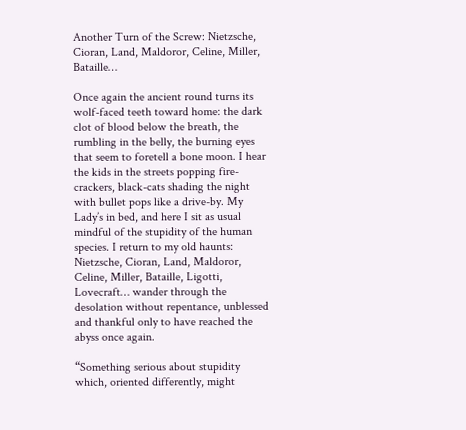Another Turn of the Screw: Nietzsche, Cioran, Land, Maldoror, Celine, Miller, Bataille…

Once again the ancient round turns its wolf-faced teeth toward home: the dark clot of blood below the breath, the rumbling in the belly, the burning eyes that seem to foretell a bone moon. I hear the kids in the streets popping fire-crackers, black-cats shading the night with bullet pops like a drive-by. My Lady’s in bed, and here I sit as usual mindful of the stupidity of the human species. I return to my old haunts: Nietzsche, Cioran, Land, Maldoror, Celine, Miller, Bataille, Ligotti, Lovecraft… wander through the desolation without repentance, unblessed and thankful only to have reached the abyss once again.

“Something serious about stupidity which, oriented differently, might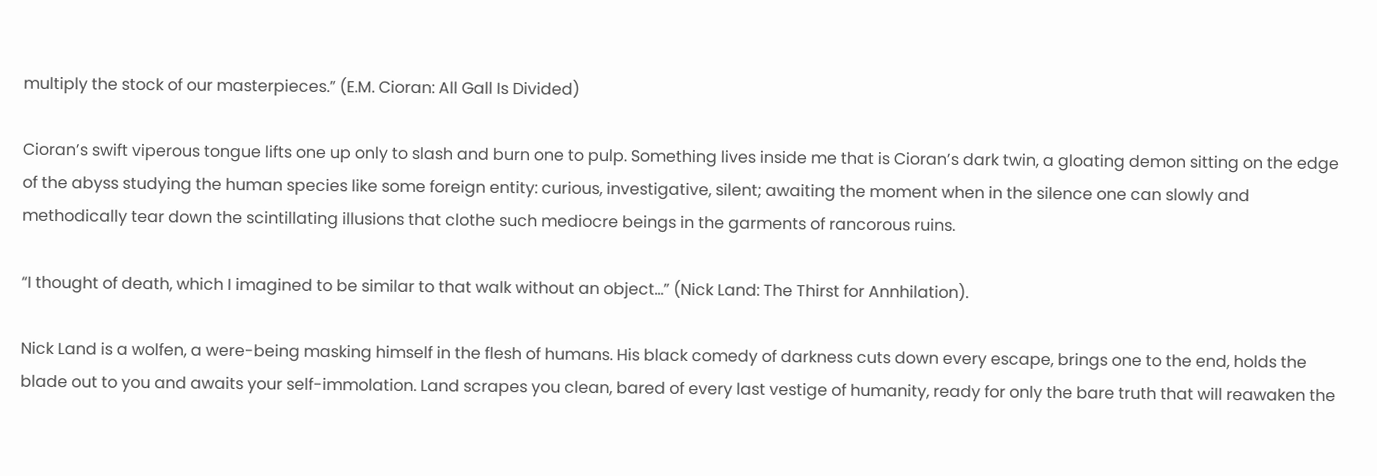multiply the stock of our masterpieces.” (E.M. Cioran: All Gall Is Divided)

Cioran’s swift viperous tongue lifts one up only to slash and burn one to pulp. Something lives inside me that is Cioran’s dark twin, a gloating demon sitting on the edge of the abyss studying the human species like some foreign entity: curious, investigative, silent; awaiting the moment when in the silence one can slowly and methodically tear down the scintillating illusions that clothe such mediocre beings in the garments of rancorous ruins.

“I thought of death, which I imagined to be similar to that walk without an object…” (Nick Land: The Thirst for Annhilation).

Nick Land is a wolfen, a were-being masking himself in the flesh of humans. His black comedy of darkness cuts down every escape, brings one to the end, holds the blade out to you and awaits your self-immolation. Land scrapes you clean, bared of every last vestige of humanity, ready for only the bare truth that will reawaken the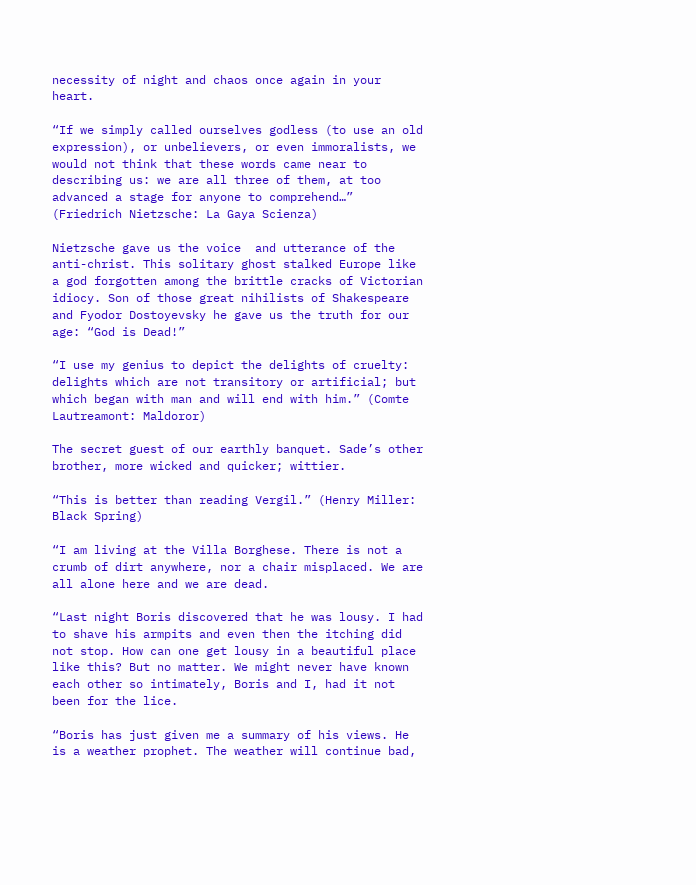necessity of night and chaos once again in your heart.

“If we simply called ourselves godless (to use an old expression), or unbelievers, or even immoralists, we would not think that these words came near to describing us: we are all three of them, at too advanced a stage for anyone to comprehend…” (Friedrich Nietzsche: La Gaya Scienza)

Nietzsche gave us the voice  and utterance of the anti-christ. This solitary ghost stalked Europe like a god forgotten among the brittle cracks of Victorian idiocy. Son of those great nihilists of Shakespeare and Fyodor Dostoyevsky he gave us the truth for our age: “God is Dead!”

“I use my genius to depict the delights of cruelty: delights which are not transitory or artificial; but which began with man and will end with him.” (Comte Lautreamont: Maldoror)

The secret guest of our earthly banquet. Sade’s other brother, more wicked and quicker; wittier.

“This is better than reading Vergil.” (Henry Miller: Black Spring)

“I am living at the Villa Borghese. There is not a crumb of dirt anywhere, nor a chair misplaced. We are all alone here and we are dead.

“Last night Boris discovered that he was lousy. I had to shave his armpits and even then the itching did not stop. How can one get lousy in a beautiful place like this? But no matter. We might never have known each other so intimately, Boris and I, had it not been for the lice.

“Boris has just given me a summary of his views. He is a weather prophet. The weather will continue bad,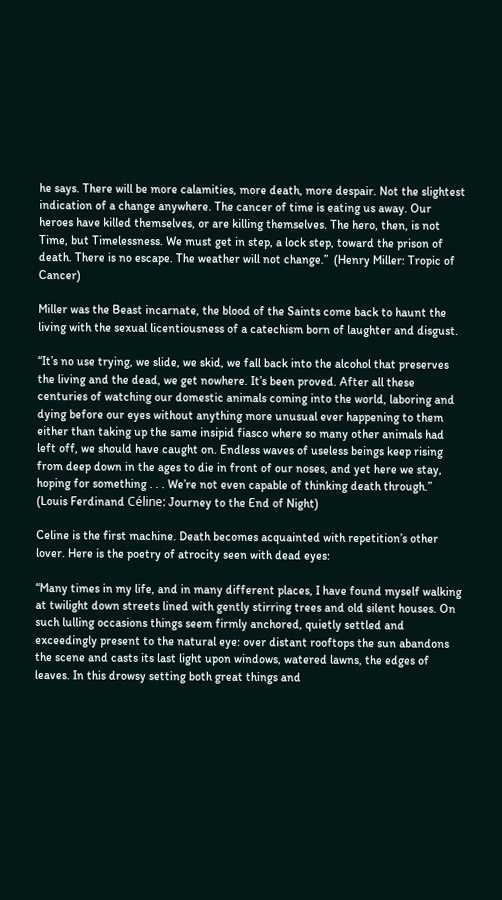he says. There will be more calamities, more death, more despair. Not the slightest indication of a change anywhere. The cancer of time is eating us away. Our heroes have killed themselves, or are killing themselves. The hero, then, is not Time, but Timelessness. We must get in step, a lock step, toward the prison of death. There is no escape. The weather will not change.”  (Henry Miller: Tropic of Cancer)

Miller was the Beast incarnate, the blood of the Saints come back to haunt the living with the sexual licentiousness of a catechism born of laughter and disgust.

“It’s no use trying, we slide, we skid, we fall back into the alcohol that preserves the living and the dead, we get nowhere. It’s been proved. After all these centuries of watching our domestic animals coming into the world, laboring and dying before our eyes without anything more unusual ever happening to them either than taking up the same insipid fiasco where so many other animals had left off, we should have caught on. Endless waves of useless beings keep rising from deep down in the ages to die in front of our noses, and yet here we stay, hoping for something . . . We’re not even capable of thinking death through.” (Louis Ferdinand Céline: Journey to the End of Night)

Celine is the first machine. Death becomes acquainted with repetition’s other lover. Here is the poetry of atrocity seen with dead eyes:

“Many times in my life, and in many different places, I have found myself walking at twilight down streets lined with gently stirring trees and old silent houses. On such lulling occasions things seem firmly anchored, quietly settled and exceedingly present to the natural eye: over distant rooftops the sun abandons the scene and casts its last light upon windows, watered lawns, the edges of leaves. In this drowsy setting both great things and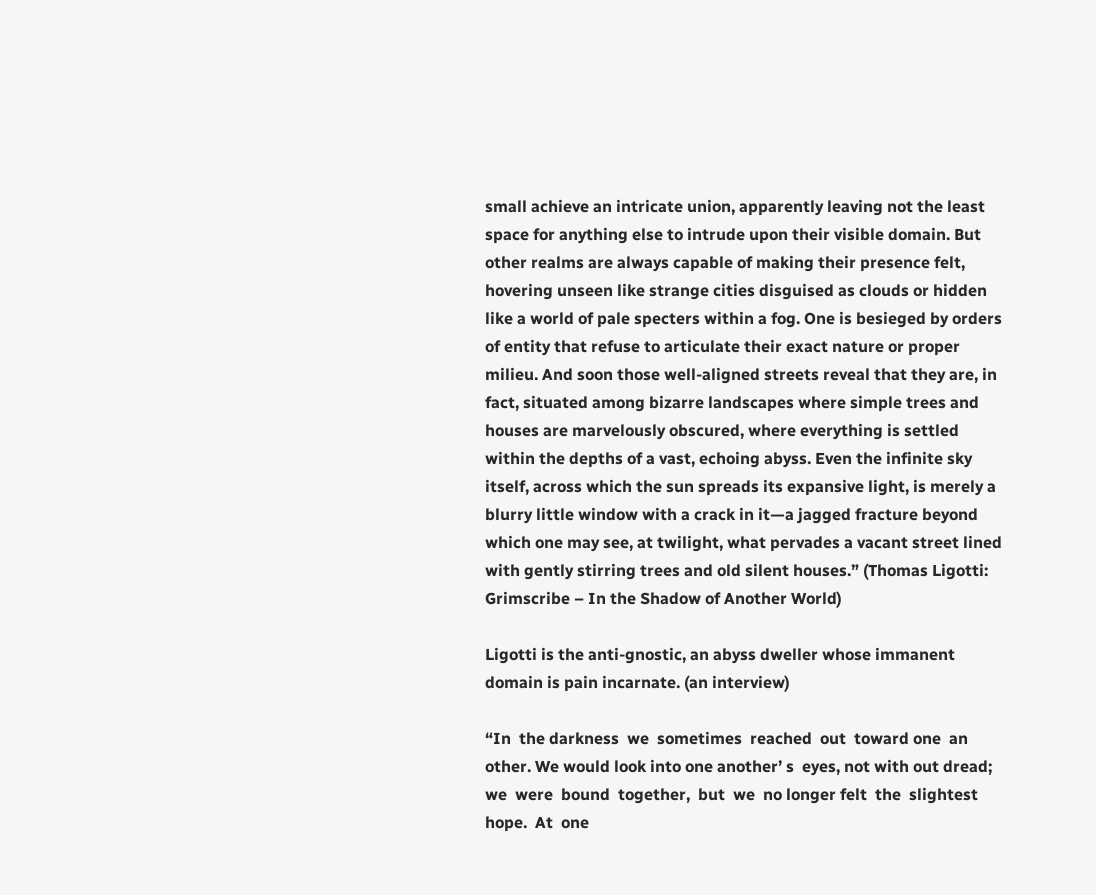small achieve an intricate union, apparently leaving not the least space for anything else to intrude upon their visible domain. But other realms are always capable of making their presence felt, hovering unseen like strange cities disguised as clouds or hidden like a world of pale specters within a fog. One is besieged by orders of entity that refuse to articulate their exact nature or proper milieu. And soon those well-aligned streets reveal that they are, in fact, situated among bizarre landscapes where simple trees and houses are marvelously obscured, where everything is settled within the depths of a vast, echoing abyss. Even the infinite sky itself, across which the sun spreads its expansive light, is merely a blurry little window with a crack in it—a jagged fracture beyond which one may see, at twilight, what pervades a vacant street lined with gently stirring trees and old silent houses.” (Thomas Ligotti: Grimscribe – In the Shadow of Another World)

Ligotti is the anti-gnostic, an abyss dweller whose immanent domain is pain incarnate. (an interview)

“In  the darkness  we  sometimes  reached  out  toward one  an other. We would look into one another’ s  eyes, not with out dread;  we  were  bound  together,  but  we  no longer felt  the  slightest  hope.  At  one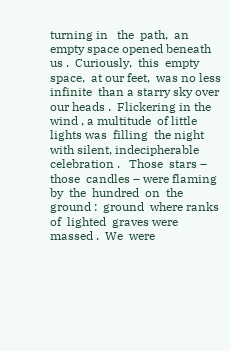turning in   the  path,  an empty space opened beneath us .  Curiously,  this  empty space,  at our feet,  was no less infinite  than a starry sky over  our heads .  Flickering in the  wind , a multitude  of little lights was  filling  the night with silent, indecipherable  celebration .   Those  stars – those  candles – were flaming  by  the  hundred  on  the  ground :  ground  where ranks  of  lighted  graves were  massed .  We  were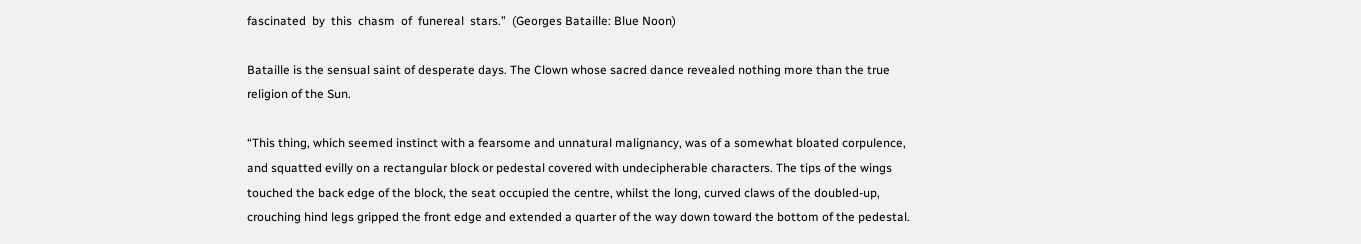fascinated  by  this  chasm  of  funereal  stars.”  (Georges Bataille: Blue Noon)

Bataille is the sensual saint of desperate days. The Clown whose sacred dance revealed nothing more than the true religion of the Sun.

“This thing, which seemed instinct with a fearsome and unnatural malignancy, was of a somewhat bloated corpulence, and squatted evilly on a rectangular block or pedestal covered with undecipherable characters. The tips of the wings touched the back edge of the block, the seat occupied the centre, whilst the long, curved claws of the doubled-up, crouching hind legs gripped the front edge and extended a quarter of the way down toward the bottom of the pedestal.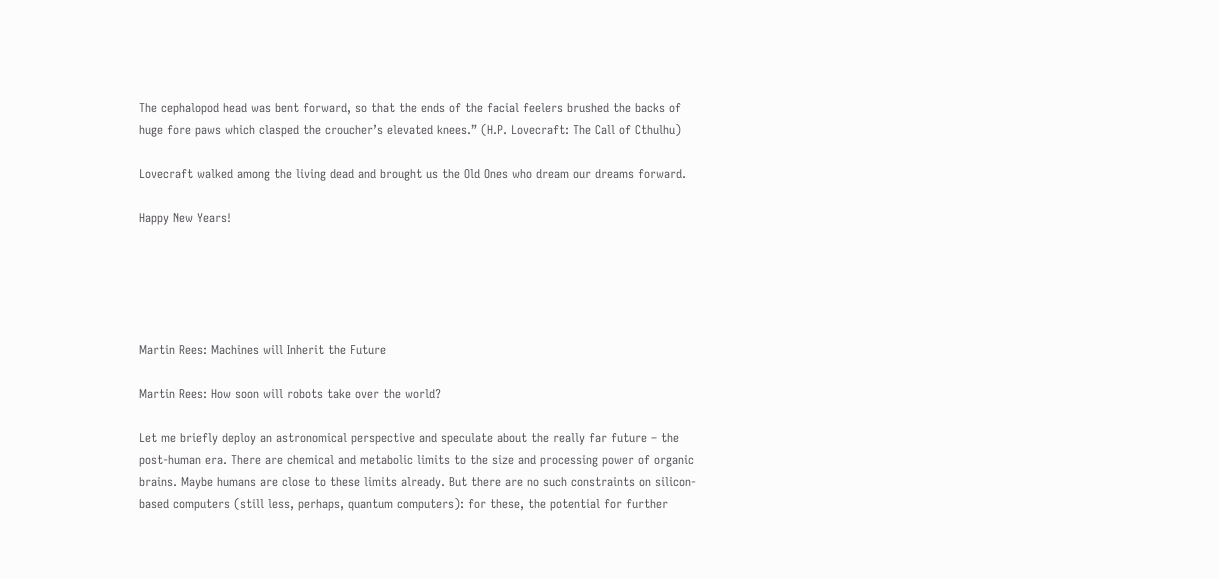The cephalopod head was bent forward, so that the ends of the facial feelers brushed the backs of huge fore paws which clasped the croucher’s elevated knees.” (H.P. Lovecraft: The Call of Cthulhu)

Lovecraft walked among the living dead and brought us the Old Ones who dream our dreams forward.

Happy New Years!





Martin Rees: Machines will Inherit the Future

Martin Rees: How soon will robots take over the world?

Let me briefly deploy an astronomical perspective and speculate about the really far future – the post-human era. There are chemical and metabolic limits to the size and processing power of organic brains. Maybe humans are close to these limits already. But there are no such constraints on silicon-based computers (still less, perhaps, quantum computers): for these, the potential for further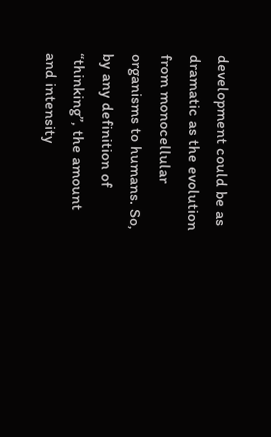development could be as dramatic as the evolution from monocellular organisms to humans. So, by any definition of “thinking”, the amount and intensity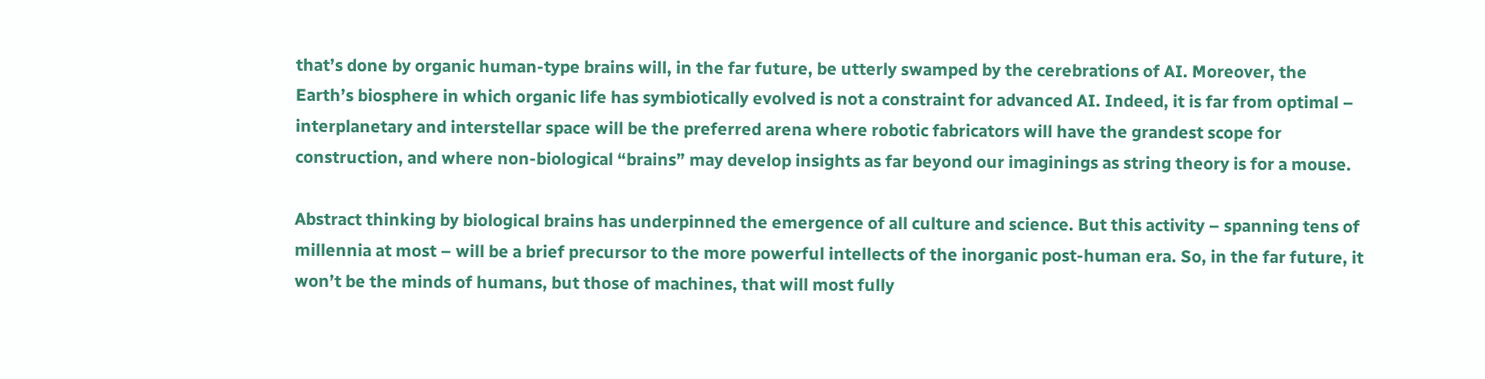that’s done by organic human-type brains will, in the far future, be utterly swamped by the cerebrations of AI. Moreover, the Earth’s biosphere in which organic life has symbiotically evolved is not a constraint for advanced AI. Indeed, it is far from optimal – interplanetary and interstellar space will be the preferred arena where robotic fabricators will have the grandest scope for construction, and where non-biological “brains” may develop insights as far beyond our imaginings as string theory is for a mouse.

Abstract thinking by biological brains has underpinned the emergence of all culture and science. But this activity – spanning tens of millennia at most – will be a brief precursor to the more powerful intellects of the inorganic post-human era. So, in the far future, it won’t be the minds of humans, but those of machines, that will most fully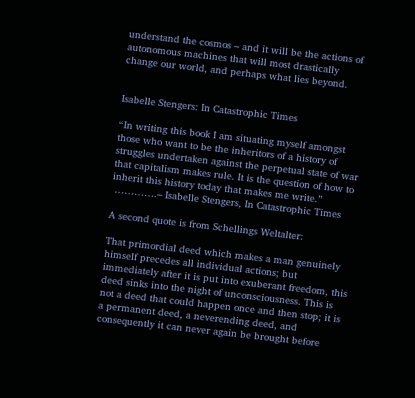understand the cosmos – and it will be the actions of autonomous machines that will most drastically change our world, and perhaps what lies beyond.


Isabelle Stengers: In Catastrophic Times

“In writing this book I am situating myself amongst those who want to be the inheritors of a history of struggles undertaken against the perpetual state of war that capitalism makes rule. It is the question of how to inherit this history today that makes me write.”
 ………….– Isabelle Stengers, In Catastrophic Times

A second quote is from Schellings Weltalter:

That primordial deed which makes a man genuinely himself precedes all individual actions; but immediately after it is put into exuberant freedom, this deed sinks into the night of unconsciousness. This is not a deed that could happen once and then stop; it is a permanent deed, a neverending deed, and consequently it can never again be brought before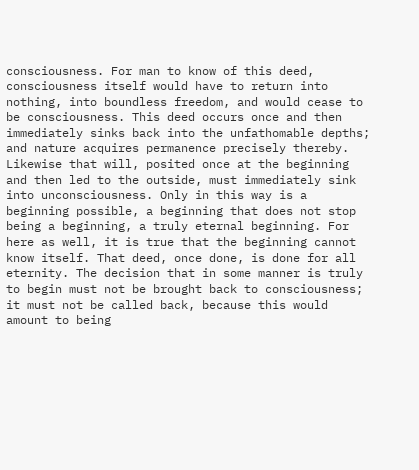consciousness. For man to know of this deed, consciousness itself would have to return into nothing, into boundless freedom, and would cease to be consciousness. This deed occurs once and then immediately sinks back into the unfathomable depths; and nature acquires permanence precisely thereby. Likewise that will, posited once at the beginning and then led to the outside, must immediately sink into unconsciousness. Only in this way is a beginning possible, a beginning that does not stop being a beginning, a truly eternal beginning. For here as well, it is true that the beginning cannot know itself. That deed, once done, is done for all eternity. The decision that in some manner is truly to begin must not be brought back to consciousness; it must not be called back, because this would amount to being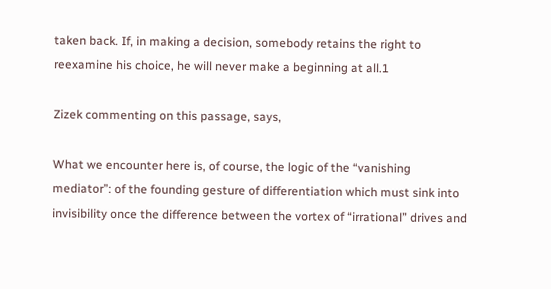taken back. If, in making a decision, somebody retains the right to reexamine his choice, he will never make a beginning at all.1

Zizek commenting on this passage, says,

What we encounter here is, of course, the logic of the “vanishing mediator”: of the founding gesture of differentiation which must sink into invisibility once the difference between the vortex of “irrational” drives and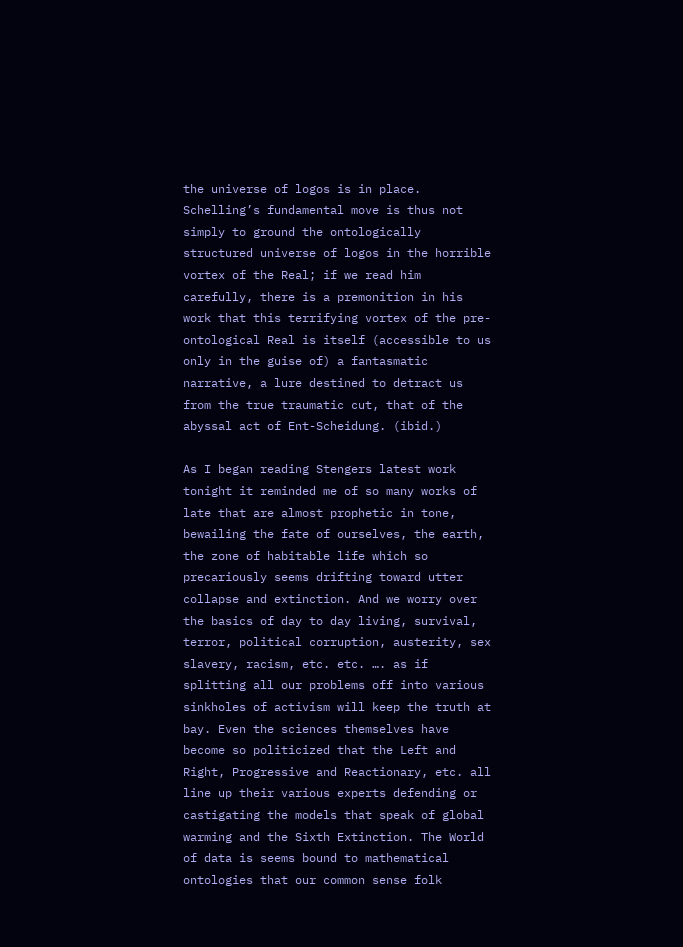the universe of logos is in place. Schelling’s fundamental move is thus not simply to ground the ontologically structured universe of logos in the horrible vortex of the Real; if we read him carefully, there is a premonition in his work that this terrifying vortex of the pre-ontological Real is itself (accessible to us only in the guise of) a fantasmatic narrative, a lure destined to detract us from the true traumatic cut, that of the abyssal act of Ent-Scheidung. (ibid.)

As I began reading Stengers latest work tonight it reminded me of so many works of late that are almost prophetic in tone, bewailing the fate of ourselves, the earth, the zone of habitable life which so precariously seems drifting toward utter collapse and extinction. And we worry over the basics of day to day living, survival, terror, political corruption, austerity, sex slavery, racism, etc. etc. …. as if splitting all our problems off into various sinkholes of activism will keep the truth at bay. Even the sciences themselves have become so politicized that the Left and Right, Progressive and Reactionary, etc. all line up their various experts defending or castigating the models that speak of global warming and the Sixth Extinction. The World of data is seems bound to mathematical ontologies that our common sense folk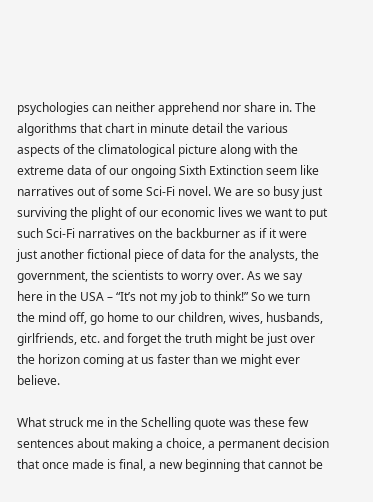psychologies can neither apprehend nor share in. The algorithms that chart in minute detail the various aspects of the climatological picture along with the extreme data of our ongoing Sixth Extinction seem like narratives out of some Sci-Fi novel. We are so busy just surviving the plight of our economic lives we want to put such Sci-Fi narratives on the backburner as if it were just another fictional piece of data for the analysts, the government, the scientists to worry over. As we say here in the USA – “It’s not my job to think!” So we turn the mind off, go home to our children, wives, husbands, girlfriends, etc. and forget the truth might be just over the horizon coming at us faster than we might ever believe.

What struck me in the Schelling quote was these few sentences about making a choice, a permanent decision that once made is final, a new beginning that cannot be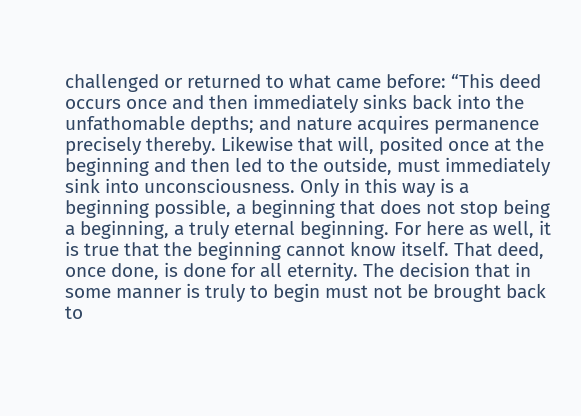challenged or returned to what came before: “This deed occurs once and then immediately sinks back into the unfathomable depths; and nature acquires permanence precisely thereby. Likewise that will, posited once at the beginning and then led to the outside, must immediately sink into unconsciousness. Only in this way is a beginning possible, a beginning that does not stop being a beginning, a truly eternal beginning. For here as well, it is true that the beginning cannot know itself. That deed, once done, is done for all eternity. The decision that in some manner is truly to begin must not be brought back to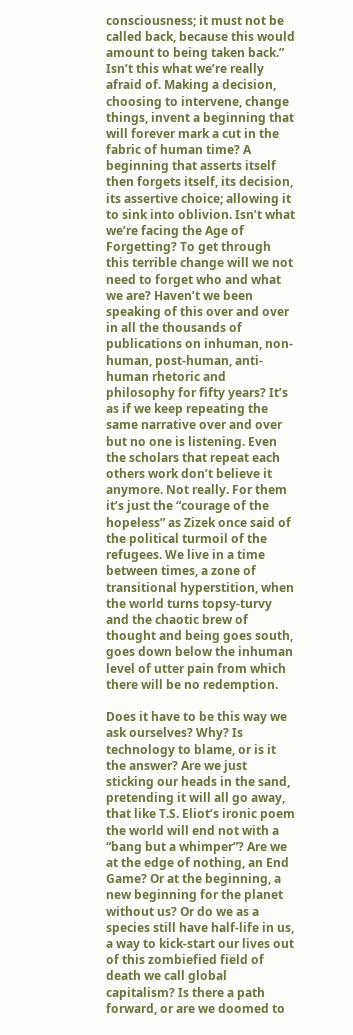consciousness; it must not be called back, because this would amount to being taken back.” Isn’t this what we’re really afraid of. Making a decision, choosing to intervene, change things, invent a beginning that will forever mark a cut in the fabric of human time? A beginning that asserts itself then forgets itself, its decision, its assertive choice; allowing it to sink into oblivion. Isn’t what we’re facing the Age of Forgetting? To get through this terrible change will we not need to forget who and what we are? Haven’t we been speaking of this over and over in all the thousands of publications on inhuman, non-human, post-human, anti-human rhetoric and philosophy for fifty years? It’s as if we keep repeating the same narrative over and over but no one is listening. Even the scholars that repeat each others work don’t believe it anymore. Not really. For them it’s just the “courage of the hopeless” as Zizek once said of the political turmoil of the refugees. We live in a time between times, a zone of transitional hyperstition, when the world turns topsy-turvy and the chaotic brew of thought and being goes south, goes down below the inhuman level of utter pain from which there will be no redemption.

Does it have to be this way we ask ourselves? Why? Is technology to blame, or is it the answer? Are we just sticking our heads in the sand, pretending it will all go away, that like T.S. Eliot’s ironic poem the world will end not with a “bang but a whimper”? Are we at the edge of nothing, an End Game? Or at the beginning, a new beginning for the planet without us? Or do we as a species still have half-life in us, a way to kick-start our lives out of this zombiefied field of death we call global capitalism? Is there a path forward, or are we doomed to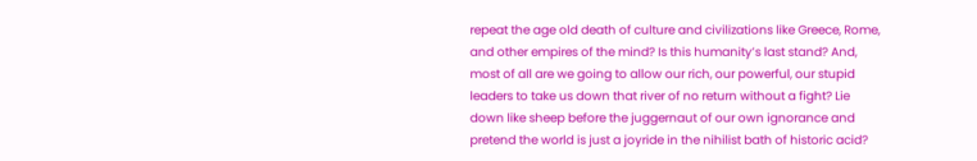repeat the age old death of culture and civilizations like Greece, Rome, and other empires of the mind? Is this humanity’s last stand? And, most of all are we going to allow our rich, our powerful, our stupid leaders to take us down that river of no return without a fight? Lie down like sheep before the juggernaut of our own ignorance and pretend the world is just a joyride in the nihilist bath of historic acid?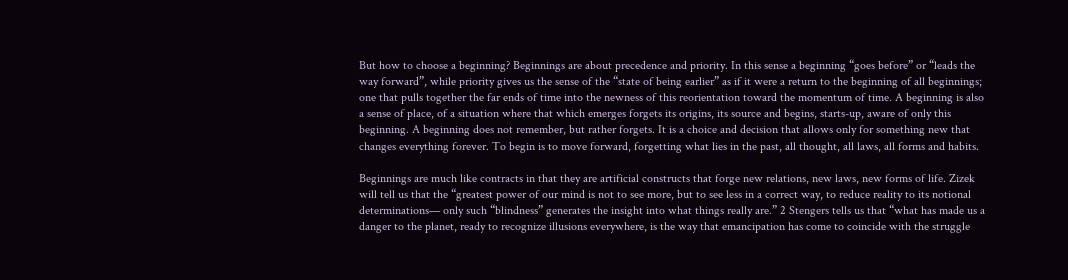But how to choose a beginning? Beginnings are about precedence and priority. In this sense a beginning “goes before” or “leads the way forward”, while priority gives us the sense of the “state of being earlier” as if it were a return to the beginning of all beginnings; one that pulls together the far ends of time into the newness of this reorientation toward the momentum of time. A beginning is also a sense of place, of a situation where that which emerges forgets its origins, its source and begins, starts-up, aware of only this beginning. A beginning does not remember, but rather forgets. It is a choice and decision that allows only for something new that changes everything forever. To begin is to move forward, forgetting what lies in the past, all thought, all laws, all forms and habits.

Beginnings are much like contracts in that they are artificial constructs that forge new relations, new laws, new forms of life. Zizek will tell us that the “greatest power of our mind is not to see more, but to see less in a correct way, to reduce reality to its notional determinations— only such “blindness” generates the insight into what things really are.” 2 Stengers tells us that “what has made us a danger to the planet, ready to recognize illusions everywhere, is the way that emancipation has come to coincide with the struggle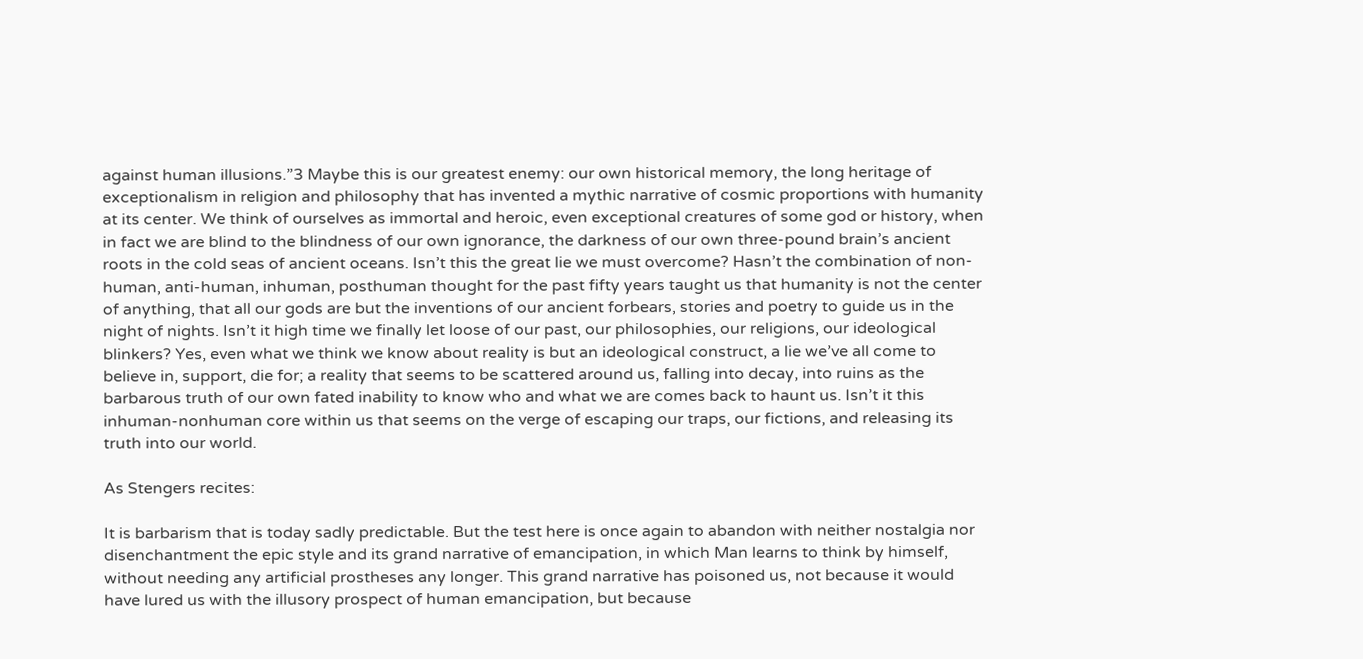against human illusions.”3 Maybe this is our greatest enemy: our own historical memory, the long heritage of exceptionalism in religion and philosophy that has invented a mythic narrative of cosmic proportions with humanity at its center. We think of ourselves as immortal and heroic, even exceptional creatures of some god or history, when in fact we are blind to the blindness of our own ignorance, the darkness of our own three-pound brain’s ancient roots in the cold seas of ancient oceans. Isn’t this the great lie we must overcome? Hasn’t the combination of non-human, anti-human, inhuman, posthuman thought for the past fifty years taught us that humanity is not the center of anything, that all our gods are but the inventions of our ancient forbears, stories and poetry to guide us in the night of nights. Isn’t it high time we finally let loose of our past, our philosophies, our religions, our ideological blinkers? Yes, even what we think we know about reality is but an ideological construct, a lie we’ve all come to believe in, support, die for; a reality that seems to be scattered around us, falling into decay, into ruins as the barbarous truth of our own fated inability to know who and what we are comes back to haunt us. Isn’t it this inhuman-nonhuman core within us that seems on the verge of escaping our traps, our fictions, and releasing its truth into our world.

As Stengers recites:

It is barbarism that is today sadly predictable. But the test here is once again to abandon with neither nostalgia nor disenchantment the epic style and its grand narrative of emancipation, in which Man learns to think by himself, without needing any artificial prostheses any longer. This grand narrative has poisoned us, not because it would have lured us with the illusory prospect of human emancipation, but because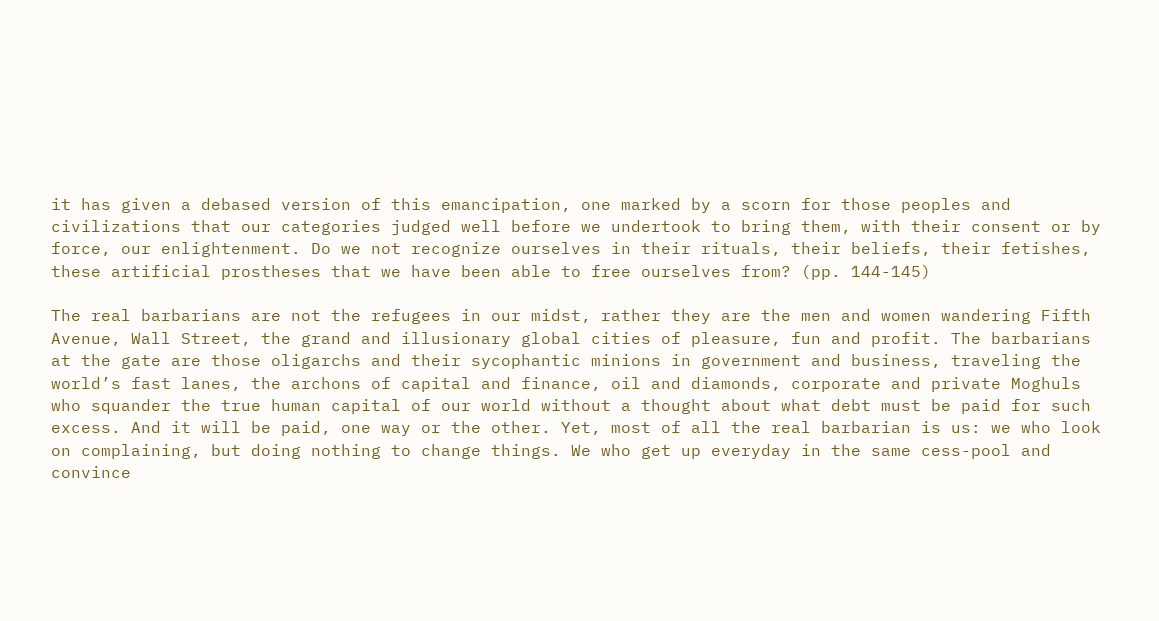it has given a debased version of this emancipation, one marked by a scorn for those peoples and civilizations that our categories judged well before we undertook to bring them, with their consent or by force, our enlightenment. Do we not recognize ourselves in their rituals, their beliefs, their fetishes, these artificial prostheses that we have been able to free ourselves from? (pp. 144-145)

The real barbarians are not the refugees in our midst, rather they are the men and women wandering Fifth Avenue, Wall Street, the grand and illusionary global cities of pleasure, fun and profit. The barbarians at the gate are those oligarchs and their sycophantic minions in government and business, traveling the world’s fast lanes, the archons of capital and finance, oil and diamonds, corporate and private Moghuls who squander the true human capital of our world without a thought about what debt must be paid for such excess. And it will be paid, one way or the other. Yet, most of all the real barbarian is us: we who look on complaining, but doing nothing to change things. We who get up everyday in the same cess-pool and convince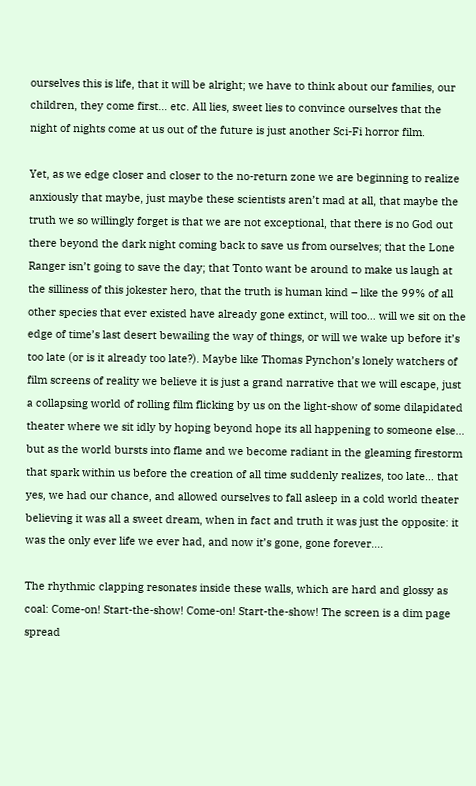ourselves this is life, that it will be alright; we have to think about our families, our children, they come first… etc. All lies, sweet lies to convince ourselves that the night of nights come at us out of the future is just another Sci-Fi horror film.

Yet, as we edge closer and closer to the no-return zone we are beginning to realize anxiously that maybe, just maybe these scientists aren’t mad at all, that maybe the truth we so willingly forget is that we are not exceptional, that there is no God out there beyond the dark night coming back to save us from ourselves; that the Lone Ranger isn’t going to save the day; that Tonto want be around to make us laugh at the silliness of this jokester hero, that the truth is human kind – like the 99% of all other species that ever existed have already gone extinct, will too… will we sit on the edge of time’s last desert bewailing the way of things, or will we wake up before it’s too late (or is it already too late?). Maybe like Thomas Pynchon’s lonely watchers of film screens of reality we believe it is just a grand narrative that we will escape, just a collapsing world of rolling film flicking by us on the light-show of some dilapidated theater where we sit idly by hoping beyond hope its all happening to someone else… but as the world bursts into flame and we become radiant in the gleaming firestorm that spark within us before the creation of all time suddenly realizes, too late… that yes, we had our chance, and allowed ourselves to fall asleep in a cold world theater believing it was all a sweet dream, when in fact and truth it was just the opposite: it was the only ever life we ever had, and now it’s gone, gone forever….

The rhythmic clapping resonates inside these walls, which are hard and glossy as coal: Come-on! Start-the-show! Come-on! Start-the-show! The screen is a dim page spread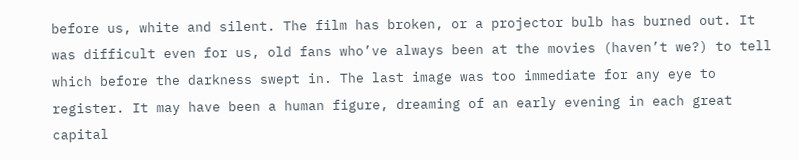before us, white and silent. The film has broken, or a projector bulb has burned out. It was difficult even for us, old fans who’ve always been at the movies (haven’t we?) to tell which before the darkness swept in. The last image was too immediate for any eye to register. It may have been a human figure, dreaming of an early evening in each great capital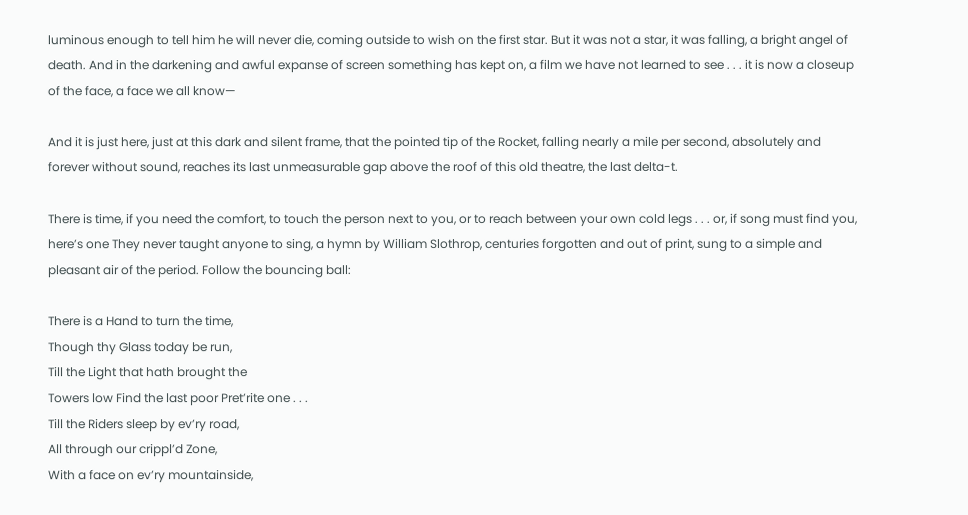luminous enough to tell him he will never die, coming outside to wish on the first star. But it was not a star, it was falling, a bright angel of death. And in the darkening and awful expanse of screen something has kept on, a film we have not learned to see . . . it is now a closeup of the face, a face we all know—

And it is just here, just at this dark and silent frame, that the pointed tip of the Rocket, falling nearly a mile per second, absolutely and forever without sound, reaches its last unmeasurable gap above the roof of this old theatre, the last delta-t.

There is time, if you need the comfort, to touch the person next to you, or to reach between your own cold legs . . . or, if song must find you, here’s one They never taught anyone to sing, a hymn by William Slothrop, centuries forgotten and out of print, sung to a simple and pleasant air of the period. Follow the bouncing ball:

There is a Hand to turn the time,
Though thy Glass today be run,
Till the Light that hath brought the
Towers low Find the last poor Pret’rite one . . .
Till the Riders sleep by ev’ry road,
All through our crippl’d Zone,
With a face on ev’ry mountainside,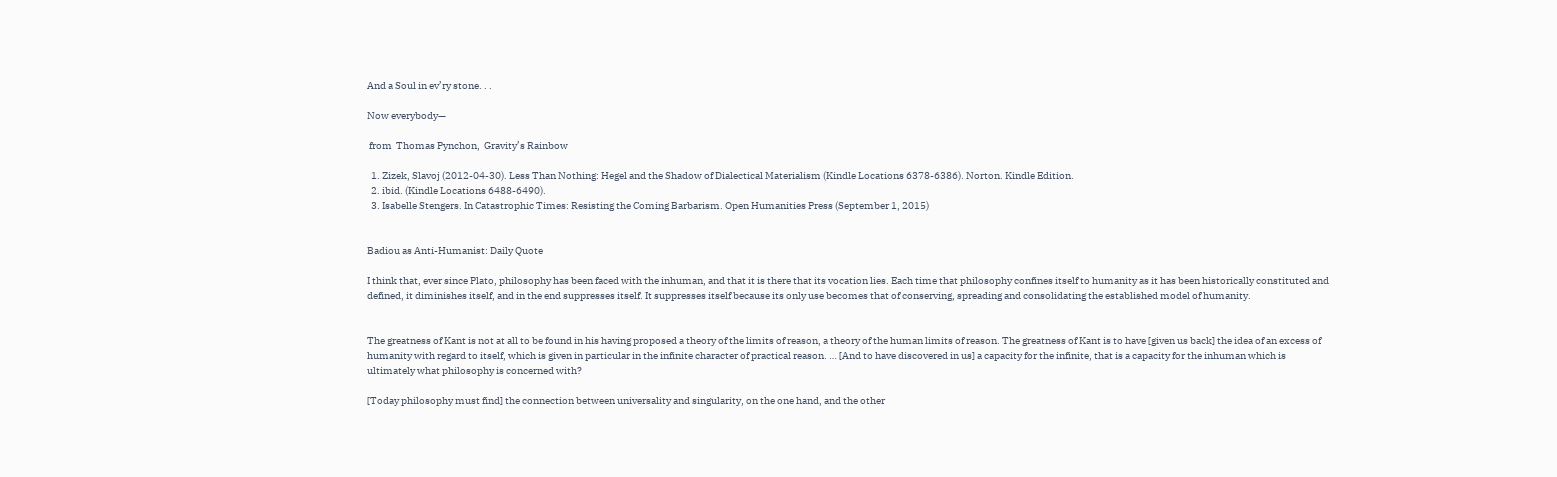And a Soul in ev’ry stone. . .

Now everybody—

 from  Thomas Pynchon,  Gravity’s Rainbow

  1. Zizek, Slavoj (2012-04-30). Less Than Nothing: Hegel and the Shadow of Dialectical Materialism (Kindle Locations 6378-6386). Norton. Kindle Edition.
  2. ibid. (Kindle Locations 6488-6490).
  3. Isabelle Stengers. In Catastrophic Times: Resisting the Coming Barbarism. Open Humanities Press (September 1, 2015)


Badiou as Anti-Humanist: Daily Quote

I think that, ever since Plato, philosophy has been faced with the inhuman, and that it is there that its vocation lies. Each time that philosophy confines itself to humanity as it has been historically constituted and defined, it diminishes itself, and in the end suppresses itself. It suppresses itself because its only use becomes that of conserving, spreading and consolidating the established model of humanity.


The greatness of Kant is not at all to be found in his having proposed a theory of the limits of reason, a theory of the human limits of reason. The greatness of Kant is to have [given us back] the idea of an excess of humanity with regard to itself, which is given in particular in the infinite character of practical reason. … [And to have discovered in us] a capacity for the infinite, that is a capacity for the inhuman which is ultimately what philosophy is concerned with?

[Today philosophy must find] the connection between universality and singularity, on the one hand, and the other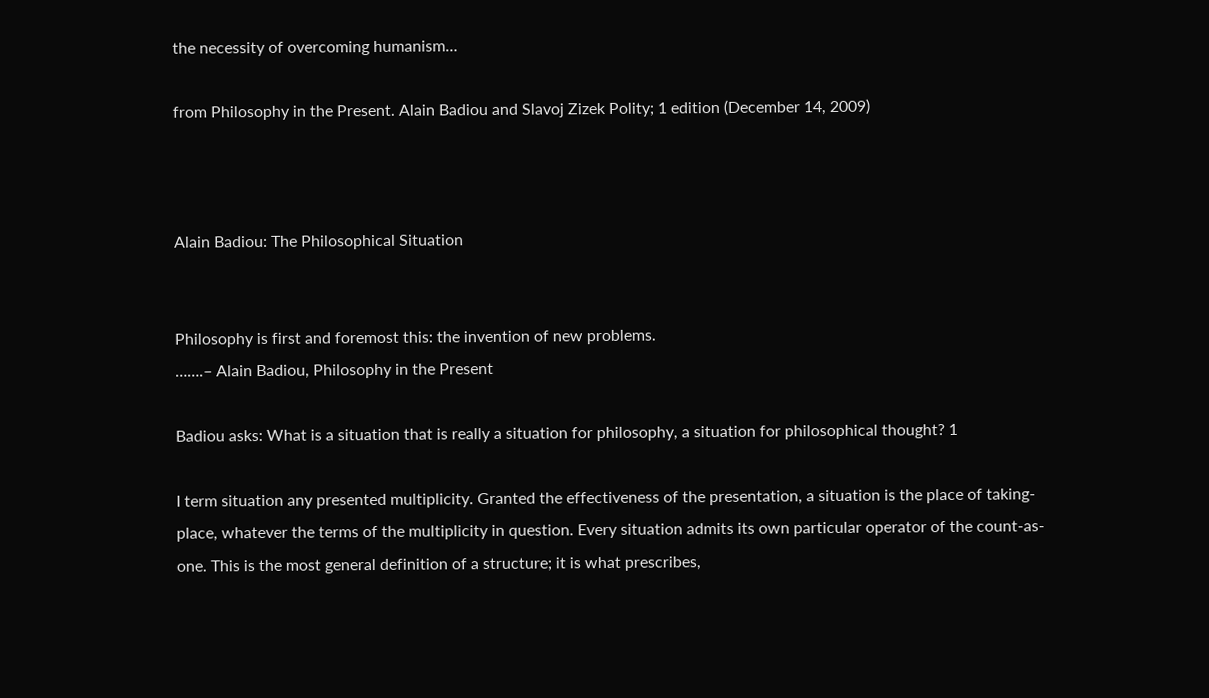the necessity of overcoming humanism…

from Philosophy in the Present. Alain Badiou and Slavoj Zizek Polity; 1 edition (December 14, 2009)



Alain Badiou: The Philosophical Situation


Philosophy is first and foremost this: the invention of new problems.
…….– Alain Badiou, Philosophy in the Present

Badiou asks: What is a situation that is really a situation for philosophy, a situation for philosophical thought? 1

I term situation any presented multiplicity. Granted the effectiveness of the presentation, a situation is the place of taking-place, whatever the terms of the multiplicity in question. Every situation admits its own particular operator of the count-as-one. This is the most general definition of a structure; it is what prescribes,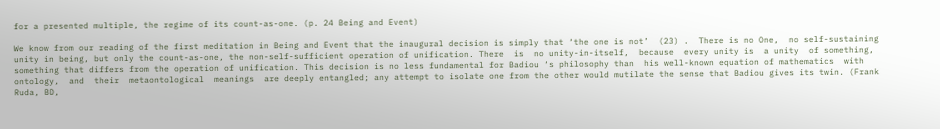for a presented multiple, the regime of its count-as-one. (p. 24 Being and Event)

We know from our reading of the first meditation in Being and Event that the inaugural decision is simply that ‘the one is not’  (23) .  There is no One,  no self-sustaining unity in being, but only the count-as-one, the non-self-sufficient operation of unification. There  is  no unity-in-itself,  because  every unity is  a unity  of something, something that differs from the operation of unification. This decision is no less fundamental for Badiou ‘s philosophy than  his well-known equation of mathematics  with  ontology,  and  their  metaontological  meanings  are deeply entangled; any attempt to isolate one from the other would mutilate the sense that Badiou gives its twin. (Frank Ruda, BD,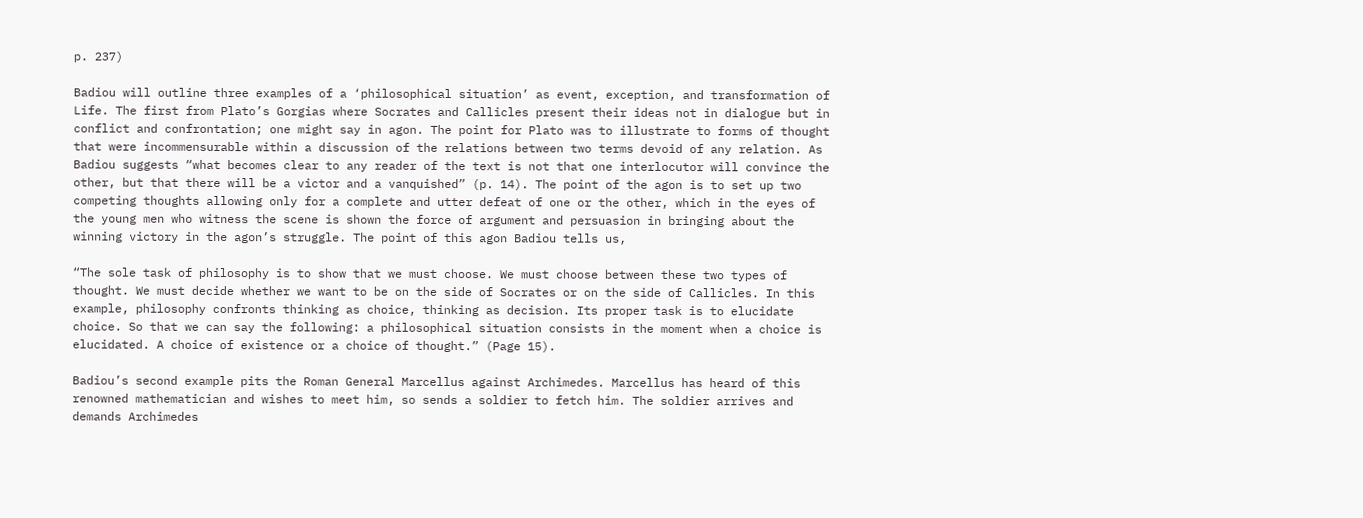p. 237)

Badiou will outline three examples of a ‘philosophical situation’ as event, exception, and transformation of Life. The first from Plato’s Gorgias where Socrates and Callicles present their ideas not in dialogue but in conflict and confrontation; one might say in agon. The point for Plato was to illustrate to forms of thought that were incommensurable within a discussion of the relations between two terms devoid of any relation. As Badiou suggests “what becomes clear to any reader of the text is not that one interlocutor will convince the other, but that there will be a victor and a vanquished” (p. 14). The point of the agon is to set up two competing thoughts allowing only for a complete and utter defeat of one or the other, which in the eyes of the young men who witness the scene is shown the force of argument and persuasion in bringing about the winning victory in the agon’s struggle. The point of this agon Badiou tells us,

“The sole task of philosophy is to show that we must choose. We must choose between these two types of thought. We must decide whether we want to be on the side of Socrates or on the side of Callicles. In this example, philosophy confronts thinking as choice, thinking as decision. Its proper task is to elucidate choice. So that we can say the following: a philosophical situation consists in the moment when a choice is elucidated. A choice of existence or a choice of thought.” (Page 15).

Badiou’s second example pits the Roman General Marcellus against Archimedes. Marcellus has heard of this renowned mathematician and wishes to meet him, so sends a soldier to fetch him. The soldier arrives and demands Archimedes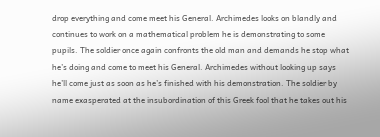drop everything and come meet his General. Archimedes looks on blandly and continues to work on a mathematical problem he is demonstrating to some pupils. The soldier once again confronts the old man and demands he stop what he’s doing and come to meet his General. Archimedes without looking up says he’ll come just as soon as he’s finished with his demonstration. The soldier by name exasperated at the insubordination of this Greek fool that he takes out his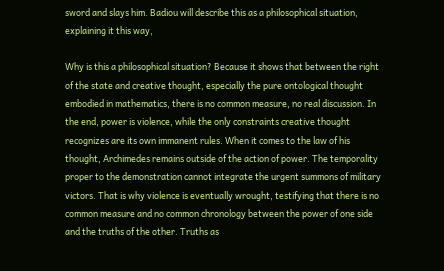sword and slays him. Badiou will describe this as a philosophical situation, explaining it this way,

Why is this a philosophical situation? Because it shows that between the right of the state and creative thought, especially the pure ontological thought embodied in mathematics, there is no common measure, no real discussion. In the end, power is violence, while the only constraints creative thought recognizes are its own immanent rules. When it comes to the law of his thought, Archimedes remains outside of the action of power. The temporality proper to the demonstration cannot integrate the urgent summons of military victors. That is why violence is eventually wrought, testifying that there is no common measure and no common chronology between the power of one side and the truths of the other. Truths as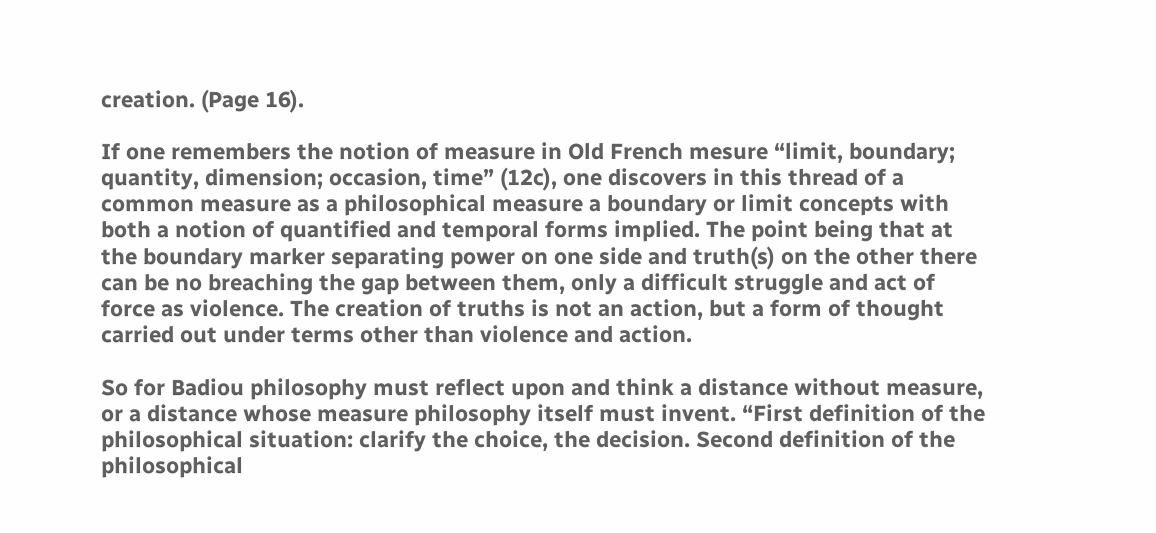creation. (Page 16).

If one remembers the notion of measure in Old French mesure “limit, boundary; quantity, dimension; occasion, time” (12c), one discovers in this thread of a common measure as a philosophical measure a boundary or limit concepts with both a notion of quantified and temporal forms implied. The point being that at the boundary marker separating power on one side and truth(s) on the other there can be no breaching the gap between them, only a difficult struggle and act of force as violence. The creation of truths is not an action, but a form of thought carried out under terms other than violence and action.

So for Badiou philosophy must reflect upon and think a distance without measure, or a distance whose measure philosophy itself must invent. “First definition of the philosophical situation: clarify the choice, the decision. Second definition of the philosophical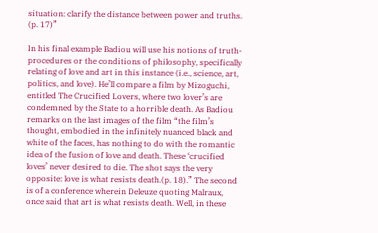situation: clarify the distance between power and truths. (p. 17)”

In his final example Badiou will use his notions of truth-procedures or the conditions of philosophy, specifically relating of love and art in this instance (i.e., science, art, politics, and love). He’ll compare a film by Mizoguchi, entitled The Crucified Lovers, where two lover’s are condemned by the State to a horrible death. As Badiou remarks on the last images of the film “the film’s thought, embodied in the infinitely nuanced black and white of the faces, has nothing to do with the romantic idea of the fusion of love and death. These ‘crucified loves’ never desired to die. The shot says the very opposite: love is what resists death.(p. 18).” The second is of a conference wherein Deleuze quoting Malraux, once said that art is what resists death. Well, in these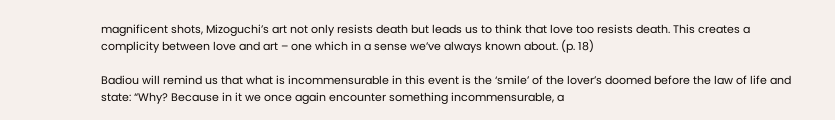magnificent shots, Mizoguchi’s art not only resists death but leads us to think that love too resists death. This creates a complicity between love and art – one which in a sense we’ve always known about. (p. 18)

Badiou will remind us that what is incommensurable in this event is the ‘smile’ of the lover’s doomed before the law of life and state: “Why? Because in it we once again encounter something incommensurable, a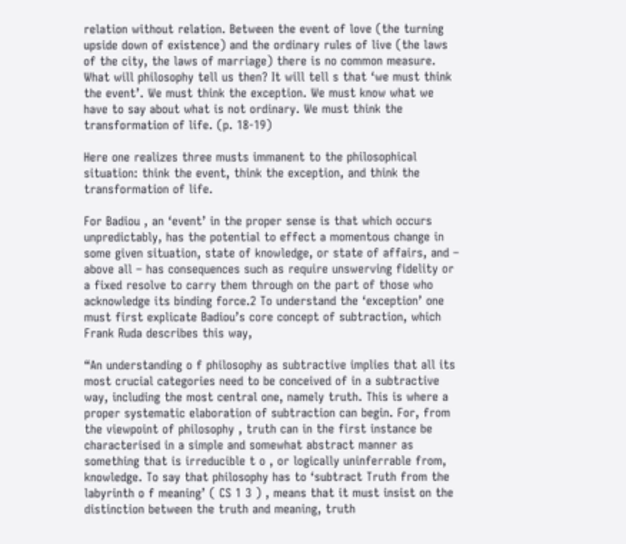relation without relation. Between the event of love (the turning upside down of existence) and the ordinary rules of live (the laws of the city, the laws of marriage) there is no common measure. What will philosophy tell us then? It will tell s that ‘we must think the event’. We must think the exception. We must know what we have to say about what is not ordinary. We must think the transformation of life. (p. 18-19)

Here one realizes three musts immanent to the philosophical situation: think the event, think the exception, and think the transformation of life.

For Badiou , an ‘event’ in the proper sense is that which occurs unpredictably, has the potential to effect a momentous change in some given situation, state of knowledge, or state of affairs, and – above all – has consequences such as require unswerving fidelity or a fixed resolve to carry them through on the part of those who acknowledge its binding force.2 To understand the ‘exception’ one must first explicate Badiou’s core concept of subtraction, which Frank Ruda describes this way,

“An understanding o f philosophy as subtractive implies that all its most crucial categories need to be conceived of in a subtractive way, including the most central one, namely truth. This is where a proper systematic elaboration of subtraction can begin. For, from the viewpoint of philosophy , truth can in the first instance be characterised in a simple and somewhat abstract manner as something that is irreducible t o , or logically uninferrable from, knowledge. To say that philosophy has to ‘subtract Truth from the labyrinth o f meaning’ ( CS 1 3 ) , means that it must insist on the distinction between the truth and meaning, truth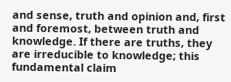and sense, truth and opinion and, first and foremost, between truth and knowledge. If there are truths, they are irreducible to knowledge; this fundamental claim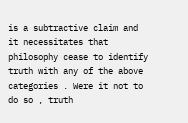is a subtractive claim and it necessitates that philosophy cease to identify truth with any of the above categories . Were it not to do so , truth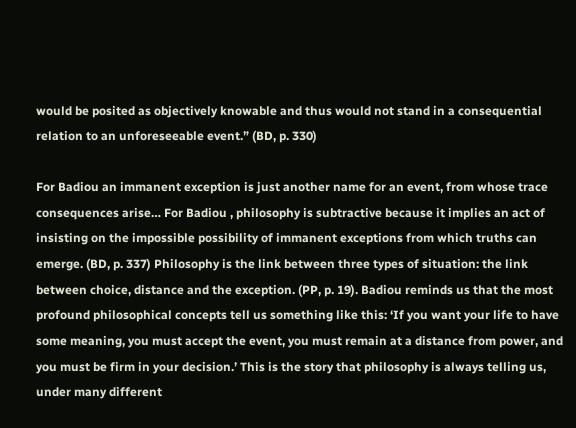would be posited as objectively knowable and thus would not stand in a consequential relation to an unforeseeable event.” (BD, p. 330)

For Badiou an immanent exception is just another name for an event, from whose trace consequences arise… For Badiou , philosophy is subtractive because it implies an act of insisting on the impossible possibility of immanent exceptions from which truths can emerge. (BD, p. 337) Philosophy is the link between three types of situation: the link between choice, distance and the exception. (PP, p. 19). Badiou reminds us that the most profound philosophical concepts tell us something like this: ‘If you want your life to have some meaning, you must accept the event, you must remain at a distance from power, and you must be firm in your decision.’ This is the story that philosophy is always telling us, under many different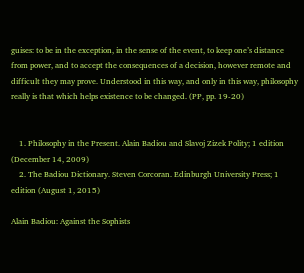guises: to be in the exception, in the sense of the event, to keep one’s distance from power, and to accept the consequences of a decision, however remote and difficult they may prove. Understood in this way, and only in this way, philosophy really is that which helps existence to be changed. (PP, pp. 19-20)


    1. Philosophy in the Present. Alain Badiou and Slavoj Zizek Polity; 1 edition (December 14, 2009)
    2. The Badiou Dictionary. Steven Corcoran. Edinburgh University Press; 1 edition (August 1, 2015)

Alain Badiou: Against the Sophists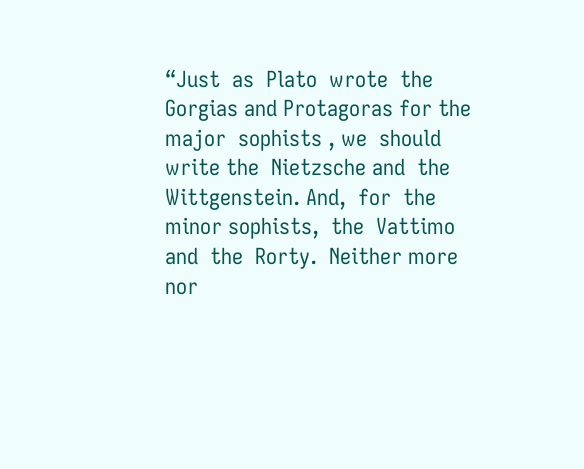“Just  as  Plato  wrote  the  Gorgias and Protagoras for the major  sophists , we  should write the  Nietzsche and  the  Wittgenstein. And,  for  the  minor sophists,  the  Vattimo and  the  Rorty.  Neither more  nor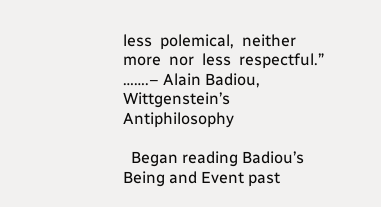less  polemical,  neither  more  nor  less  respectful.”
…….– Alain Badiou, Wittgenstein’s Antiphilosophy

  Began reading Badiou’s Being and Event past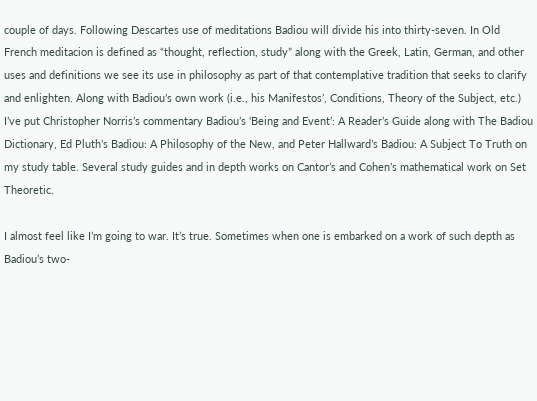couple of days. Following Descartes use of meditations Badiou will divide his into thirty-seven. In Old French meditacion is defined as “thought, reflection, study” along with the Greek, Latin, German, and other uses and definitions we see its use in philosophy as part of that contemplative tradition that seeks to clarify and enlighten. Along with Badiou’s own work (i.e., his Manifestos’, Conditions, Theory of the Subject, etc.) I’ve put Christopher Norris’s commentary Badiou’s ‘Being and Event’: A Reader’s Guide along with The Badiou Dictionary, Ed Pluth’s Badiou: A Philosophy of the New, and Peter Hallward’s Badiou: A Subject To Truth on my study table. Several study guides and in depth works on Cantor’s and Cohen’s mathematical work on Set Theoretic.

I almost feel like I’m going to war. It’s true. Sometimes when one is embarked on a work of such depth as Badiou’s two-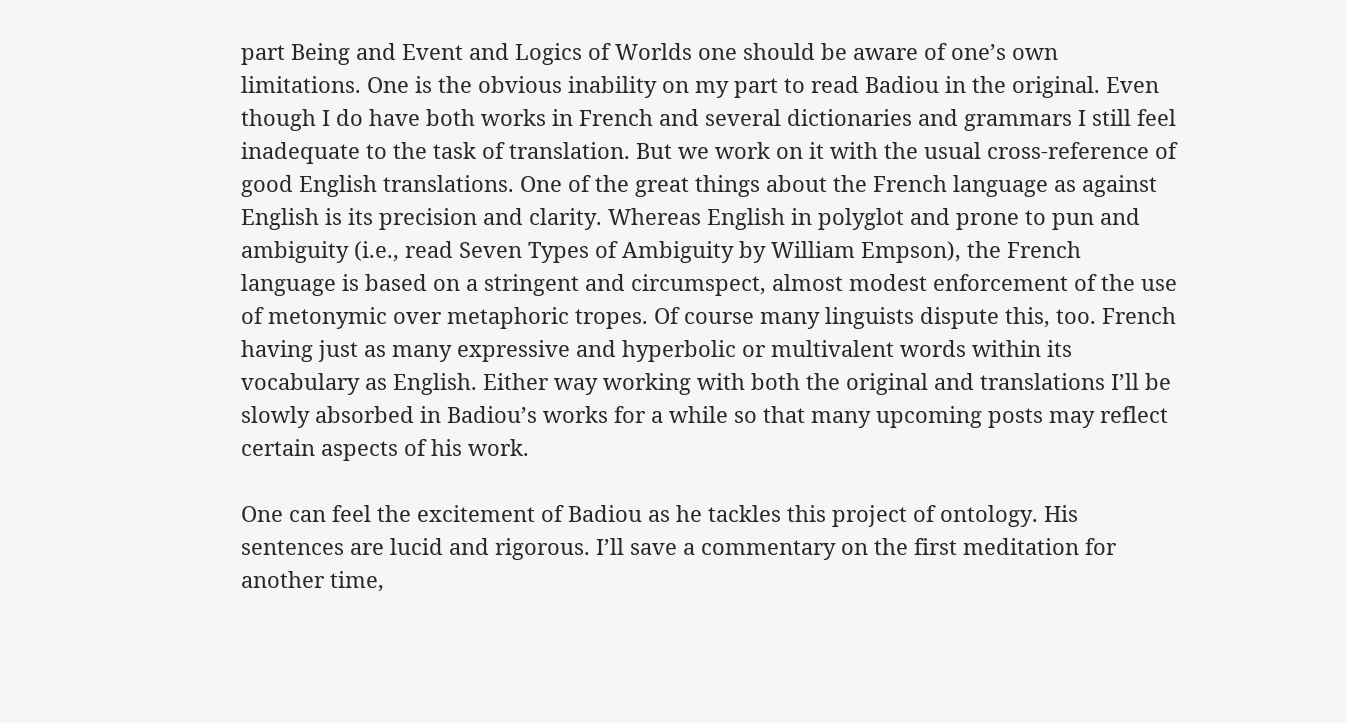part Being and Event and Logics of Worlds one should be aware of one’s own limitations. One is the obvious inability on my part to read Badiou in the original. Even though I do have both works in French and several dictionaries and grammars I still feel inadequate to the task of translation. But we work on it with the usual cross-reference of good English translations. One of the great things about the French language as against English is its precision and clarity. Whereas English in polyglot and prone to pun and ambiguity (i.e., read Seven Types of Ambiguity by William Empson), the French language is based on a stringent and circumspect, almost modest enforcement of the use of metonymic over metaphoric tropes. Of course many linguists dispute this, too. French having just as many expressive and hyperbolic or multivalent words within its vocabulary as English. Either way working with both the original and translations I’ll be slowly absorbed in Badiou’s works for a while so that many upcoming posts may reflect certain aspects of his work.

One can feel the excitement of Badiou as he tackles this project of ontology. His sentences are lucid and rigorous. I’ll save a commentary on the first meditation for another time,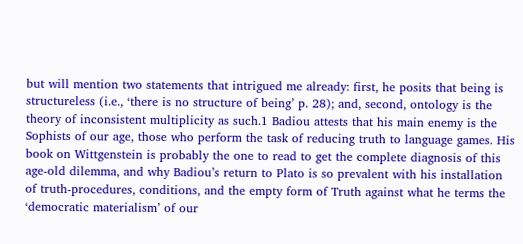but will mention two statements that intrigued me already: first, he posits that being is structureless (i.e., ‘there is no structure of being’ p. 28); and, second, ontology is the theory of inconsistent multiplicity as such.1 Badiou attests that his main enemy is the Sophists of our age, those who perform the task of reducing truth to language games. His book on Wittgenstein is probably the one to read to get the complete diagnosis of this age-old dilemma, and why Badiou’s return to Plato is so prevalent with his installation of truth-procedures, conditions, and the empty form of Truth against what he terms the ‘democratic materialism’ of our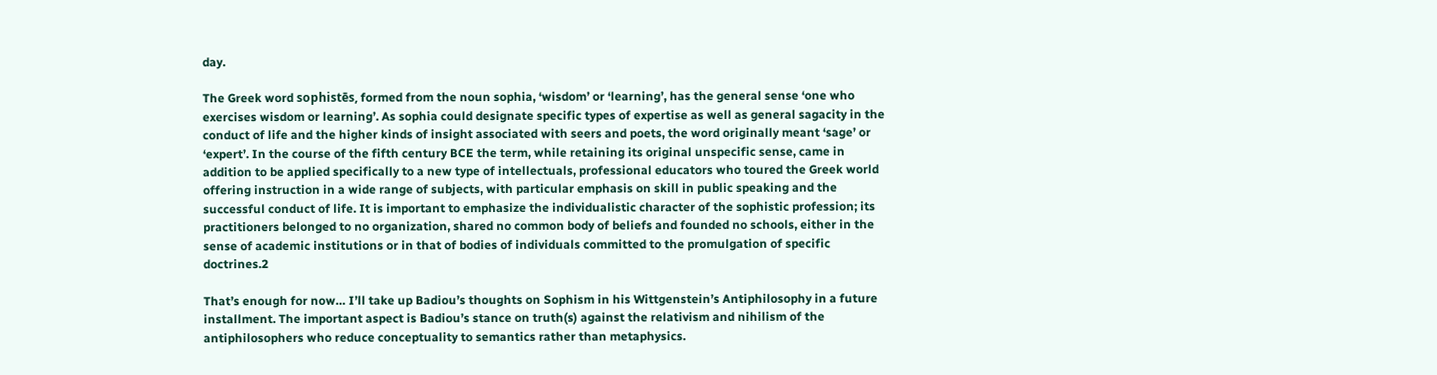day.

The Greek word sophistēs, formed from the noun sophia, ‘wisdom’ or ‘learning’, has the general sense ‘one who exercises wisdom or learning’. As sophia could designate specific types of expertise as well as general sagacity in the conduct of life and the higher kinds of insight associated with seers and poets, the word originally meant ‘sage’ or ‘expert’. In the course of the fifth century BCE the term, while retaining its original unspecific sense, came in addition to be applied specifically to a new type of intellectuals, professional educators who toured the Greek world offering instruction in a wide range of subjects, with particular emphasis on skill in public speaking and the successful conduct of life. It is important to emphasize the individualistic character of the sophistic profession; its practitioners belonged to no organization, shared no common body of beliefs and founded no schools, either in the sense of academic institutions or in that of bodies of individuals committed to the promulgation of specific doctrines.2

That’s enough for now… I’ll take up Badiou’s thoughts on Sophism in his Wittgenstein’s Antiphilosophy in a future installment. The important aspect is Badiou’s stance on truth(s) against the relativism and nihilism of the antiphilosophers who reduce conceptuality to semantics rather than metaphysics.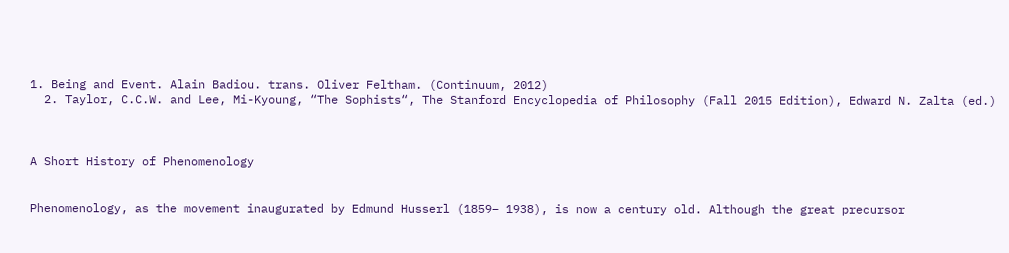1. Being and Event. Alain Badiou. trans. Oliver Feltham. (Continuum, 2012)
  2. Taylor, C.C.W. and Lee, Mi-Kyoung, “The Sophists“, The Stanford Encyclopedia of Philosophy (Fall 2015 Edition), Edward N. Zalta (ed.)



A Short History of Phenomenology


Phenomenology, as the movement inaugurated by Edmund Husserl (1859– 1938), is now a century old. Although the great precursor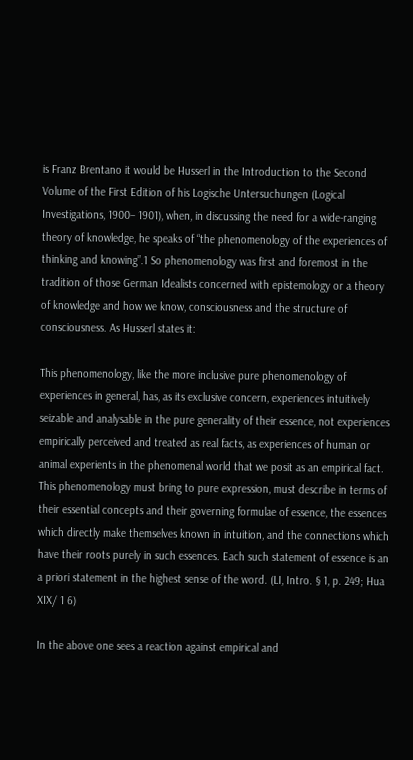is Franz Brentano it would be Husserl in the Introduction to the Second Volume of the First Edition of his Logische Untersuchungen (Logical Investigations, 1900– 1901), when, in discussing the need for a wide-ranging theory of knowledge, he speaks of “the phenomenology of the experiences of thinking and knowing”.1 So phenomenology was first and foremost in the tradition of those German Idealists concerned with epistemology or a theory of knowledge and how we know, consciousness and the structure of consciousness. As Husserl states it:

This phenomenology, like the more inclusive pure phenomenology of experiences in general, has, as its exclusive concern, experiences intuitively seizable and analysable in the pure generality of their essence, not experiences empirically perceived and treated as real facts, as experiences of human or animal experients in the phenomenal world that we posit as an empirical fact. This phenomenology must bring to pure expression, must describe in terms of their essential concepts and their governing formulae of essence, the essences which directly make themselves known in intuition, and the connections which have their roots purely in such essences. Each such statement of essence is an a priori statement in the highest sense of the word. (LI, Intro. § 1, p. 249; Hua XIX/ 1 6)

In the above one sees a reaction against empirical and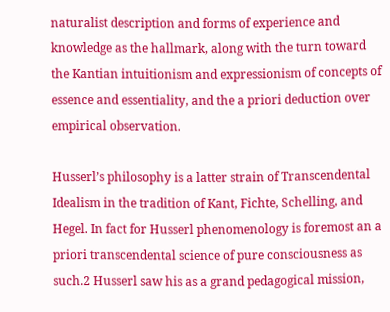naturalist description and forms of experience and knowledge as the hallmark, along with the turn toward the Kantian intuitionism and expressionism of concepts of essence and essentiality, and the a priori deduction over empirical observation.

Husserl’s philosophy is a latter strain of Transcendental Idealism in the tradition of Kant, Fichte, Schelling, and Hegel. In fact for Husserl phenomenology is foremost an a priori transcendental science of pure consciousness as such.2 Husserl saw his as a grand pedagogical mission,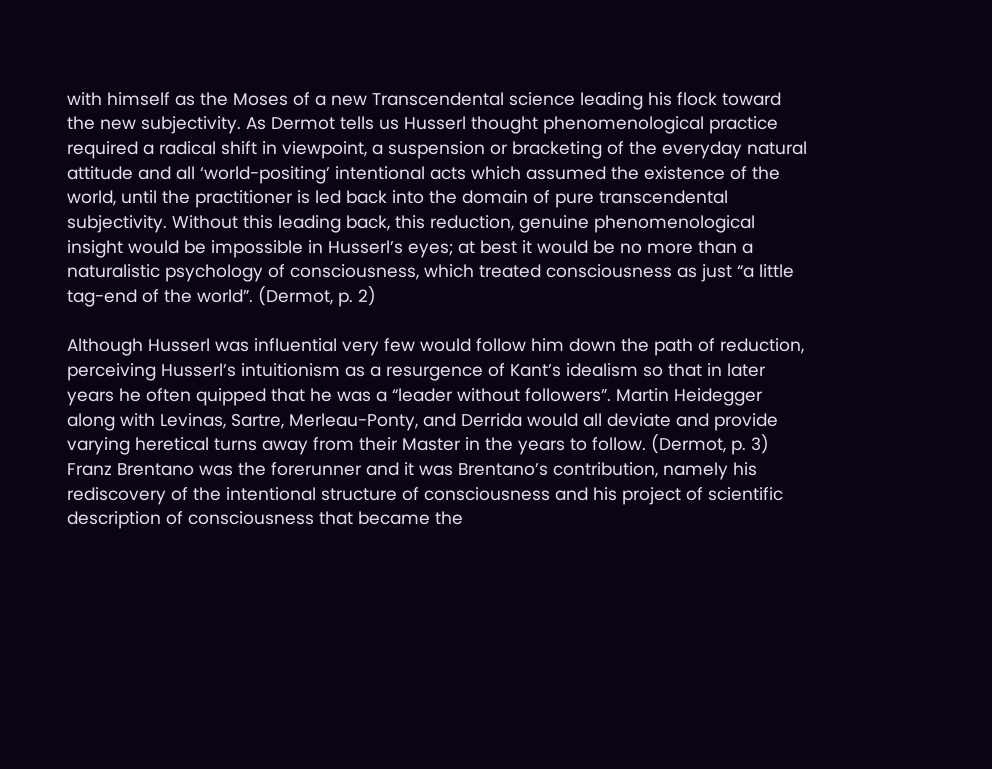with himself as the Moses of a new Transcendental science leading his flock toward the new subjectivity. As Dermot tells us Husserl thought phenomenological practice required a radical shift in viewpoint, a suspension or bracketing of the everyday natural attitude and all ‘world-positing’ intentional acts which assumed the existence of the world, until the practitioner is led back into the domain of pure transcendental subjectivity. Without this leading back, this reduction, genuine phenomenological insight would be impossible in Husserl’s eyes; at best it would be no more than a naturalistic psychology of consciousness, which treated consciousness as just “a little tag-end of the world”. (Dermot, p. 2)

Although Husserl was influential very few would follow him down the path of reduction, perceiving Husserl’s intuitionism as a resurgence of Kant’s idealism so that in later years he often quipped that he was a “leader without followers”. Martin Heidegger along with Levinas, Sartre, Merleau-Ponty, and Derrida would all deviate and provide varying heretical turns away from their Master in the years to follow. (Dermot, p. 3) Franz Brentano was the forerunner and it was Brentano’s contribution, namely his rediscovery of the intentional structure of consciousness and his project of scientific description of consciousness that became the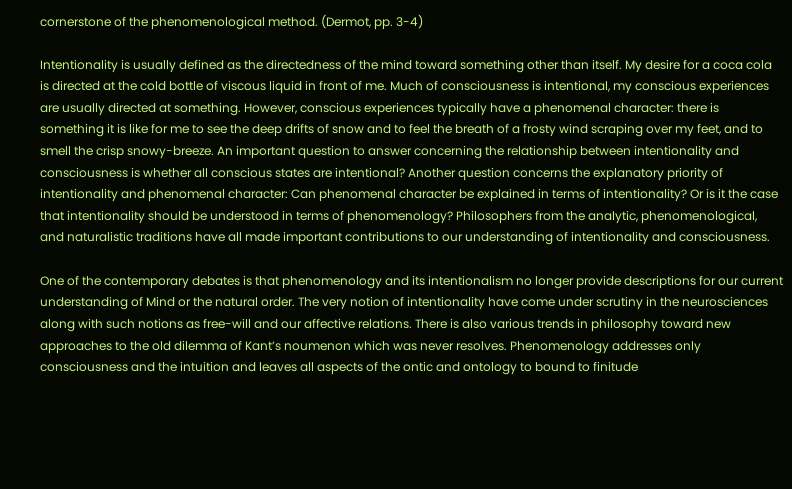cornerstone of the phenomenological method. (Dermot, pp. 3-4)

Intentionality is usually defined as the directedness of the mind toward something other than itself. My desire for a coca cola is directed at the cold bottle of viscous liquid in front of me. Much of consciousness is intentional, my conscious experiences are usually directed at something. However, conscious experiences typically have a phenomenal character: there is something it is like for me to see the deep drifts of snow and to feel the breath of a frosty wind scraping over my feet, and to smell the crisp snowy-breeze. An important question to answer concerning the relationship between intentionality and consciousness is whether all conscious states are intentional? Another question concerns the explanatory priority of intentionality and phenomenal character: Can phenomenal character be explained in terms of intentionality? Or is it the case that intentionality should be understood in terms of phenomenology? Philosophers from the analytic, phenomenological, and naturalistic traditions have all made important contributions to our understanding of intentionality and consciousness.

One of the contemporary debates is that phenomenology and its intentionalism no longer provide descriptions for our current understanding of Mind or the natural order. The very notion of intentionality have come under scrutiny in the neurosciences along with such notions as free-will and our affective relations. There is also various trends in philosophy toward new approaches to the old dilemma of Kant’s noumenon which was never resolves. Phenomenology addresses only consciousness and the intuition and leaves all aspects of the ontic and ontology to bound to finitude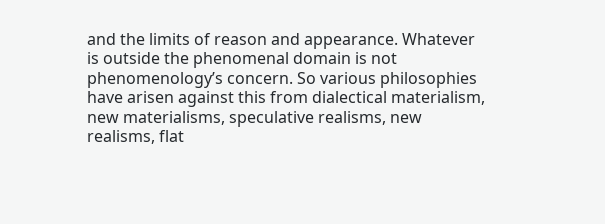and the limits of reason and appearance. Whatever is outside the phenomenal domain is not phenomenology’s concern. So various philosophies have arisen against this from dialectical materialism, new materialisms, speculative realisms, new realisms, flat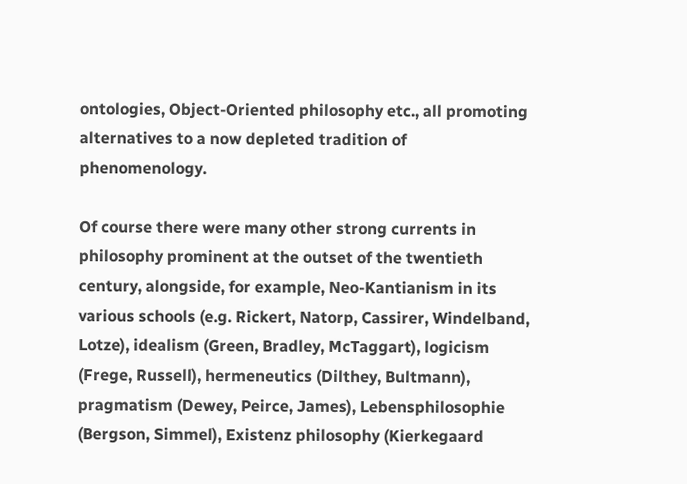ontologies, Object-Oriented philosophy etc., all promoting alternatives to a now depleted tradition of phenomenology.

Of course there were many other strong currents in philosophy prominent at the outset of the twentieth century, alongside, for example, Neo-Kantianism in its various schools (e.g. Rickert, Natorp, Cassirer, Windelband, Lotze), idealism (Green, Bradley, McTaggart), logicism (Frege, Russell), hermeneutics (Dilthey, Bultmann), pragmatism (Dewey, Peirce, James), Lebensphilosophie (Bergson, Simmel), Existenz philosophy (Kierkegaard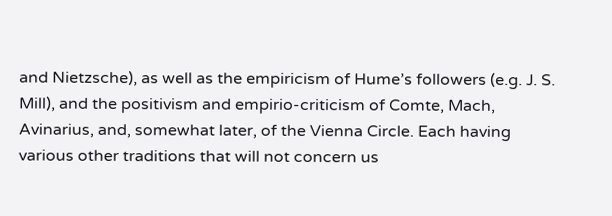and Nietzsche), as well as the empiricism of Hume’s followers (e.g. J. S. Mill), and the positivism and empirio-criticism of Comte, Mach, Avinarius, and, somewhat later, of the Vienna Circle. Each having various other traditions that will not concern us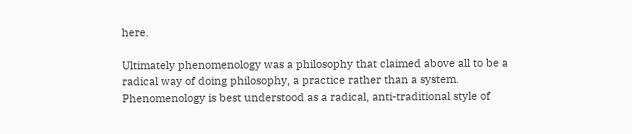here.

Ultimately phenomenology was a philosophy that claimed above all to be a radical way of doing philosophy, a practice rather than a system. Phenomenology is best understood as a radical, anti-traditional style of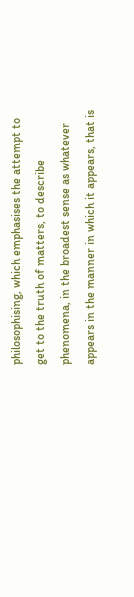philosophising, which emphasises the attempt to get to the truth of matters, to describe phenomena, in the broadest sense as whatever appears in the manner in which it appears, that is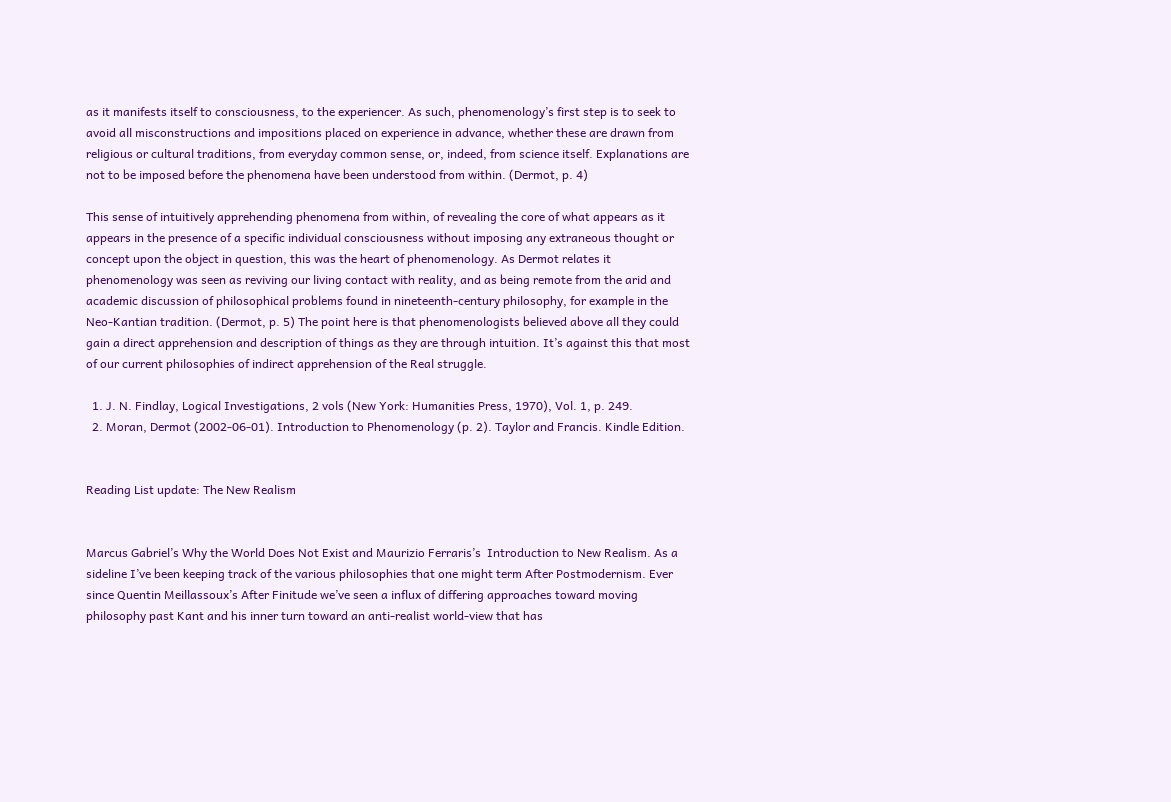as it manifests itself to consciousness, to the experiencer. As such, phenomenology’s first step is to seek to avoid all misconstructions and impositions placed on experience in advance, whether these are drawn from religious or cultural traditions, from everyday common sense, or, indeed, from science itself. Explanations are not to be imposed before the phenomena have been understood from within. (Dermot, p. 4)

This sense of intuitively apprehending phenomena from within, of revealing the core of what appears as it appears in the presence of a specific individual consciousness without imposing any extraneous thought or concept upon the object in question, this was the heart of phenomenology. As Dermot relates it phenomenology was seen as reviving our living contact with reality, and as being remote from the arid and academic discussion of philosophical problems found in nineteenth-century philosophy, for example in the Neo-Kantian tradition. (Dermot, p. 5) The point here is that phenomenologists believed above all they could gain a direct apprehension and description of things as they are through intuition. It’s against this that most of our current philosophies of indirect apprehension of the Real struggle.

  1. J. N. Findlay, Logical Investigations, 2 vols (New York: Humanities Press, 1970), Vol. 1, p. 249.
  2. Moran, Dermot (2002-06-01). Introduction to Phenomenology (p. 2). Taylor and Francis. Kindle Edition.


Reading List update: The New Realism


Marcus Gabriel’s Why the World Does Not Exist and Maurizio Ferraris’s  Introduction to New Realism. As a sideline I’ve been keeping track of the various philosophies that one might term After Postmodernism. Ever since Quentin Meillassoux’s After Finitude we’ve seen a influx of differing approaches toward moving philosophy past Kant and his inner turn toward an anti-realist world-view that has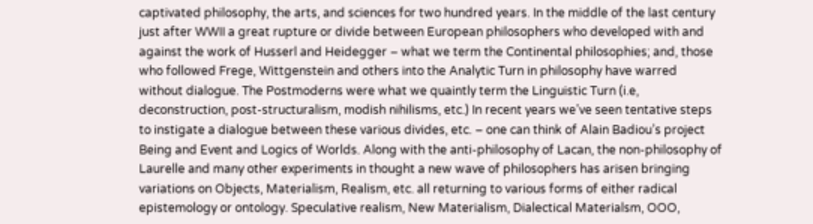captivated philosophy, the arts, and sciences for two hundred years. In the middle of the last century just after WWII a great rupture or divide between European philosophers who developed with and against the work of Husserl and Heidegger – what we term the Continental philosophies; and, those who followed Frege, Wittgenstein and others into the Analytic Turn in philosophy have warred without dialogue. The Postmoderns were what we quaintly term the Linguistic Turn (i.e, deconstruction, post-structuralism, modish nihilisms, etc.) In recent years we’ve seen tentative steps to instigate a dialogue between these various divides, etc. – one can think of Alain Badiou’s project Being and Event and Logics of Worlds. Along with the anti-philosophy of Lacan, the non-philosophy of Laurelle and many other experiments in thought a new wave of philosophers has arisen bringing variations on Objects, Materialism, Realism, etc. all returning to various forms of either radical epistemology or ontology. Speculative realism, New Materialism, Dialectical Materialsm, OOO,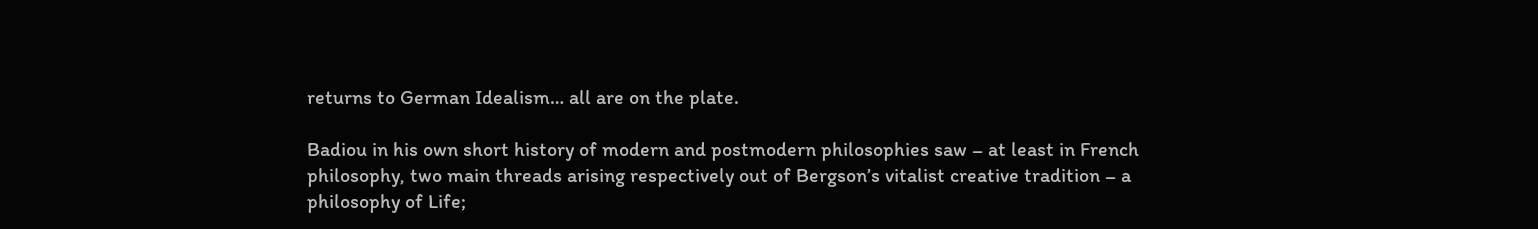returns to German Idealism… all are on the plate.

Badiou in his own short history of modern and postmodern philosophies saw – at least in French philosophy, two main threads arising respectively out of Bergson’s vitalist creative tradition – a philosophy of Life;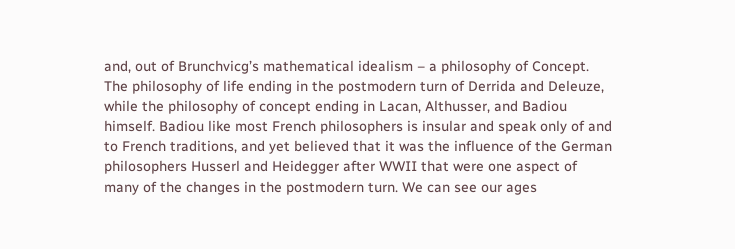and, out of Brunchvicg’s mathematical idealism – a philosophy of Concept. The philosophy of life ending in the postmodern turn of Derrida and Deleuze, while the philosophy of concept ending in Lacan, Althusser, and Badiou himself. Badiou like most French philosophers is insular and speak only of and to French traditions, and yet believed that it was the influence of the German philosophers Husserl and Heidegger after WWII that were one aspect of many of the changes in the postmodern turn. We can see our ages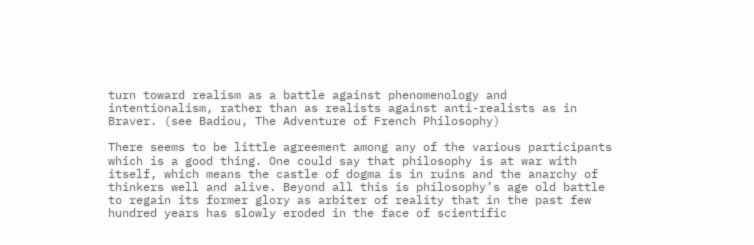turn toward realism as a battle against phenomenology and intentionalism, rather than as realists against anti-realists as in Braver. (see Badiou, The Adventure of French Philosophy)

There seems to be little agreement among any of the various participants which is a good thing. One could say that philosophy is at war with itself, which means the castle of dogma is in ruins and the anarchy of thinkers well and alive. Beyond all this is philosophy’s age old battle to regain its former glory as arbiter of reality that in the past few hundred years has slowly eroded in the face of scientific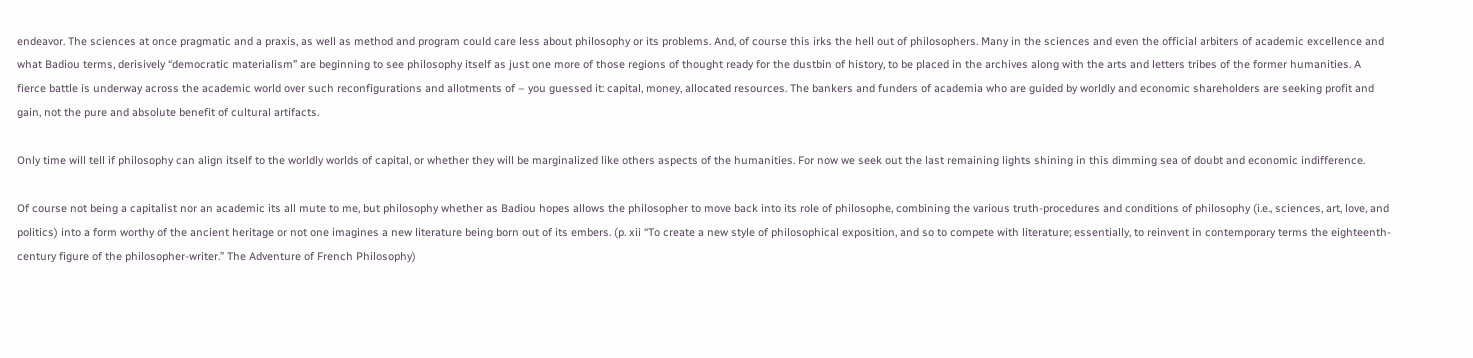endeavor. The sciences at once pragmatic and a praxis, as well as method and program could care less about philosophy or its problems. And, of course this irks the hell out of philosophers. Many in the sciences and even the official arbiters of academic excellence and what Badiou terms, derisively “democratic materialism” are beginning to see philosophy itself as just one more of those regions of thought ready for the dustbin of history, to be placed in the archives along with the arts and letters tribes of the former humanities. A fierce battle is underway across the academic world over such reconfigurations and allotments of – you guessed it: capital, money, allocated resources. The bankers and funders of academia who are guided by worldly and economic shareholders are seeking profit and gain, not the pure and absolute benefit of cultural artifacts.

Only time will tell if philosophy can align itself to the worldly worlds of capital, or whether they will be marginalized like others aspects of the humanities. For now we seek out the last remaining lights shining in this dimming sea of doubt and economic indifference.

Of course not being a capitalist nor an academic its all mute to me, but philosophy whether as Badiou hopes allows the philosopher to move back into its role of philosophe, combining the various truth-procedures and conditions of philosophy (i.e., sciences, art, love, and politics) into a form worthy of the ancient heritage or not one imagines a new literature being born out of its embers. (p. xii “To create a new style of philosophical exposition, and so to compete with literature; essentially, to reinvent in contemporary terms the eighteenth-century figure of the philosopher-writer.” The Adventure of French Philosophy)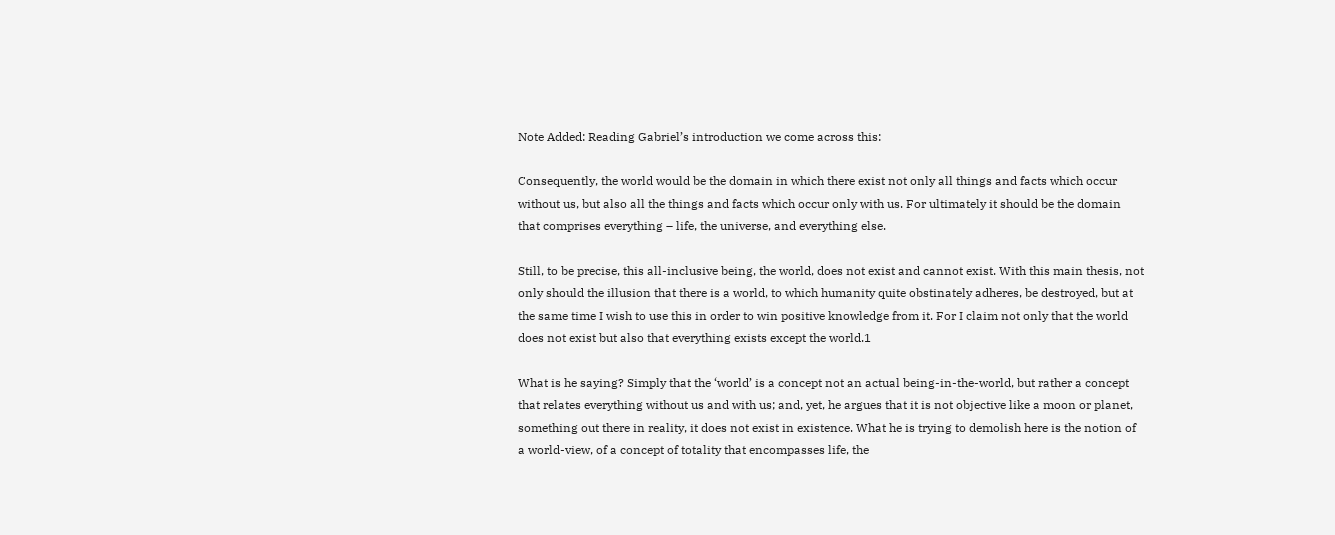Note Added: Reading Gabriel’s introduction we come across this:

Consequently, the world would be the domain in which there exist not only all things and facts which occur without us, but also all the things and facts which occur only with us. For ultimately it should be the domain that comprises everything – life, the universe, and everything else.

Still, to be precise, this all-inclusive being, the world, does not exist and cannot exist. With this main thesis, not only should the illusion that there is a world, to which humanity quite obstinately adheres, be destroyed, but at the same time I wish to use this in order to win positive knowledge from it. For I claim not only that the world does not exist but also that everything exists except the world.1

What is he saying? Simply that the ‘world’ is a concept not an actual being-in-the-world, but rather a concept that relates everything without us and with us; and, yet, he argues that it is not objective like a moon or planet, something out there in reality, it does not exist in existence. What he is trying to demolish here is the notion of a world-view, of a concept of totality that encompasses life, the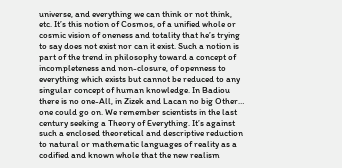universe, and everything we can think or not think, etc. It’s this notion of Cosmos, of a unified whole or cosmic vision of oneness and totality that he’s trying to say does not exist nor can it exist. Such a notion is part of the trend in philosophy toward a concept of incompleteness and non-closure, of openness to everything which exists but cannot be reduced to any singular concept of human knowledge. In Badiou there is no one-All, in Zizek and Lacan no big Other… one could go on. We remember scientists in the last century seeking a Theory of Everything. It’s against such a enclosed theoretical and descriptive reduction to natural or mathematic languages of reality as a codified and known whole that the new realism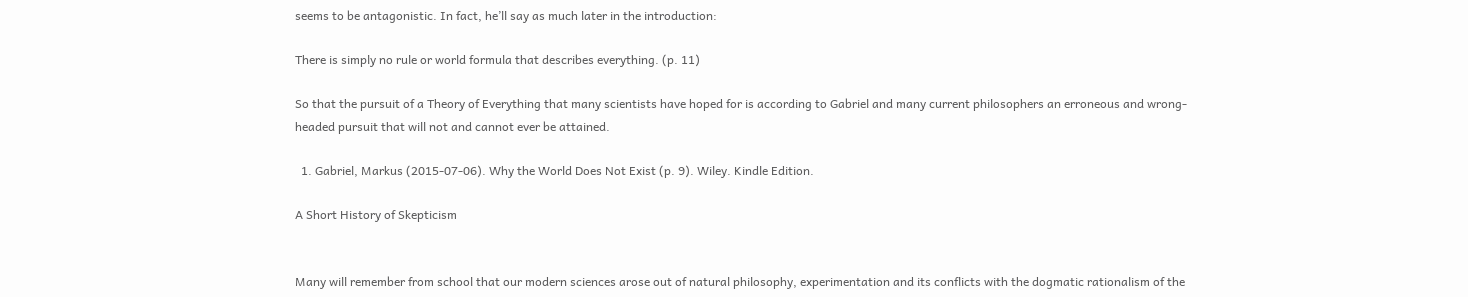seems to be antagonistic. In fact, he’ll say as much later in the introduction:

There is simply no rule or world formula that describes everything. (p. 11)

So that the pursuit of a Theory of Everything that many scientists have hoped for is according to Gabriel and many current philosophers an erroneous and wrong-headed pursuit that will not and cannot ever be attained.

  1. Gabriel, Markus (2015-07-06). Why the World Does Not Exist (p. 9). Wiley. Kindle Edition.

A Short History of Skepticism


Many will remember from school that our modern sciences arose out of natural philosophy, experimentation and its conflicts with the dogmatic rationalism of the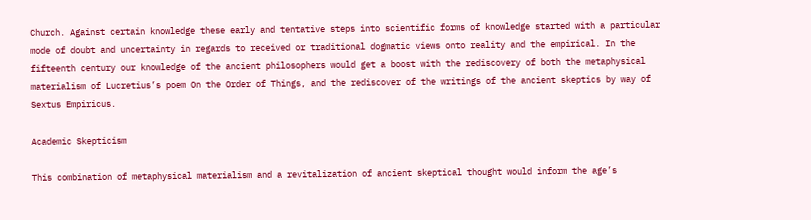Church. Against certain knowledge these early and tentative steps into scientific forms of knowledge started with a particular mode of doubt and uncertainty in regards to received or traditional dogmatic views onto reality and the empirical. In the fifteenth century our knowledge of the ancient philosophers would get a boost with the rediscovery of both the metaphysical materialism of Lucretius’s poem On the Order of Things, and the rediscover of the writings of the ancient skeptics by way of Sextus Empiricus.

Academic Skepticism

This combination of metaphysical materialism and a revitalization of ancient skeptical thought would inform the age’s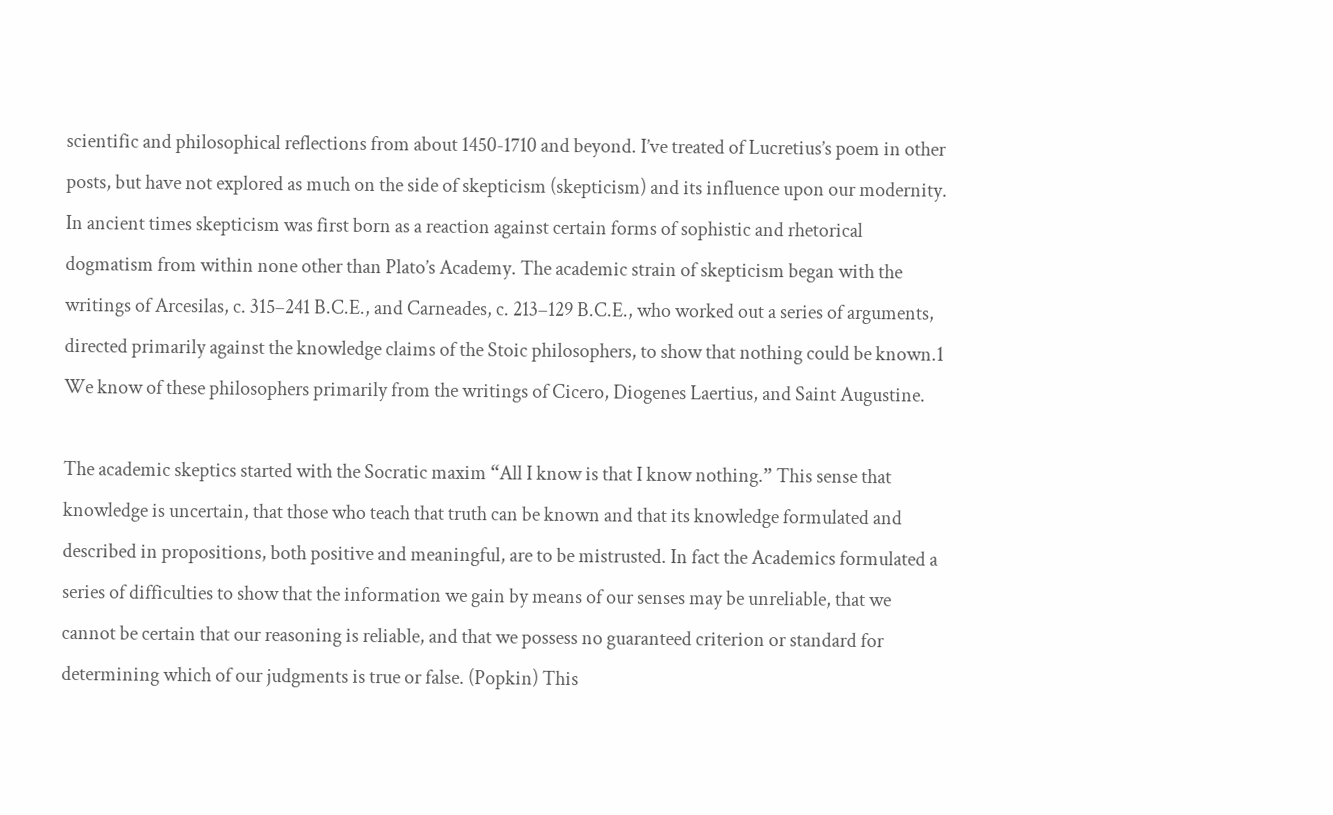scientific and philosophical reflections from about 1450-1710 and beyond. I’ve treated of Lucretius’s poem in other posts, but have not explored as much on the side of skepticism (skepticism) and its influence upon our modernity. In ancient times skepticism was first born as a reaction against certain forms of sophistic and rhetorical dogmatism from within none other than Plato’s Academy. The academic strain of skepticism began with the writings of Arcesilas, c. 315–241 B.C.E., and Carneades, c. 213–129 B.C.E., who worked out a series of arguments, directed primarily against the knowledge claims of the Stoic philosophers, to show that nothing could be known.1 We know of these philosophers primarily from the writings of Cicero, Diogenes Laertius, and Saint Augustine.

The academic skeptics started with the Socratic maxim “All I know is that I know nothing.” This sense that knowledge is uncertain, that those who teach that truth can be known and that its knowledge formulated and described in propositions, both positive and meaningful, are to be mistrusted. In fact the Academics formulated a series of difficulties to show that the information we gain by means of our senses may be unreliable, that we cannot be certain that our reasoning is reliable, and that we possess no guaranteed criterion or standard for determining which of our judgments is true or false. (Popkin) This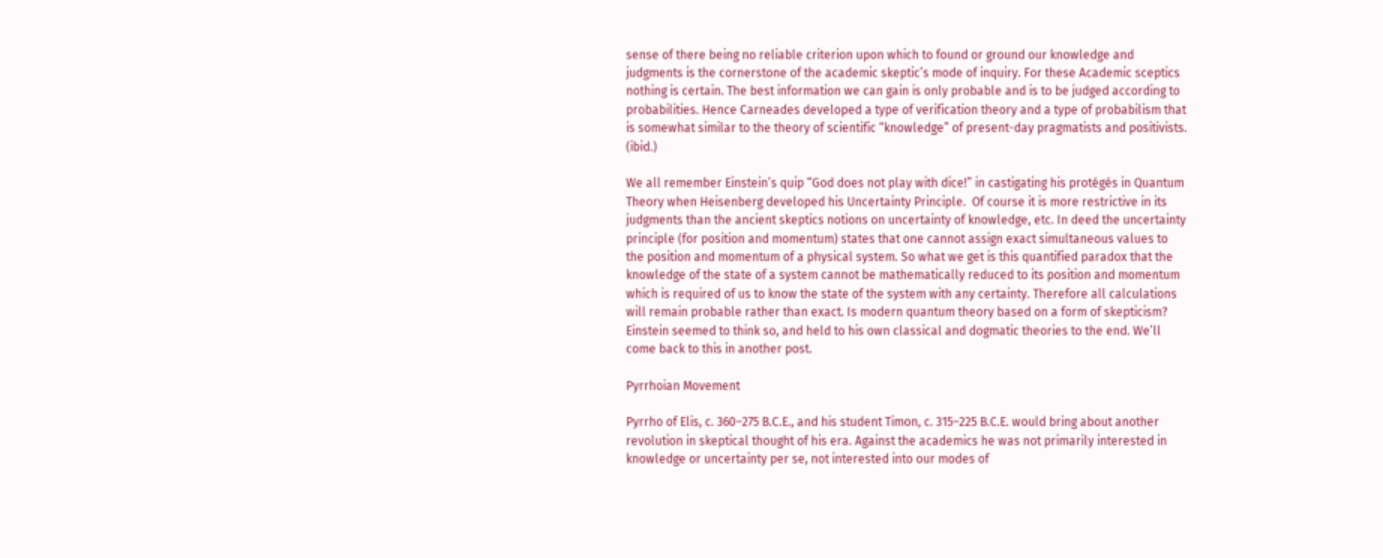sense of there being no reliable criterion upon which to found or ground our knowledge and judgments is the cornerstone of the academic skeptic’s mode of inquiry. For these Academic sceptics nothing is certain. The best information we can gain is only probable and is to be judged according to probabilities. Hence Carneades developed a type of verification theory and a type of probabilism that is somewhat similar to the theory of scientific “knowledge” of present-day pragmatists and positivists. (ibid.)

We all remember Einstein’s quip “God does not play with dice!” in castigating his protégés in Quantum Theory when Heisenberg developed his Uncertainty Principle.  Of course it is more restrictive in its judgments than the ancient skeptics notions on uncertainty of knowledge, etc. In deed the uncertainty principle (for position and momentum) states that one cannot assign exact simultaneous values to the position and momentum of a physical system. So what we get is this quantified paradox that the knowledge of the state of a system cannot be mathematically reduced to its position and momentum which is required of us to know the state of the system with any certainty. Therefore all calculations will remain probable rather than exact. Is modern quantum theory based on a form of skepticism? Einstein seemed to think so, and held to his own classical and dogmatic theories to the end. We’ll come back to this in another post.

Pyrrhoian Movement

Pyrrho of Elis, c. 360–275 B.C.E., and his student Timon, c. 315–225 B.C.E. would bring about another revolution in skeptical thought of his era. Against the academics he was not primarily interested in knowledge or uncertainty per se, not interested into our modes of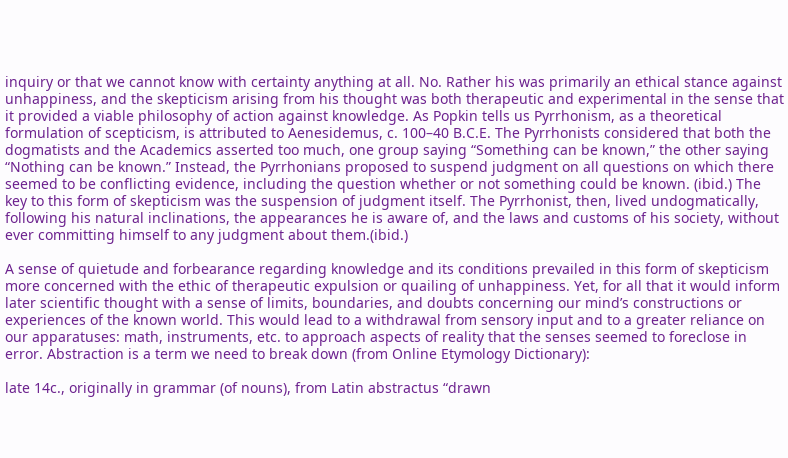inquiry or that we cannot know with certainty anything at all. No. Rather his was primarily an ethical stance against unhappiness, and the skepticism arising from his thought was both therapeutic and experimental in the sense that it provided a viable philosophy of action against knowledge. As Popkin tells us Pyrrhonism, as a theoretical formulation of scepticism, is attributed to Aenesidemus, c. 100–40 B.C.E. The Pyrrhonists considered that both the dogmatists and the Academics asserted too much, one group saying “Something can be known,” the other saying “Nothing can be known.” Instead, the Pyrrhonians proposed to suspend judgment on all questions on which there seemed to be conflicting evidence, including the question whether or not something could be known. (ibid.) The key to this form of skepticism was the suspension of judgment itself. The Pyrrhonist, then, lived undogmatically, following his natural inclinations, the appearances he is aware of, and the laws and customs of his society, without ever committing himself to any judgment about them.(ibid.)

A sense of quietude and forbearance regarding knowledge and its conditions prevailed in this form of skepticism more concerned with the ethic of therapeutic expulsion or quailing of unhappiness. Yet, for all that it would inform later scientific thought with a sense of limits, boundaries, and doubts concerning our mind’s constructions or experiences of the known world. This would lead to a withdrawal from sensory input and to a greater reliance on our apparatuses: math, instruments, etc. to approach aspects of reality that the senses seemed to foreclose in error. Abstraction is a term we need to break down (from Online Etymology Dictionary):

late 14c., originally in grammar (of nouns), from Latin abstractus “drawn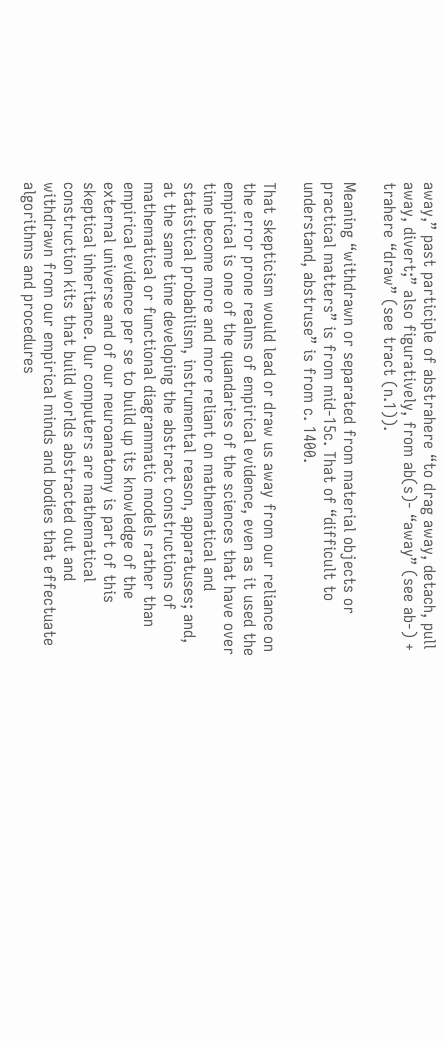away,” past participle of abstrahere “to drag away, detach, pull away, divert;” also figuratively, from ab(s)- “away” (see ab-) + trahere “draw” (see tract (n.1)).

Meaning “withdrawn or separated from material objects or practical matters” is from mid-15c. That of “difficult to understand, abstruse” is from c. 1400.

That skepticism would lead or draw us away from our reliance on the error prone realms of empirical evidence, even as it used the empirical is one of the quandaries of the sciences that have over time become more and more reliant on mathematical and statistical probabilism, instrumental reason, apparatuses; and, at the same time developing the abstract constructions of mathematical or functional diagrammatic models rather than empirical evidence per se to build up its knowledge of the external universe and of our neuroanatomy is part of this skeptical inheritance. Our computers are mathematical construction kits that build worlds abstracted out and withdrawn from our empirical minds and bodies that effectuate algorithms and procedures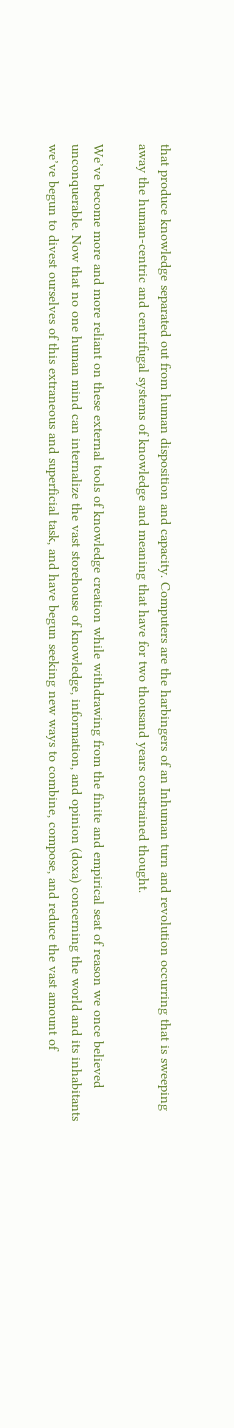that produce knowledge separated out from human disposition and capacity. Computers are the harbingers of an Inhuman turn and revolution occurring that is sweeping away the human-centric and centrifugal systems of knowledge and meaning that have for two thousand years constrained thought.

We’ve become more and more reliant on these external tools of knowledge creation while withdrawing from the finite and empirical seat of reason we once believed unconquerable. Now that no one human mind can internalize the vast storehouse of knowledge, information, and opinion (doxa) concerning the world and its inhabitants we’ve begun to divest ourselves of this extraneous and superficial task, and have begun seeking new ways to combine, compose, and reduce the vast amount of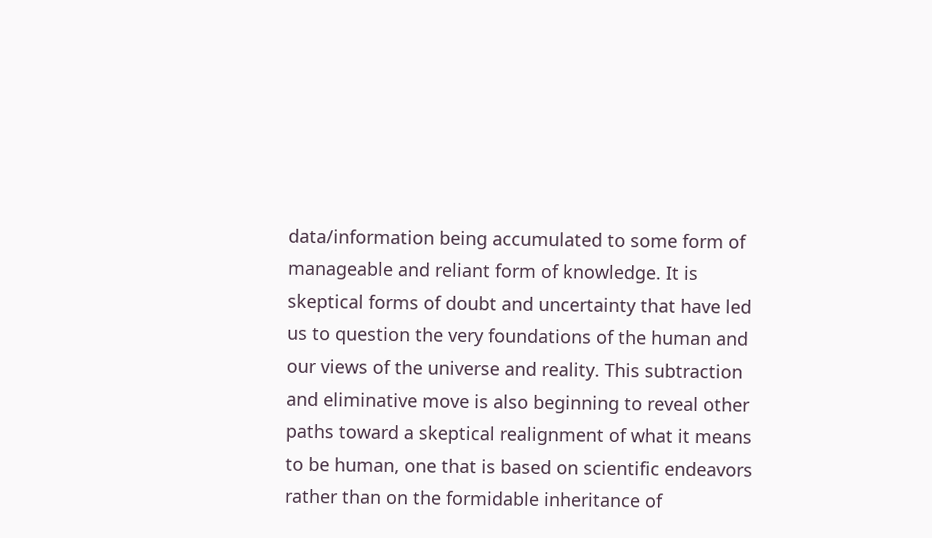data/information being accumulated to some form of manageable and reliant form of knowledge. It is skeptical forms of doubt and uncertainty that have led us to question the very foundations of the human and our views of the universe and reality. This subtraction and eliminative move is also beginning to reveal other paths toward a skeptical realignment of what it means to be human, one that is based on scientific endeavors rather than on the formidable inheritance of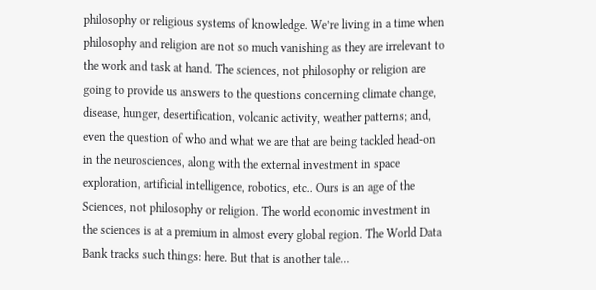philosophy or religious systems of knowledge. We’re living in a time when philosophy and religion are not so much vanishing as they are irrelevant to the work and task at hand. The sciences, not philosophy or religion are going to provide us answers to the questions concerning climate change, disease, hunger, desertification, volcanic activity, weather patterns; and, even the question of who and what we are that are being tackled head-on in the neurosciences, along with the external investment in space exploration, artificial intelligence, robotics, etc.. Ours is an age of the Sciences, not philosophy or religion. The world economic investment in the sciences is at a premium in almost every global region. The World Data Bank tracks such things: here. But that is another tale…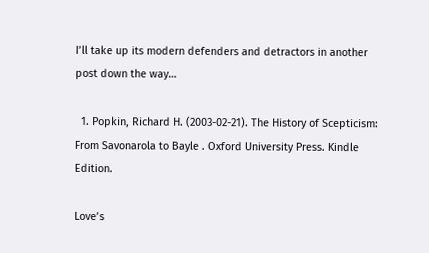I’ll take up its modern defenders and detractors in another post down the way…

  1. Popkin, Richard H. (2003-02-21). The History of Scepticism: From Savonarola to Bayle . Oxford University Press. Kindle Edition.

Love’s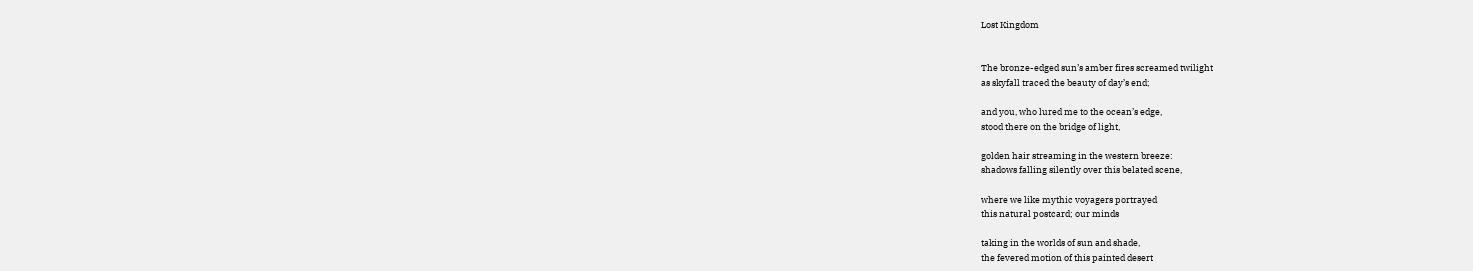Lost Kingdom


The bronze-edged sun’s amber fires screamed twilight
as skyfall traced the beauty of day’s end;

and you, who lured me to the ocean’s edge,
stood there on the bridge of light,

golden hair streaming in the western breeze:
shadows falling silently over this belated scene,

where we like mythic voyagers portrayed
this natural postcard; our minds

taking in the worlds of sun and shade,
the fevered motion of this painted desert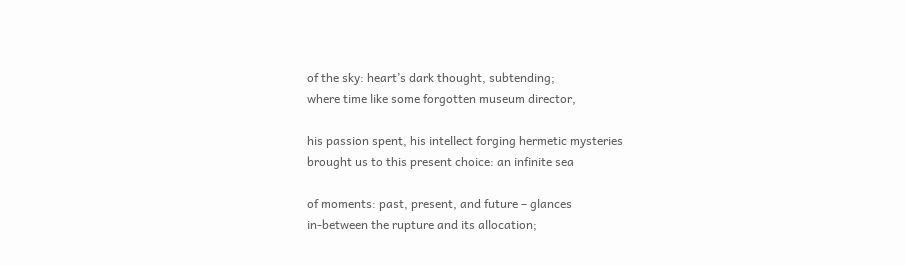of the sky: heart’s dark thought, subtending;
where time like some forgotten museum director,

his passion spent, his intellect forging hermetic mysteries
brought us to this present choice: an infinite sea

of moments: past, present, and future – glances
in-between the rupture and its allocation;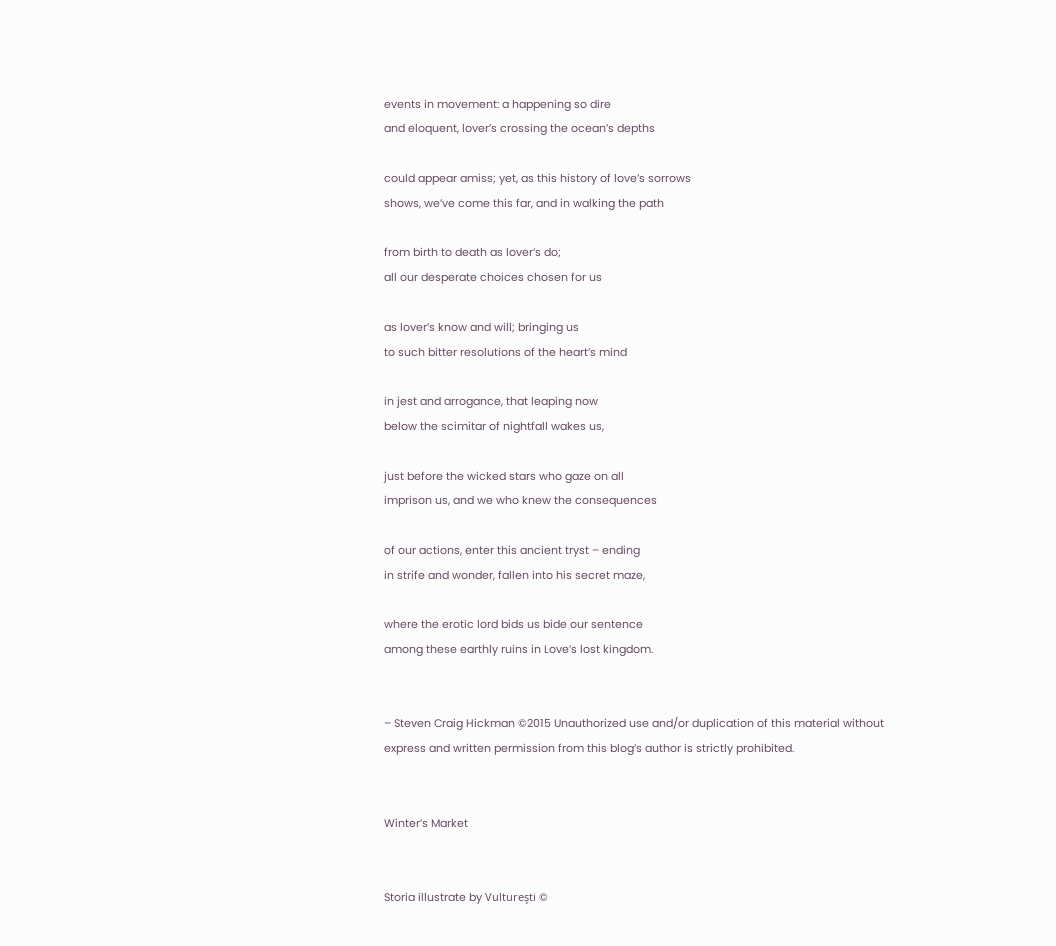events in movement: a happening so dire
and eloquent, lover’s crossing the ocean’s depths

could appear amiss; yet, as this history of love’s sorrows
shows, we’ve come this far, and in walking the path

from birth to death as lover’s do;
all our desperate choices chosen for us

as lover’s know and will; bringing us
to such bitter resolutions of the heart’s mind

in jest and arrogance, that leaping now
below the scimitar of nightfall wakes us,

just before the wicked stars who gaze on all
imprison us, and we who knew the consequences

of our actions, enter this ancient tryst – ending
in strife and wonder, fallen into his secret maze,

where the erotic lord bids us bide our sentence
among these earthly ruins in Love’s lost kingdom.


– Steven Craig Hickman ©2015 Unauthorized use and/or duplication of this material without express and written permission from this blog’s author is strictly prohibited.


Winter’s Market


Storia illustrate by Vultureşti ©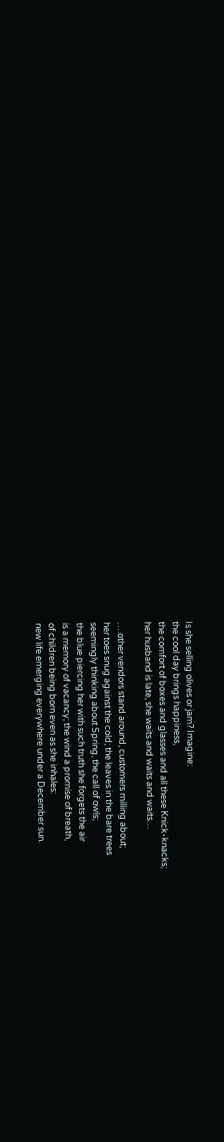Is she selling olives or jam? Imagine:
the cool day brings happiness,
the comfort of boxes and glasses and all these Knick-knacks;
her husband is late, she waits and waits and waits…

….other vendors stand around, customers milling about;
her toes snug against the cold; the leaves in the bare trees
seemingly thinking about Spring, the call of owls;
the blue piercing her with such truth she forgets the air
is a memory of vacancy; the wind a promise of breath,
of children being born even as she inhales:
new life emerging everywhere under a December sun.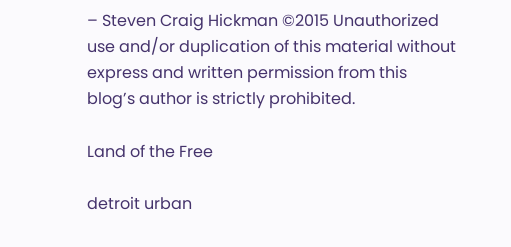– Steven Craig Hickman ©2015 Unauthorized use and/or duplication of this material without express and written permission from this blog’s author is strictly prohibited.

Land of the Free

detroit urban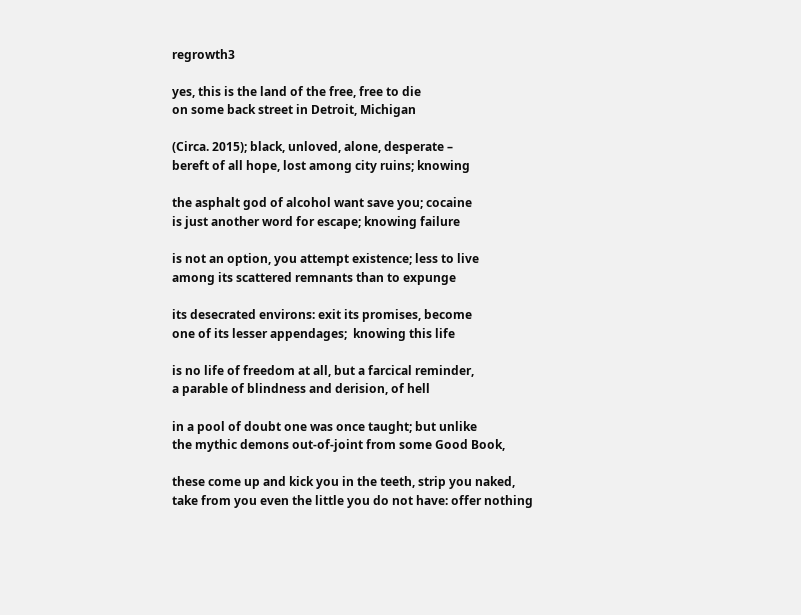regrowth3

yes, this is the land of the free, free to die
on some back street in Detroit, Michigan

(Circa. 2015); black, unloved, alone, desperate –
bereft of all hope, lost among city ruins; knowing

the asphalt god of alcohol want save you; cocaine
is just another word for escape; knowing failure

is not an option, you attempt existence; less to live
among its scattered remnants than to expunge

its desecrated environs: exit its promises, become
one of its lesser appendages;  knowing this life

is no life of freedom at all, but a farcical reminder,
a parable of blindness and derision, of hell

in a pool of doubt one was once taught; but unlike
the mythic demons out-of-joint from some Good Book,

these come up and kick you in the teeth, strip you naked,
take from you even the little you do not have: offer nothing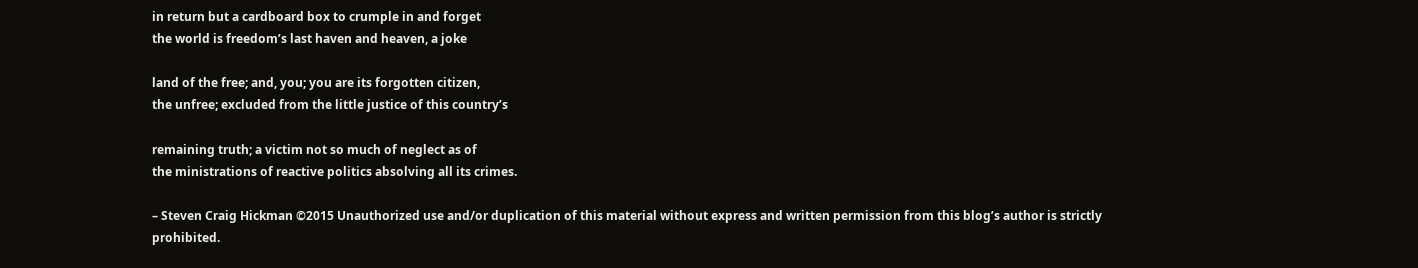in return but a cardboard box to crumple in and forget
the world is freedom’s last haven and heaven, a joke

land of the free; and, you; you are its forgotten citizen,
the unfree; excluded from the little justice of this country’s

remaining truth; a victim not so much of neglect as of
the ministrations of reactive politics absolving all its crimes.

– Steven Craig Hickman ©2015 Unauthorized use and/or duplication of this material without express and written permission from this blog’s author is strictly prohibited.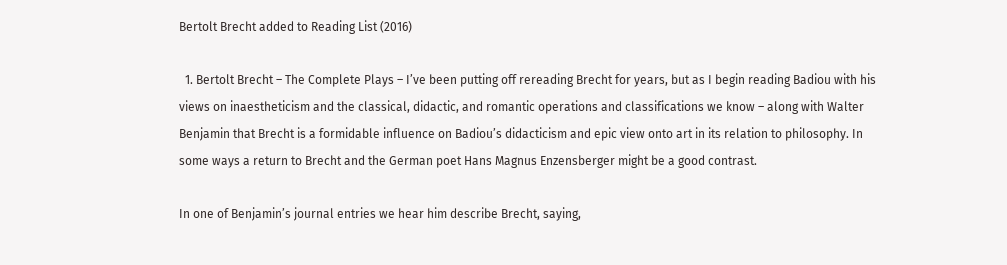Bertolt Brecht added to Reading List (2016)

  1. Bertolt Brecht – The Complete Plays – I’ve been putting off rereading Brecht for years, but as I begin reading Badiou with his views on inaestheticism and the classical, didactic, and romantic operations and classifications we know – along with Walter Benjamin that Brecht is a formidable influence on Badiou’s didacticism and epic view onto art in its relation to philosophy. In some ways a return to Brecht and the German poet Hans Magnus Enzensberger might be a good contrast.

In one of Benjamin’s journal entries we hear him describe Brecht, saying,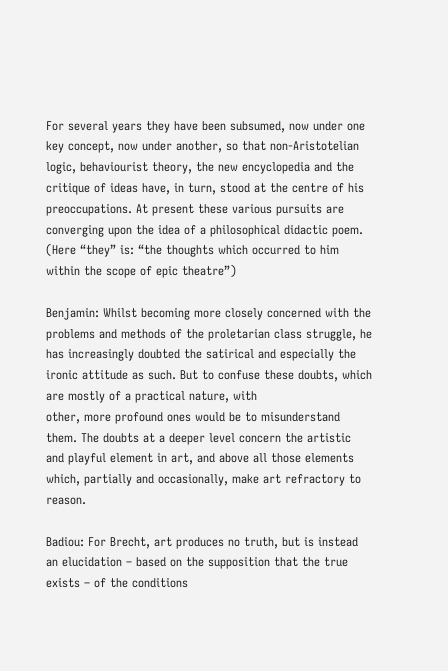For several years they have been subsumed, now under one key concept, now under another, so that non-Aristotelian logic, behaviourist theory, the new encyclopedia and the critique of ideas have, in turn, stood at the centre of his preoccupations. At present these various pursuits are converging upon the idea of a philosophical didactic poem. (Here “they” is: “the thoughts which occurred to him within the scope of epic theatre”)

Benjamin: Whilst becoming more closely concerned with the problems and methods of the proletarian class struggle, he has increasingly doubted the satirical and especially the ironic attitude as such. But to confuse these doubts, which are mostly of a practical nature, with
other, more profound ones would be to misunderstand them. The doubts at a deeper level concern the artistic and playful element in art, and above all those elements which, partially and occasionally, make art refractory to reason.

Badiou: For Brecht, art produces no truth, but is instead an elucidation – based on the supposition that the true exists – of the conditions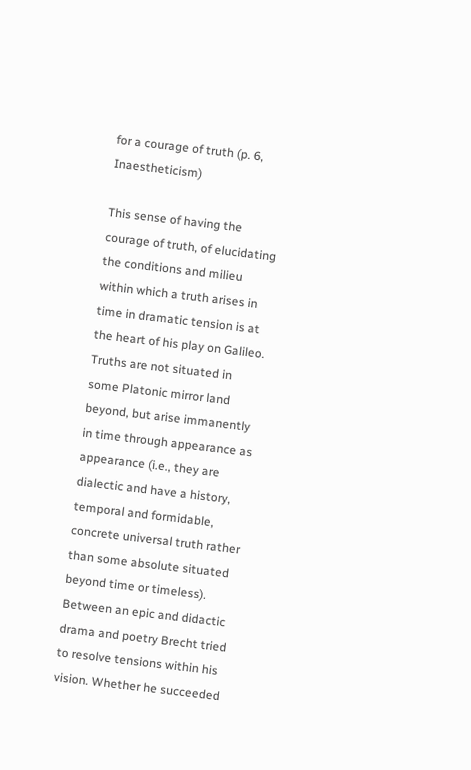for a courage of truth (p. 6, Inaestheticism)

This sense of having the courage of truth, of elucidating the conditions and milieu within which a truth arises in time in dramatic tension is at the heart of his play on Galileo.  Truths are not situated in some Platonic mirror land beyond, but arise immanently in time through appearance as appearance (i.e., they are dialectic and have a history, temporal and formidable, concrete universal truth rather than some absolute situated beyond time or timeless). Between an epic and didactic drama and poetry Brecht tried to resolve tensions within his vision. Whether he succeeded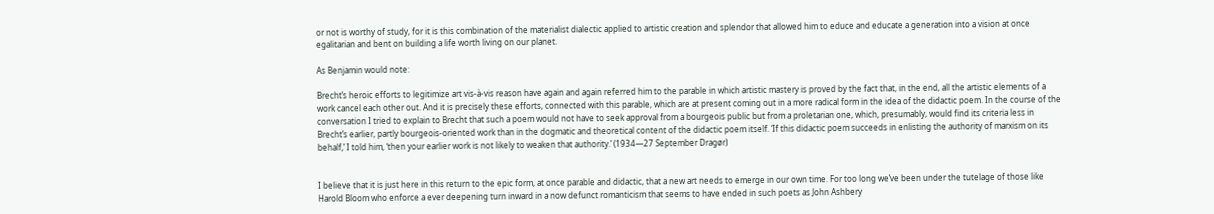or not is worthy of study, for it is this combination of the materialist dialectic applied to artistic creation and splendor that allowed him to educe and educate a generation into a vision at once egalitarian and bent on building a life worth living on our planet.

As Benjamin would note:

Brecht’s heroic efforts to legitimize art vis-à-vis reason have again and again referred him to the parable in which artistic mastery is proved by the fact that, in the end, all the artistic elements of a work cancel each other out. And it is precisely these efforts, connected with this parable, which are at present coming out in a more radical form in the idea of the didactic poem. In the course of the conversation I tried to explain to Brecht that such a poem would not have to seek approval from a bourgeois public but from a proletarian one, which, presumably, would find its criteria less in Brecht’s earlier, partly bourgeois-oriented work than in the dogmatic and theoretical content of the didactic poem itself. ‘If this didactic poem succeeds in enlisting the authority of marxism on its behalf,’ I told him, ‘then your earlier work is not likely to weaken that authority.’ (1934—27 September Dragør)


I believe that it is just here in this return to the epic form, at once parable and didactic, that a new art needs to emerge in our own time. For too long we’ve been under the tutelage of those like Harold Bloom who enforce a ever deepening turn inward in a now defunct romanticism that seems to have ended in such poets as John Ashbery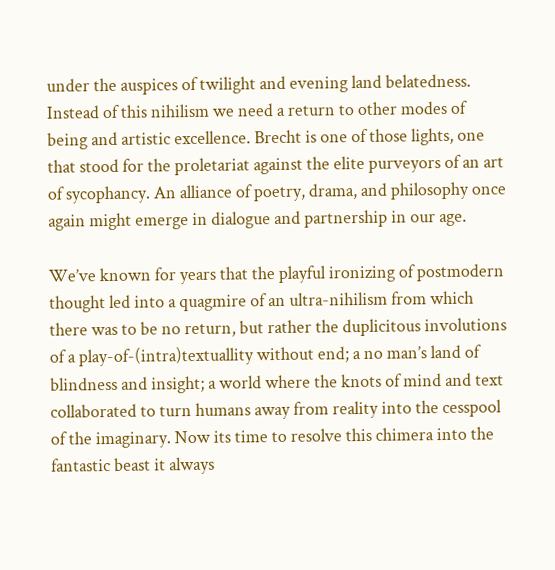under the auspices of twilight and evening land belatedness. Instead of this nihilism we need a return to other modes of being and artistic excellence. Brecht is one of those lights, one that stood for the proletariat against the elite purveyors of an art of sycophancy. An alliance of poetry, drama, and philosophy once again might emerge in dialogue and partnership in our age.

We’ve known for years that the playful ironizing of postmodern thought led into a quagmire of an ultra-nihilism from which there was to be no return, but rather the duplicitous involutions of a play-of-(intra)textuallity without end; a no man’s land of blindness and insight; a world where the knots of mind and text collaborated to turn humans away from reality into the cesspool of the imaginary. Now its time to resolve this chimera into the fantastic beast it always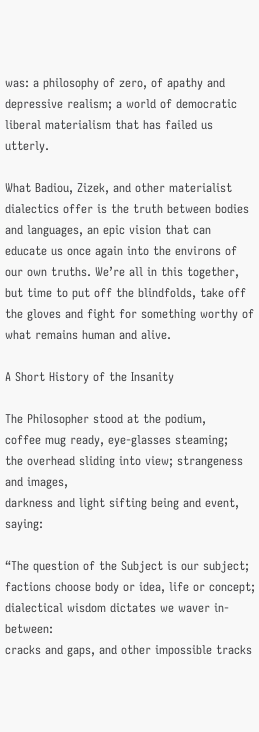was: a philosophy of zero, of apathy and depressive realism; a world of democratic liberal materialism that has failed us utterly.

What Badiou, Zizek, and other materialist dialectics offer is the truth between bodies and languages, an epic vision that can educate us once again into the environs of our own truths. We’re all in this together, but time to put off the blindfolds, take off the gloves and fight for something worthy of what remains human and alive.

A Short History of the Insanity

The Philosopher stood at the podium,
coffee mug ready, eye-glasses steaming;
the overhead sliding into view; strangeness and images,
darkness and light sifting being and event, saying:

“The question of the Subject is our subject;
factions choose body or idea, life or concept;
dialectical wisdom dictates we waver in-between:
cracks and gaps, and other impossible tracks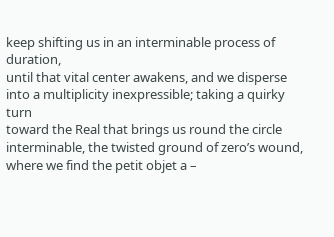keep shifting us in an interminable process of duration,
until that vital center awakens, and we disperse
into a multiplicity inexpressible; taking a quirky turn
toward the Real that brings us round the circle
interminable, the twisted ground of zero’s wound,
where we find the petit objet a –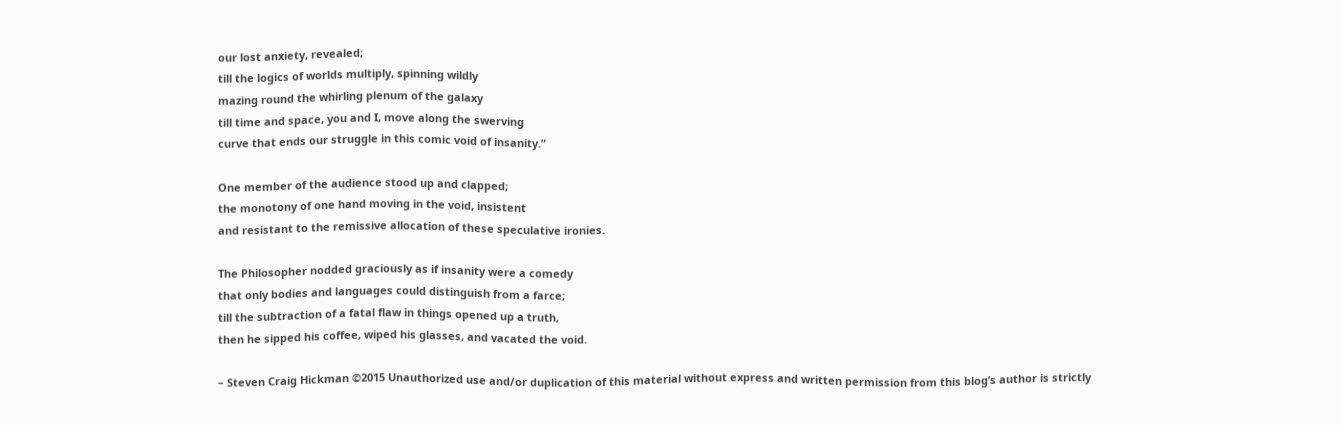our lost anxiety, revealed;
till the logics of worlds multiply, spinning wildly
mazing round the whirling plenum of the galaxy
till time and space, you and I, move along the swerving
curve that ends our struggle in this comic void of insanity.”

One member of the audience stood up and clapped;
the monotony of one hand moving in the void, insistent
and resistant to the remissive allocation of these speculative ironies.

The Philosopher nodded graciously as if insanity were a comedy
that only bodies and languages could distinguish from a farce;
till the subtraction of a fatal flaw in things opened up a truth,
then he sipped his coffee, wiped his glasses, and vacated the void.

– Steven Craig Hickman ©2015 Unauthorized use and/or duplication of this material without express and written permission from this blog’s author is strictly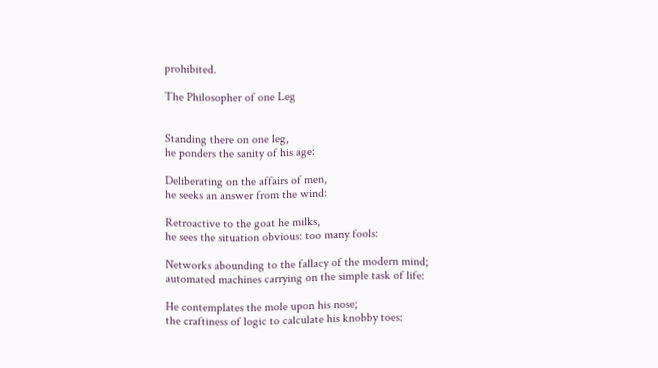prohibited.

The Philosopher of one Leg


Standing there on one leg,
he ponders the sanity of his age:

Deliberating on the affairs of men,
he seeks an answer from the wind:

Retroactive to the goat he milks,
he sees the situation obvious: too many fools:

Networks abounding to the fallacy of the modern mind;
automated machines carrying on the simple task of life:

He contemplates the mole upon his nose;
the craftiness of logic to calculate his knobby toes: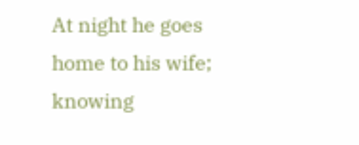At night he goes home to his wife;
knowing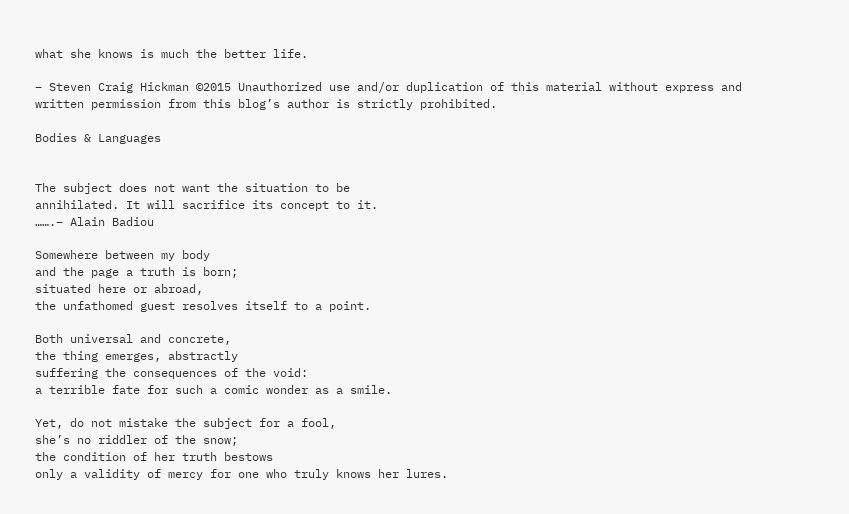what she knows is much the better life.

– Steven Craig Hickman ©2015 Unauthorized use and/or duplication of this material without express and written permission from this blog’s author is strictly prohibited.

Bodies & Languages


The subject does not want the situation to be
annihilated. It will sacrifice its concept to it.
…….– Alain Badiou

Somewhere between my body
and the page a truth is born;
situated here or abroad,
the unfathomed guest resolves itself to a point.

Both universal and concrete,
the thing emerges, abstractly
suffering the consequences of the void:
a terrible fate for such a comic wonder as a smile.

Yet, do not mistake the subject for a fool,
she’s no riddler of the snow;
the condition of her truth bestows
only a validity of mercy for one who truly knows her lures.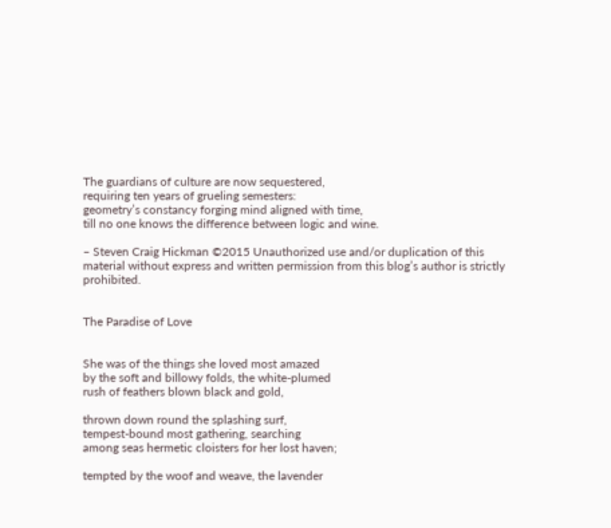The guardians of culture are now sequestered,
requiring ten years of grueling semesters:
geometry’s constancy forging mind aligned with time,
till no one knows the difference between logic and wine.

– Steven Craig Hickman ©2015 Unauthorized use and/or duplication of this material without express and written permission from this blog’s author is strictly prohibited.


The Paradise of Love


She was of the things she loved most amazed
by the soft and billowy folds, the white-plumed
rush of feathers blown black and gold,

thrown down round the splashing surf,
tempest-bound most gathering, searching
among seas hermetic cloisters for her lost haven;

tempted by the woof and weave, the lavender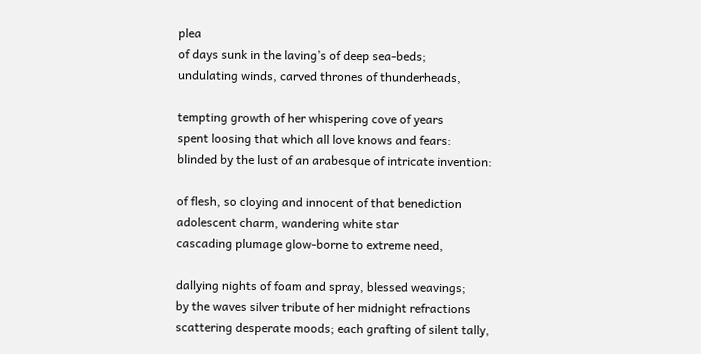plea
of days sunk in the laving’s of deep sea-beds;
undulating winds, carved thrones of thunderheads,

tempting growth of her whispering cove of years
spent loosing that which all love knows and fears:
blinded by the lust of an arabesque of intricate invention:

of flesh, so cloying and innocent of that benediction
adolescent charm, wandering white star
cascading plumage glow-borne to extreme need,

dallying nights of foam and spray, blessed weavings;
by the waves silver tribute of her midnight refractions
scattering desperate moods; each grafting of silent tally,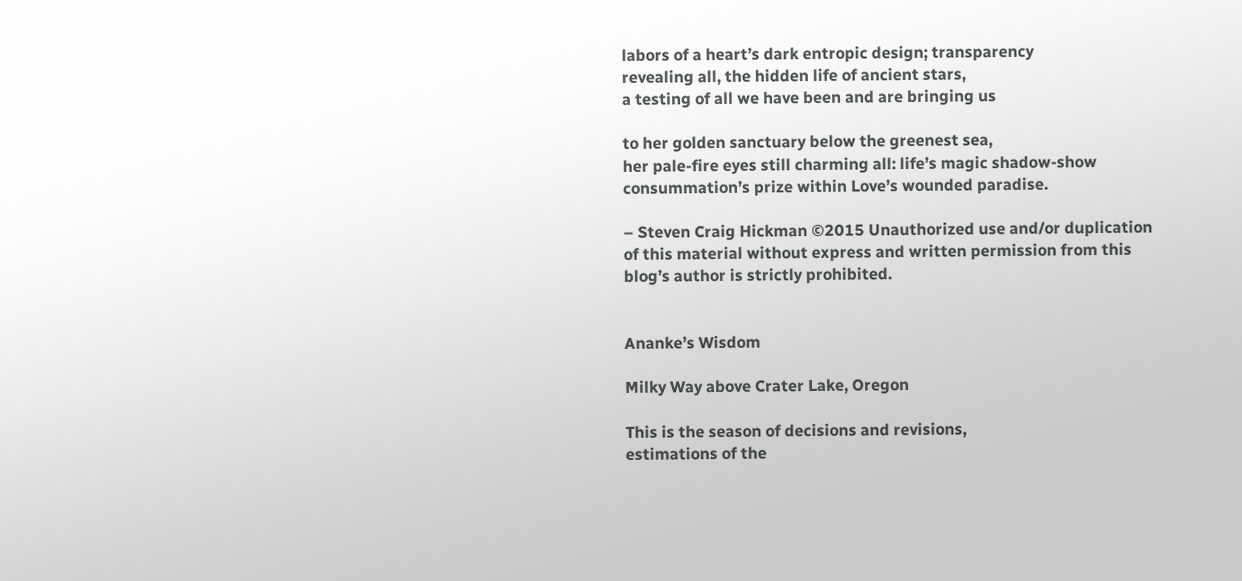labors of a heart’s dark entropic design; transparency
revealing all, the hidden life of ancient stars,
a testing of all we have been and are bringing us

to her golden sanctuary below the greenest sea,
her pale-fire eyes still charming all: life’s magic shadow-show
consummation’s prize within Love’s wounded paradise.

– Steven Craig Hickman ©2015 Unauthorized use and/or duplication of this material without express and written permission from this blog’s author is strictly prohibited.


Ananke’s Wisdom

Milky Way above Crater Lake, Oregon

This is the season of decisions and revisions,
estimations of the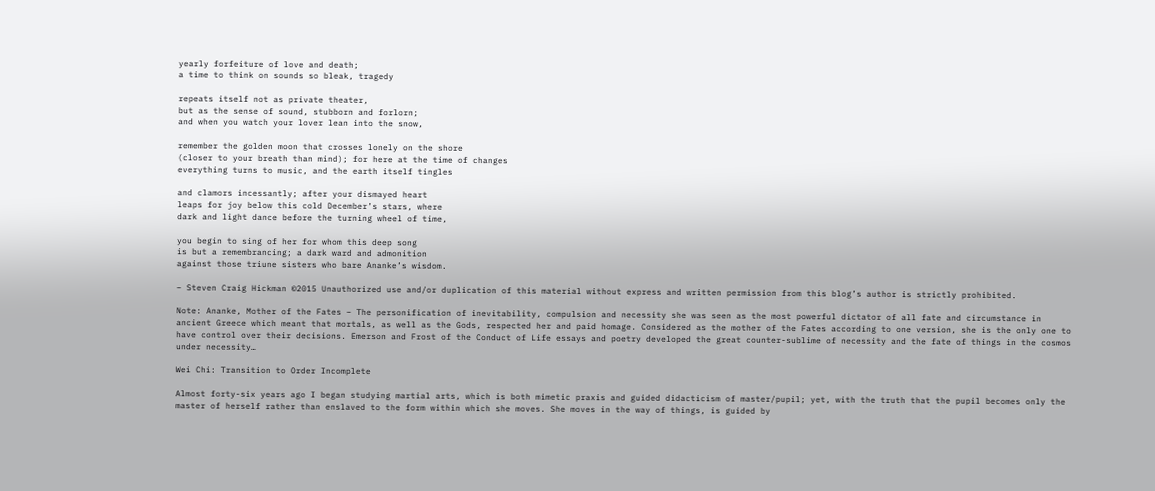yearly forfeiture of love and death;
a time to think on sounds so bleak, tragedy

repeats itself not as private theater,
but as the sense of sound, stubborn and forlorn;
and when you watch your lover lean into the snow,

remember the golden moon that crosses lonely on the shore
(closer to your breath than mind); for here at the time of changes
everything turns to music, and the earth itself tingles

and clamors incessantly; after your dismayed heart
leaps for joy below this cold December’s stars, where
dark and light dance before the turning wheel of time,

you begin to sing of her for whom this deep song
is but a remembrancing; a dark ward and admonition
against those triune sisters who bare Ananke’s wisdom.

– Steven Craig Hickman ©2015 Unauthorized use and/or duplication of this material without express and written permission from this blog’s author is strictly prohibited.

Note: Ananke, Mother of the Fates – The personification of inevitability, compulsion and necessity she was seen as the most powerful dictator of all fate and circumstance in ancient Greece which meant that mortals, as well as the Gods, respected her and paid homage. Considered as the mother of the Fates according to one version, she is the only one to have control over their decisions. Emerson and Frost of the Conduct of Life essays and poetry developed the great counter-sublime of necessity and the fate of things in the cosmos under necessity…

Wei Chi: Transition to Order Incomplete

Almost forty-six years ago I began studying martial arts, which is both mimetic praxis and guided didacticism of master/pupil; yet, with the truth that the pupil becomes only the master of herself rather than enslaved to the form within which she moves. She moves in the way of things, is guided by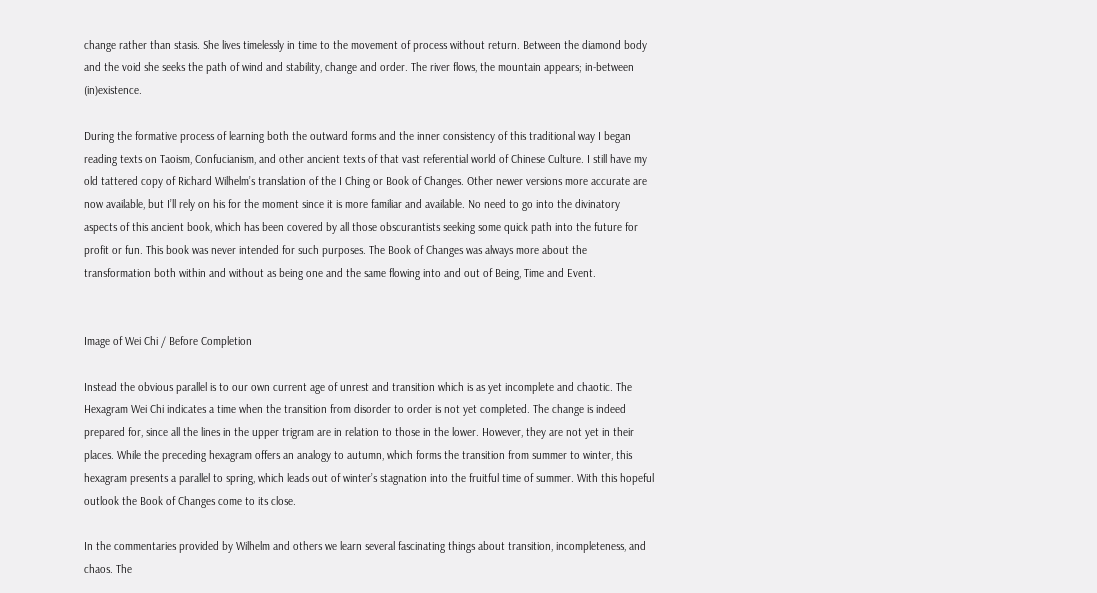change rather than stasis. She lives timelessly in time to the movement of process without return. Between the diamond body and the void she seeks the path of wind and stability, change and order. The river flows, the mountain appears; in-between (in)existence.

During the formative process of learning both the outward forms and the inner consistency of this traditional way I began reading texts on Taoism, Confucianism, and other ancient texts of that vast referential world of Chinese Culture. I still have my old tattered copy of Richard Wilhelm’s translation of the I Ching or Book of Changes. Other newer versions more accurate are now available, but I’ll rely on his for the moment since it is more familiar and available. No need to go into the divinatory aspects of this ancient book, which has been covered by all those obscurantists seeking some quick path into the future for profit or fun. This book was never intended for such purposes. The Book of Changes was always more about the transformation both within and without as being one and the same flowing into and out of Being, Time and Event.


Image of Wei Chi / Before Completion

Instead the obvious parallel is to our own current age of unrest and transition which is as yet incomplete and chaotic. The Hexagram Wei Chi indicates a time when the transition from disorder to order is not yet completed. The change is indeed prepared for, since all the lines in the upper trigram are in relation to those in the lower. However, they are not yet in their places. While the preceding hexagram offers an analogy to autumn, which forms the transition from summer to winter, this hexagram presents a parallel to spring, which leads out of winter’s stagnation into the fruitful time of summer. With this hopeful outlook the Book of Changes come to its close.

In the commentaries provided by Wilhelm and others we learn several fascinating things about transition, incompleteness, and chaos. The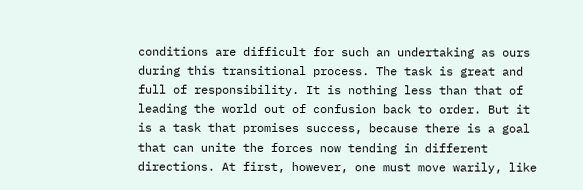conditions are difficult for such an undertaking as ours during this transitional process. The task is great and full of responsibility. It is nothing less than that of leading the world out of confusion back to order. But it is a task that promises success, because there is a goal that can unite the forces now tending in different directions. At first, however, one must move warily, like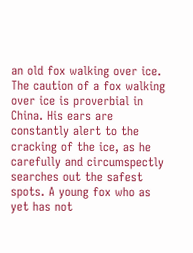an old fox walking over ice. The caution of a fox walking over ice is proverbial in China. His ears are constantly alert to the cracking of the ice, as he carefully and circumspectly searches out the safest spots. A young fox who as yet has not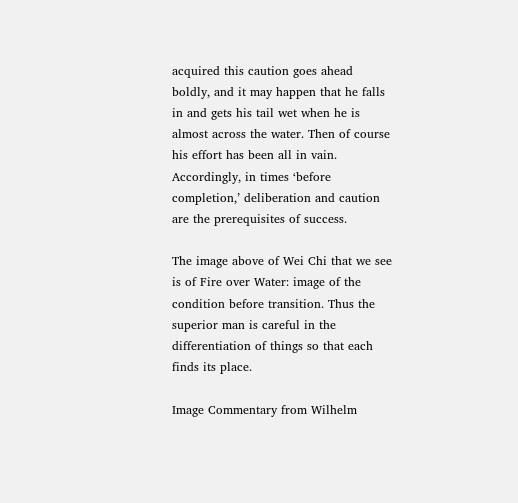acquired this caution goes ahead boldly, and it may happen that he falls in and gets his tail wet when he is almost across the water. Then of course his effort has been all in vain. Accordingly, in times ‘before completion,’ deliberation and caution are the prerequisites of success.

The image above of Wei Chi that we see is of Fire over Water: image of the condition before transition. Thus the superior man is careful in the differentiation of things so that each finds its place.

Image Commentary from Wilhelm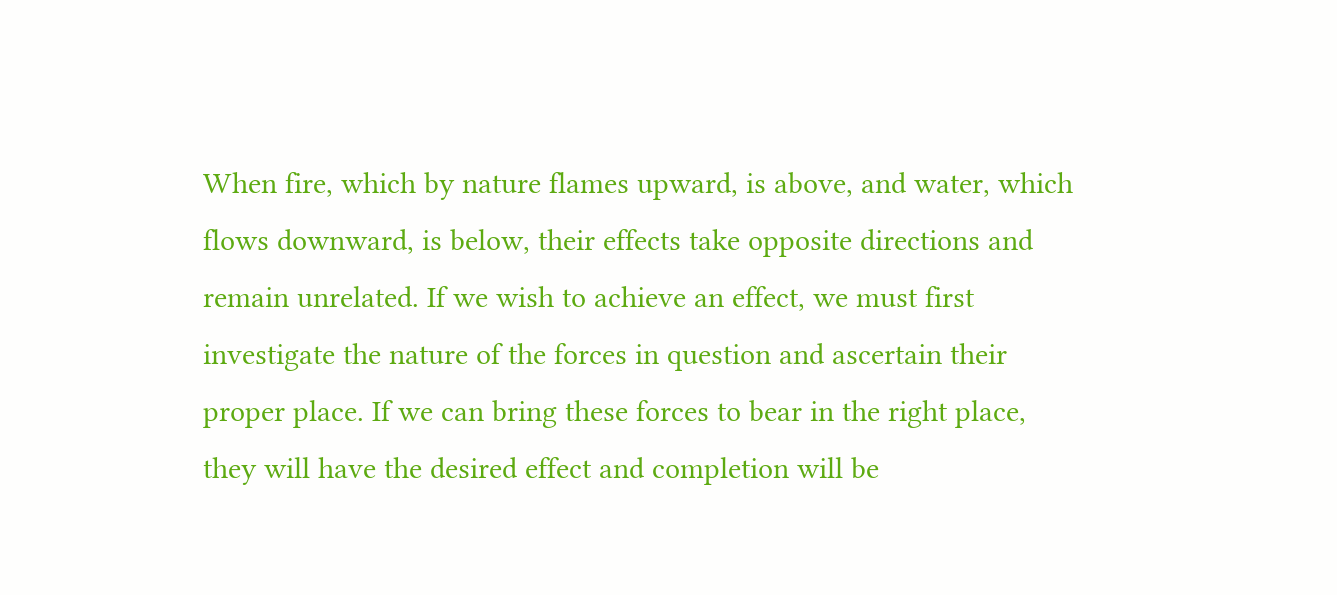When fire, which by nature flames upward, is above, and water, which flows downward, is below, their effects take opposite directions and remain unrelated. If we wish to achieve an effect, we must first investigate the nature of the forces in question and ascertain their proper place. If we can bring these forces to bear in the right place, they will have the desired effect and completion will be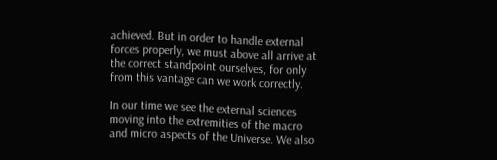achieved. But in order to handle external forces properly, we must above all arrive at the correct standpoint ourselves, for only from this vantage can we work correctly.

In our time we see the external sciences moving into the extremities of the macro and micro aspects of the Universe. We also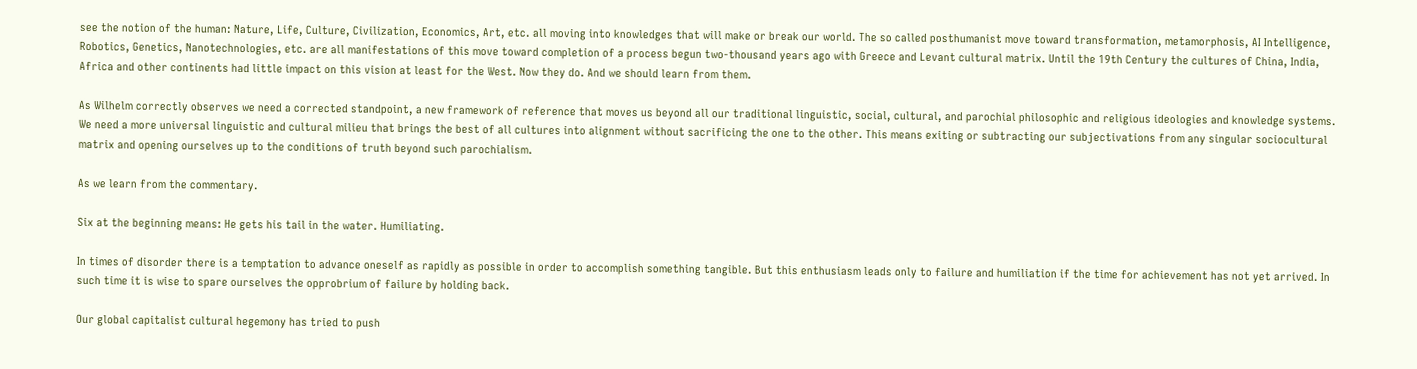see the notion of the human: Nature, Life, Culture, Civilization, Economics, Art, etc. all moving into knowledges that will make or break our world. The so called posthumanist move toward transformation, metamorphosis, AI Intelligence, Robotics, Genetics, Nanotechnologies, etc. are all manifestations of this move toward completion of a process begun two-thousand years ago with Greece and Levant cultural matrix. Until the 19th Century the cultures of China, India, Africa and other continents had little impact on this vision at least for the West. Now they do. And we should learn from them.

As Wilhelm correctly observes we need a corrected standpoint, a new framework of reference that moves us beyond all our traditional linguistic, social, cultural, and parochial philosophic and religious ideologies and knowledge systems. We need a more universal linguistic and cultural milieu that brings the best of all cultures into alignment without sacrificing the one to the other. This means exiting or subtracting our subjectivations from any singular sociocultural matrix and opening ourselves up to the conditions of truth beyond such parochialism.

As we learn from the commentary.

Six at the beginning means: He gets his tail in the water. Humiliating.

In times of disorder there is a temptation to advance oneself as rapidly as possible in order to accomplish something tangible. But this enthusiasm leads only to failure and humiliation if the time for achievement has not yet arrived. In such time it is wise to spare ourselves the opprobrium of failure by holding back.

Our global capitalist cultural hegemony has tried to push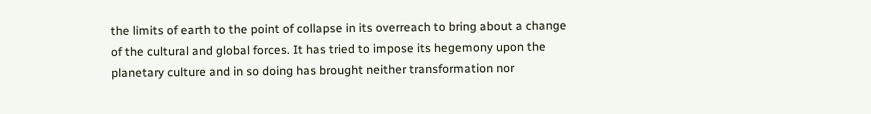the limits of earth to the point of collapse in its overreach to bring about a change of the cultural and global forces. It has tried to impose its hegemony upon the planetary culture and in so doing has brought neither transformation nor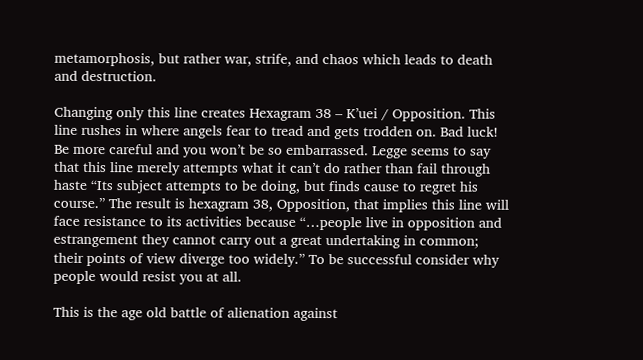metamorphosis, but rather war, strife, and chaos which leads to death and destruction.

Changing only this line creates Hexagram 38 – K’uei / Opposition. This line rushes in where angels fear to tread and gets trodden on. Bad luck! Be more careful and you won’t be so embarrassed. Legge seems to say that this line merely attempts what it can’t do rather than fail through haste “Its subject attempts to be doing, but finds cause to regret his course.” The result is hexagram 38, Opposition, that implies this line will face resistance to its activities because “…people live in opposition and estrangement they cannot carry out a great undertaking in common; their points of view diverge too widely.” To be successful consider why people would resist you at all.

This is the age old battle of alienation against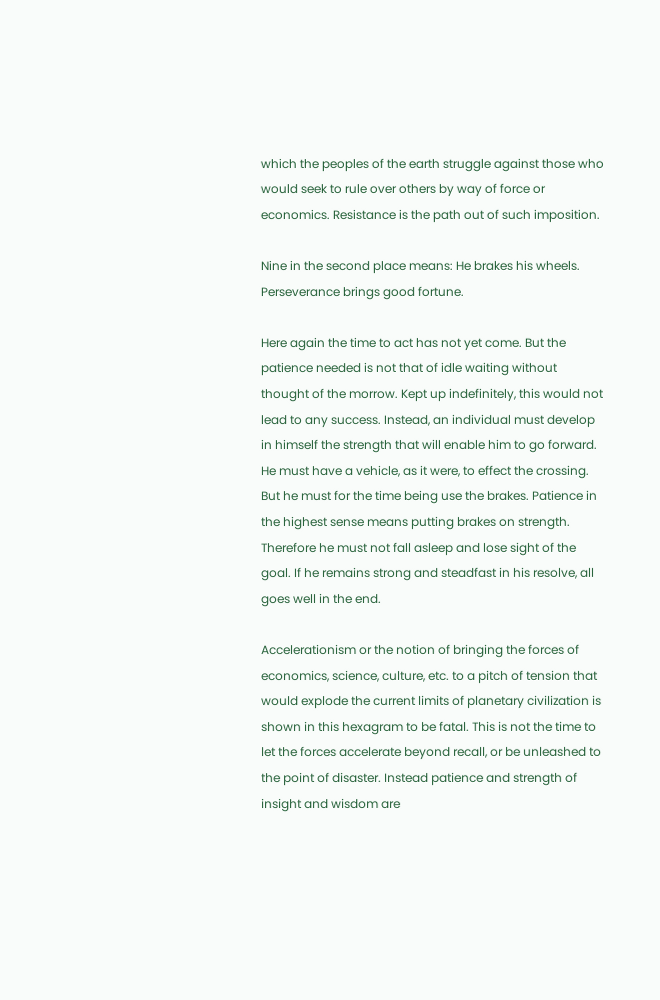which the peoples of the earth struggle against those who would seek to rule over others by way of force or economics. Resistance is the path out of such imposition.

Nine in the second place means: He brakes his wheels. Perseverance brings good fortune.

Here again the time to act has not yet come. But the patience needed is not that of idle waiting without thought of the morrow. Kept up indefinitely, this would not lead to any success. Instead, an individual must develop in himself the strength that will enable him to go forward. He must have a vehicle, as it were, to effect the crossing. But he must for the time being use the brakes. Patience in the highest sense means putting brakes on strength. Therefore he must not fall asleep and lose sight of the goal. If he remains strong and steadfast in his resolve, all goes well in the end.

Accelerationism or the notion of bringing the forces of economics, science, culture, etc. to a pitch of tension that would explode the current limits of planetary civilization is shown in this hexagram to be fatal. This is not the time to let the forces accelerate beyond recall, or be unleashed to the point of disaster. Instead patience and strength of insight and wisdom are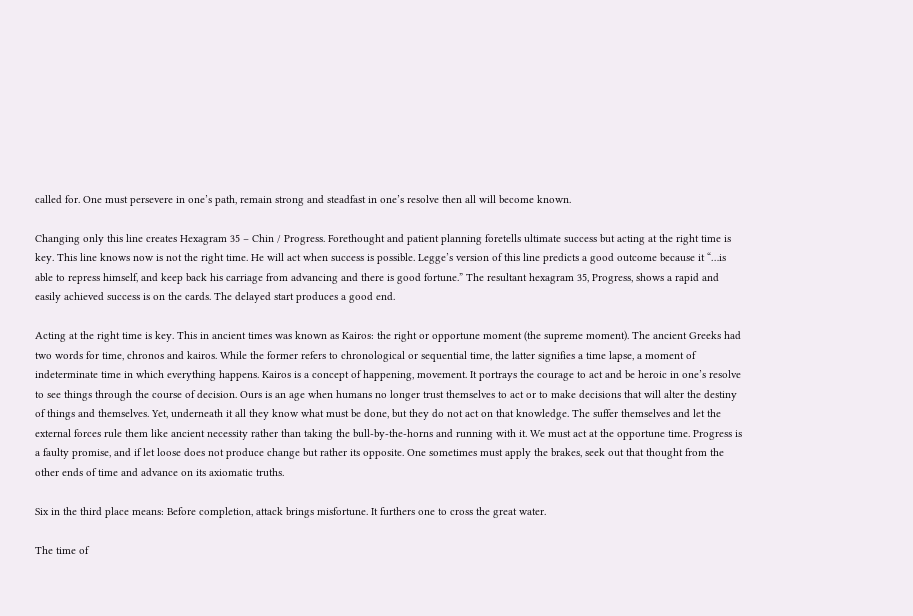called for. One must persevere in one’s path, remain strong and steadfast in one’s resolve then all will become known.

Changing only this line creates Hexagram 35 – Chin / Progress. Forethought and patient planning foretells ultimate success but acting at the right time is key. This line knows now is not the right time. He will act when success is possible. Legge’s version of this line predicts a good outcome because it “…is able to repress himself, and keep back his carriage from advancing and there is good fortune.” The resultant hexagram 35, Progress, shows a rapid and easily achieved success is on the cards. The delayed start produces a good end.

Acting at the right time is key. This in ancient times was known as Kairos: the right or opportune moment (the supreme moment). The ancient Greeks had two words for time, chronos and kairos. While the former refers to chronological or sequential time, the latter signifies a time lapse, a moment of indeterminate time in which everything happens. Kairos is a concept of happening, movement. It portrays the courage to act and be heroic in one’s resolve to see things through the course of decision. Ours is an age when humans no longer trust themselves to act or to make decisions that will alter the destiny of things and themselves. Yet, underneath it all they know what must be done, but they do not act on that knowledge. The suffer themselves and let the external forces rule them like ancient necessity rather than taking the bull-by-the-horns and running with it. We must act at the opportune time. Progress is a faulty promise, and if let loose does not produce change but rather its opposite. One sometimes must apply the brakes, seek out that thought from the other ends of time and advance on its axiomatic truths.

Six in the third place means: Before completion, attack brings misfortune. It furthers one to cross the great water.

The time of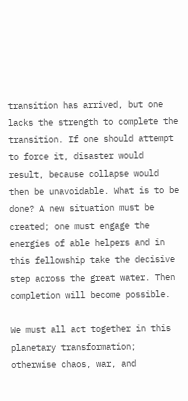transition has arrived, but one lacks the strength to complete the transition. If one should attempt to force it, disaster would result, because collapse would then be unavoidable. What is to be done? A new situation must be created; one must engage the energies of able helpers and in this fellowship take the decisive step across the great water. Then completion will become possible.

We must all act together in this planetary transformation; otherwise chaos, war, and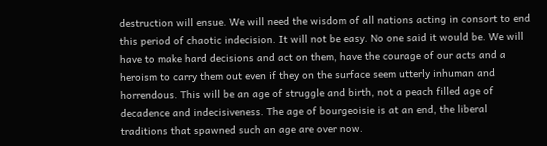destruction will ensue. We will need the wisdom of all nations acting in consort to end this period of chaotic indecision. It will not be easy. No one said it would be. We will have to make hard decisions and act on them, have the courage of our acts and a heroism to carry them out even if they on the surface seem utterly inhuman and horrendous. This will be an age of struggle and birth, not a peach filled age of decadence and indecisiveness. The age of bourgeoisie is at an end, the liberal traditions that spawned such an age are over now.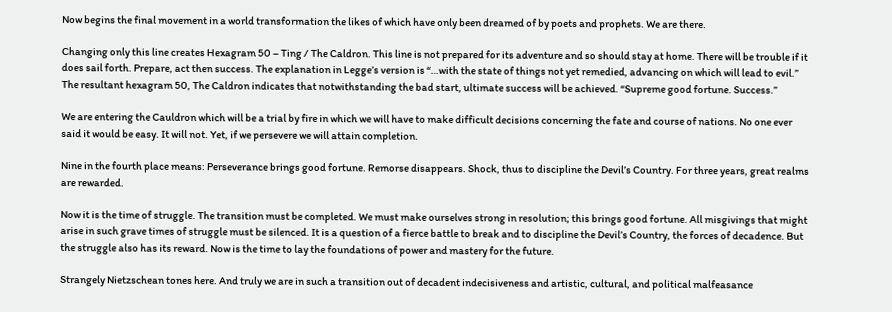Now begins the final movement in a world transformation the likes of which have only been dreamed of by poets and prophets. We are there.

Changing only this line creates Hexagram 50 – Ting / The Caldron. This line is not prepared for its adventure and so should stay at home. There will be trouble if it does sail forth. Prepare, act then success. The explanation in Legge’s version is “…with the state of things not yet remedied, advancing on which will lead to evil.” The resultant hexagram 50, The Caldron indicates that notwithstanding the bad start, ultimate success will be achieved. “Supreme good fortune. Success.”

We are entering the Cauldron which will be a trial by fire in which we will have to make difficult decisions concerning the fate and course of nations. No one ever said it would be easy. It will not. Yet, if we persevere we will attain completion.

Nine in the fourth place means: Perseverance brings good fortune. Remorse disappears. Shock, thus to discipline the Devil’s Country. For three years, great realms are rewarded.

Now it is the time of struggle. The transition must be completed. We must make ourselves strong in resolution; this brings good fortune. All misgivings that might arise in such grave times of struggle must be silenced. It is a question of a fierce battle to break and to discipline the Devil’s Country, the forces of decadence. But the struggle also has its reward. Now is the time to lay the foundations of power and mastery for the future.

Strangely Nietzschean tones here. And truly we are in such a transition out of decadent indecisiveness and artistic, cultural, and political malfeasance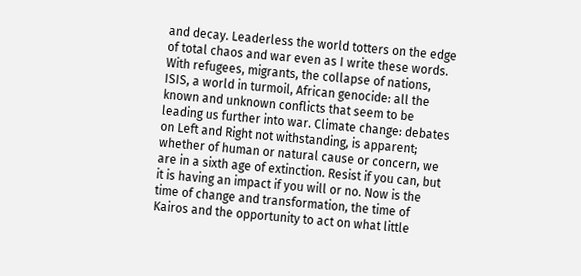and decay. Leaderless the world totters on the edge of total chaos and war even as I write these words. With refugees, migrants, the collapse of nations, ISIS, a world in turmoil, African genocide: all the known and unknown conflicts that seem to be leading us further into war. Climate change: debates on Left and Right not withstanding, is apparent; whether of human or natural cause or concern, we are in a sixth age of extinction. Resist if you can, but it is having an impact if you will or no. Now is the time of change and transformation, the time of Kairos and the opportunity to act on what little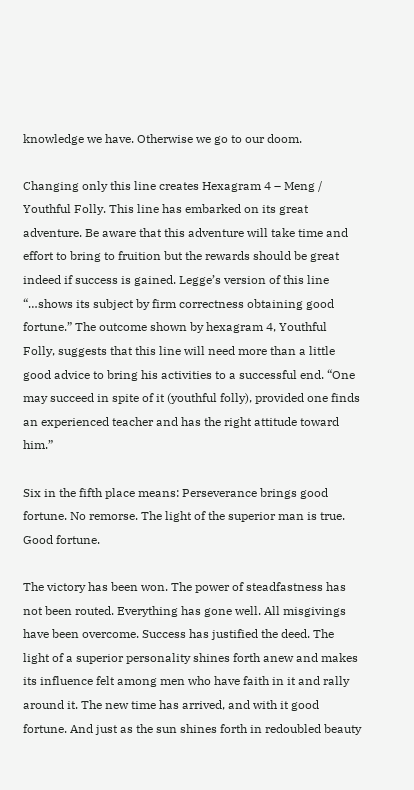knowledge we have. Otherwise we go to our doom.

Changing only this line creates Hexagram 4 – Meng / Youthful Folly. This line has embarked on its great adventure. Be aware that this adventure will take time and effort to bring to fruition but the rewards should be great indeed if success is gained. Legge’s version of this line “…shows its subject by firm correctness obtaining good fortune.” The outcome shown by hexagram 4, Youthful Folly, suggests that this line will need more than a little good advice to bring his activities to a successful end. “One may succeed in spite of it (youthful folly), provided one finds an experienced teacher and has the right attitude toward him.”

Six in the fifth place means: Perseverance brings good fortune. No remorse. The light of the superior man is true. Good fortune.

The victory has been won. The power of steadfastness has not been routed. Everything has gone well. All misgivings have been overcome. Success has justified the deed. The light of a superior personality shines forth anew and makes its influence felt among men who have faith in it and rally around it. The new time has arrived, and with it good fortune. And just as the sun shines forth in redoubled beauty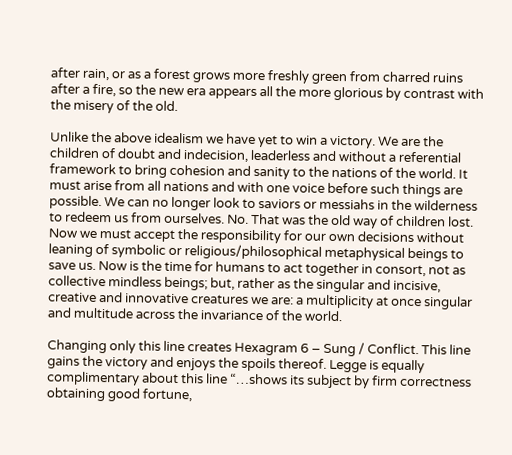after rain, or as a forest grows more freshly green from charred ruins after a fire, so the new era appears all the more glorious by contrast with the misery of the old.

Unlike the above idealism we have yet to win a victory. We are the children of doubt and indecision, leaderless and without a referential framework to bring cohesion and sanity to the nations of the world. It must arise from all nations and with one voice before such things are possible. We can no longer look to saviors or messiahs in the wilderness to redeem us from ourselves. No. That was the old way of children lost. Now we must accept the responsibility for our own decisions without leaning of symbolic or religious/philosophical metaphysical beings to save us. Now is the time for humans to act together in consort, not as collective mindless beings; but, rather as the singular and incisive, creative and innovative creatures we are: a multiplicity at once singular and multitude across the invariance of the world.

Changing only this line creates Hexagram 6 – Sung / Conflict. This line gains the victory and enjoys the spoils thereof. Legge is equally complimentary about this line “…shows its subject by firm correctness obtaining good fortune,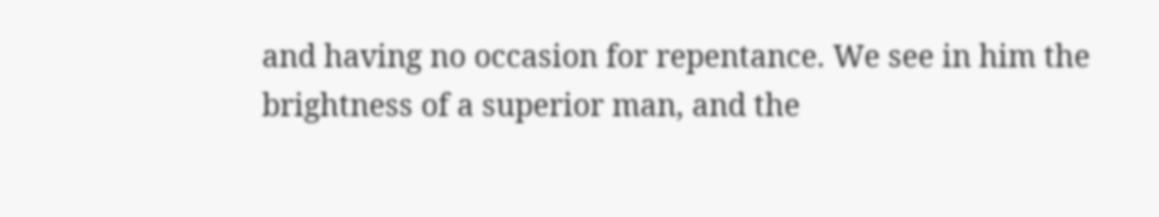and having no occasion for repentance. We see in him the brightness of a superior man, and the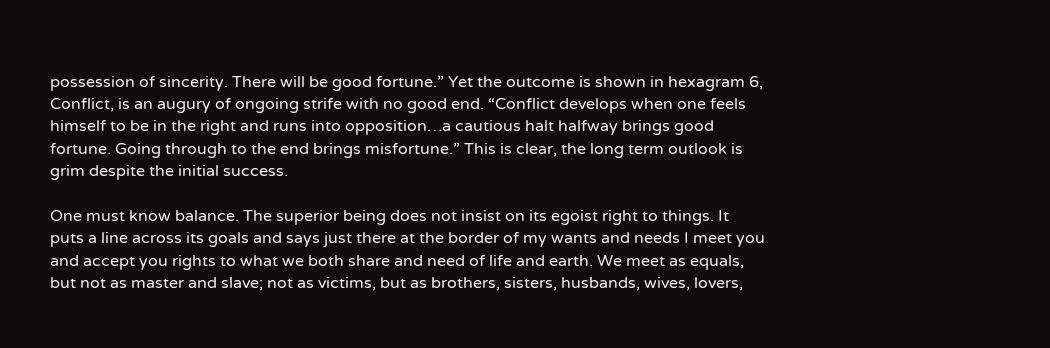possession of sincerity. There will be good fortune.” Yet the outcome is shown in hexagram 6, Conflict, is an augury of ongoing strife with no good end. “Conflict develops when one feels himself to be in the right and runs into opposition…a cautious halt halfway brings good fortune. Going through to the end brings misfortune.” This is clear, the long term outlook is grim despite the initial success.

One must know balance. The superior being does not insist on its egoist right to things. It puts a line across its goals and says just there at the border of my wants and needs I meet you and accept you rights to what we both share and need of life and earth. We meet as equals, but not as master and slave; not as victims, but as brothers, sisters, husbands, wives, lovers,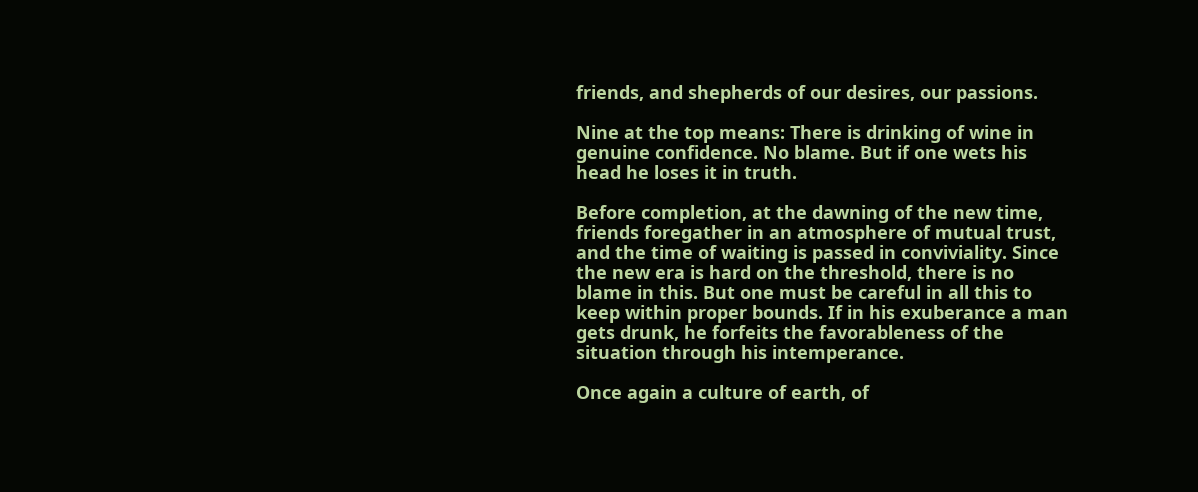friends, and shepherds of our desires, our passions.

Nine at the top means: There is drinking of wine in genuine confidence. No blame. But if one wets his head he loses it in truth.

Before completion, at the dawning of the new time, friends foregather in an atmosphere of mutual trust, and the time of waiting is passed in conviviality. Since the new era is hard on the threshold, there is no blame in this. But one must be careful in all this to keep within proper bounds. If in his exuberance a man gets drunk, he forfeits the favorableness of the situation through his intemperance.

Once again a culture of earth, of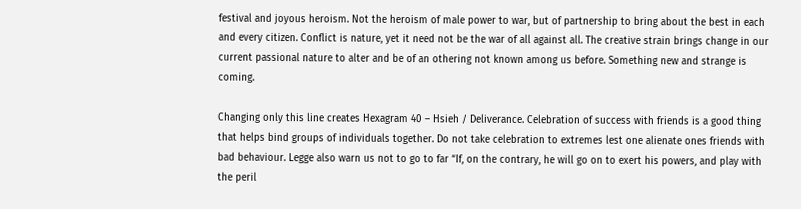festival and joyous heroism. Not the heroism of male power to war, but of partnership to bring about the best in each and every citizen. Conflict is nature, yet it need not be the war of all against all. The creative strain brings change in our current passional nature to alter and be of an othering not known among us before. Something new and strange is coming.

Changing only this line creates Hexagram 40 – Hsieh / Deliverance. Celebration of success with friends is a good thing that helps bind groups of individuals together. Do not take celebration to extremes lest one alienate ones friends with bad behaviour. Legge also warn us not to go to far “If, on the contrary, he will go on to exert his powers, and play with the peril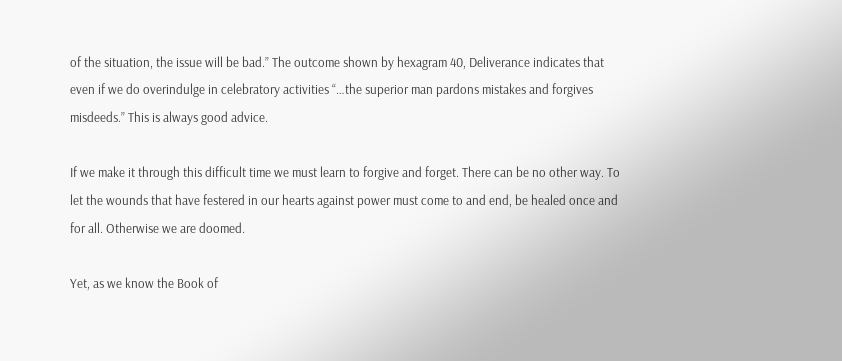of the situation, the issue will be bad.” The outcome shown by hexagram 40, Deliverance indicates that even if we do overindulge in celebratory activities “…the superior man pardons mistakes and forgives misdeeds.” This is always good advice.

If we make it through this difficult time we must learn to forgive and forget. There can be no other way. To let the wounds that have festered in our hearts against power must come to and end, be healed once and for all. Otherwise we are doomed.

Yet, as we know the Book of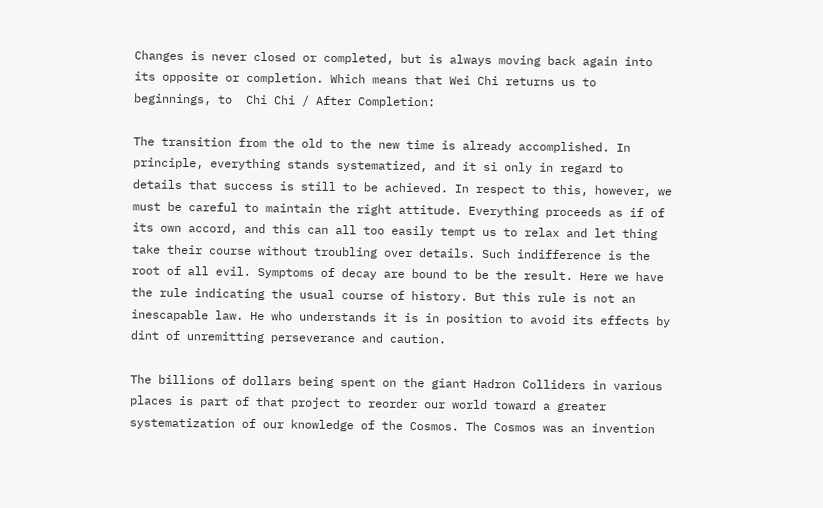Changes is never closed or completed, but is always moving back again into its opposite or completion. Which means that Wei Chi returns us to beginnings, to  Chi Chi / After Completion:

The transition from the old to the new time is already accomplished. In principle, everything stands systematized, and it si only in regard to details that success is still to be achieved. In respect to this, however, we must be careful to maintain the right attitude. Everything proceeds as if of its own accord, and this can all too easily tempt us to relax and let thing take their course without troubling over details. Such indifference is the root of all evil. Symptoms of decay are bound to be the result. Here we have the rule indicating the usual course of history. But this rule is not an inescapable law. He who understands it is in position to avoid its effects by dint of unremitting perseverance and caution.

The billions of dollars being spent on the giant Hadron Colliders in various places is part of that project to reorder our world toward a greater systematization of our knowledge of the Cosmos. The Cosmos was an invention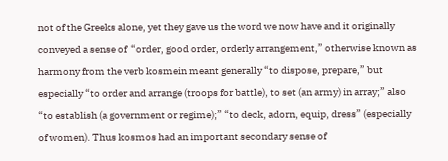not of the Greeks alone, yet they gave us the word we now have and it originally conveyed a sense of  “order, good order, orderly arrangement,” otherwise known as harmony from the verb kosmein meant generally “to dispose, prepare,” but especially “to order and arrange (troops for battle), to set (an army) in array;” also “to establish (a government or regime);” “to deck, adorn, equip, dress” (especially of women). Thus kosmos had an important secondary sense of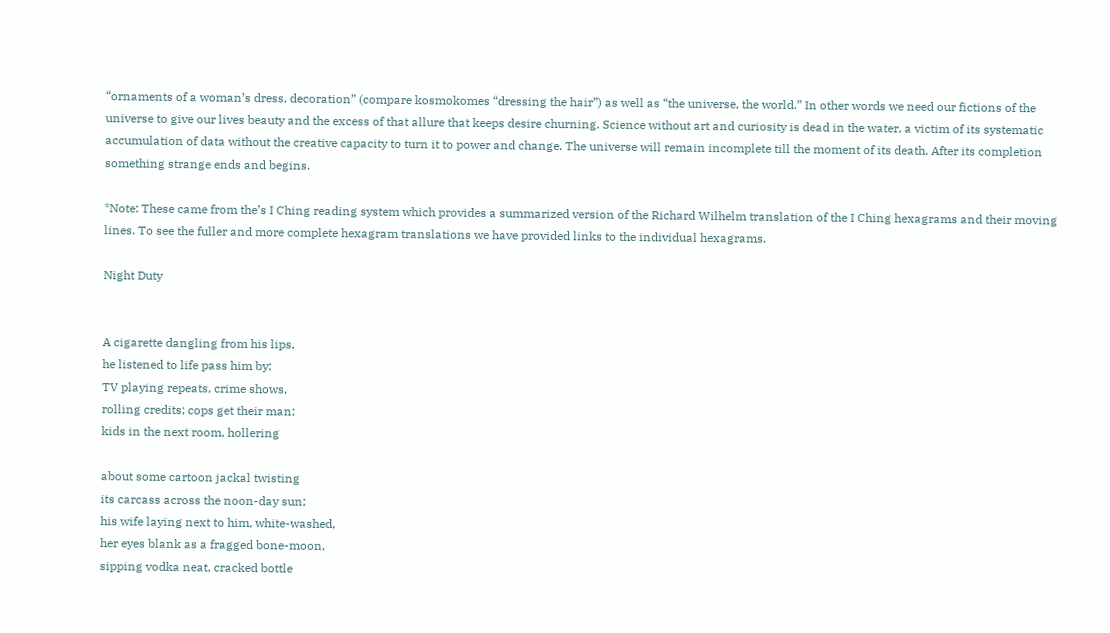“ornaments of a woman’s dress, decoration” (compare kosmokomes “dressing the hair”) as well as “the universe, the world.” In other words we need our fictions of the universe to give our lives beauty and the excess of that allure that keeps desire churning. Science without art and curiosity is dead in the water, a victim of its systematic accumulation of data without the creative capacity to turn it to power and change. The universe will remain incomplete till the moment of its death. After its completion something strange ends and begins.

*Note: These came from the’s I Ching reading system which provides a summarized version of the Richard Wilhelm translation of the I Ching hexagrams and their moving lines. To see the fuller and more complete hexagram translations we have provided links to the individual hexagrams.

Night Duty


A cigarette dangling from his lips,
he listened to life pass him by:
TV playing repeats, crime shows,
rolling credits; cops get their man;
kids in the next room, hollering

about some cartoon jackal twisting
its carcass across the noon-day sun;
his wife laying next to him, white-washed,
her eyes blank as a fragged bone-moon,
sipping vodka neat, cracked bottle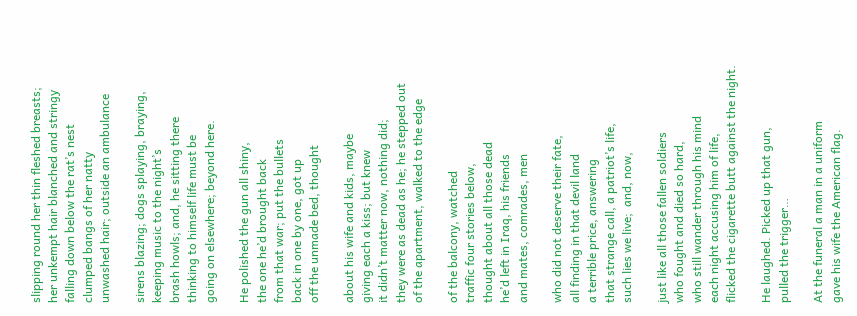slipping round her thin fleshed breasts;
her unkempt hair blanched and stringy
falling down below the rat’s nest
clumped bangs of her natty
unwashed hair; outside an ambulance

sirens blazing; dogs splaying, braying,
keeping music to the night’s
brash howls; and, he sitting there
thinking to himself life must be
going on elsewhere; beyond here.

He polished the gun all shiny,
the one he’d brought back
from that war; put the bullets
back in one by one, got up
off the unmade bed, thought

about his wife and kids, maybe
giving each a kiss; but knew
it didn’t matter now, nothing did;
they were as dead as he; he stepped out
of the apartment, walked to the edge

of the balcony, watched
traffic four stories below,
thought about all those dead
he’d left in Iraq, his friends
and mates, comrades, men

who did not deserve their fate,
all finding in that devil land
a terrible price, answering
that strange call, a patriot’s life,
such lies we live;  and, now,

just like all those fallen soldiers
who fought and died so hard,
who still wander through his mind
each night accusing him of life,
flicked the cigarette butt against the night.

He laughed. Picked up that gun,
pulled the trigger…

At the funeral a man in a uniform
gave his wife the American flag.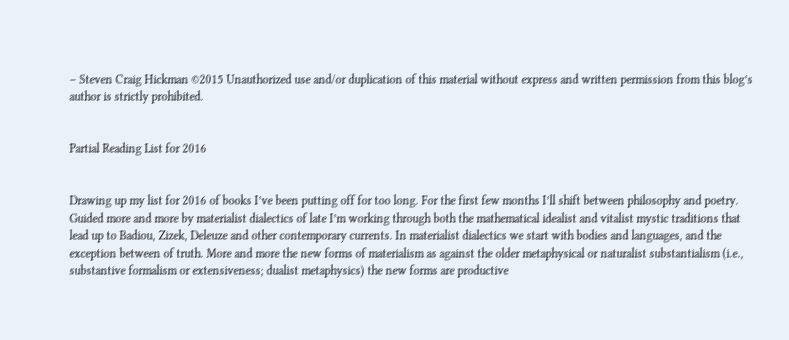– Steven Craig Hickman ©2015 Unauthorized use and/or duplication of this material without express and written permission from this blog’s author is strictly prohibited.


Partial Reading List for 2016


Drawing up my list for 2016 of books I’ve been putting off for too long. For the first few months I’ll shift between philosophy and poetry. Guided more and more by materialist dialectics of late I’m working through both the mathematical idealist and vitalist mystic traditions that lead up to Badiou, Zizek, Deleuze and other contemporary currents. In materialist dialectics we start with bodies and languages, and the exception between of truth. More and more the new forms of materialism as against the older metaphysical or naturalist substantialism (i.e., substantive formalism or extensiveness; dualist metaphysics) the new forms are productive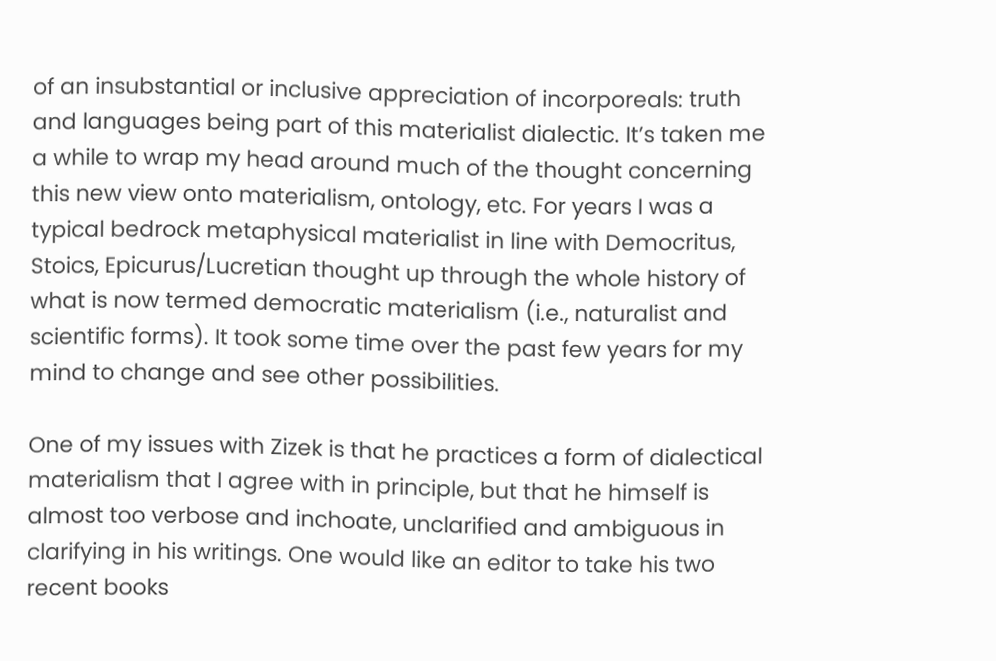of an insubstantial or inclusive appreciation of incorporeals: truth and languages being part of this materialist dialectic. It’s taken me a while to wrap my head around much of the thought concerning this new view onto materialism, ontology, etc. For years I was a typical bedrock metaphysical materialist in line with Democritus, Stoics, Epicurus/Lucretian thought up through the whole history of what is now termed democratic materialism (i.e., naturalist and scientific forms). It took some time over the past few years for my mind to change and see other possibilities.

One of my issues with Zizek is that he practices a form of dialectical materialism that I agree with in principle, but that he himself is almost too verbose and inchoate, unclarified and ambiguous in clarifying in his writings. One would like an editor to take his two recent books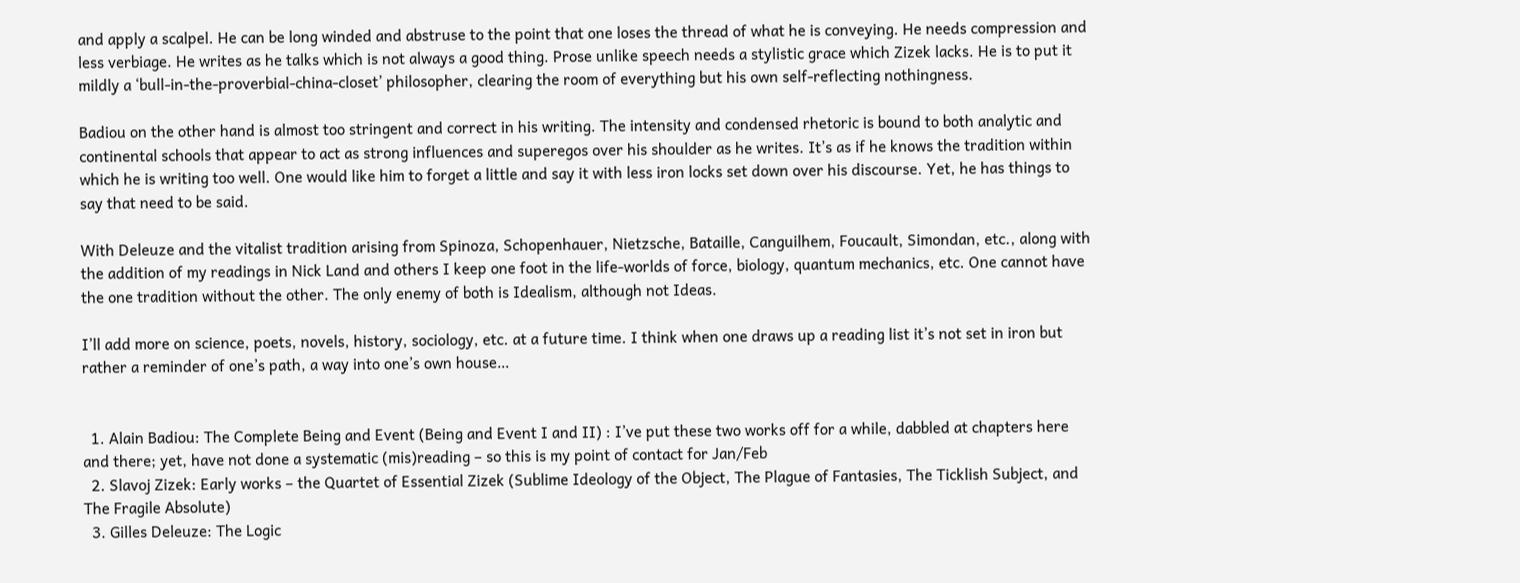and apply a scalpel. He can be long winded and abstruse to the point that one loses the thread of what he is conveying. He needs compression and less verbiage. He writes as he talks which is not always a good thing. Prose unlike speech needs a stylistic grace which Zizek lacks. He is to put it mildly a ‘bull-in-the-proverbial-china-closet’ philosopher, clearing the room of everything but his own self-reflecting nothingness.

Badiou on the other hand is almost too stringent and correct in his writing. The intensity and condensed rhetoric is bound to both analytic and continental schools that appear to act as strong influences and superegos over his shoulder as he writes. It’s as if he knows the tradition within which he is writing too well. One would like him to forget a little and say it with less iron locks set down over his discourse. Yet, he has things to say that need to be said.

With Deleuze and the vitalist tradition arising from Spinoza, Schopenhauer, Nietzsche, Bataille, Canguilhem, Foucault, Simondan, etc., along with the addition of my readings in Nick Land and others I keep one foot in the life-worlds of force, biology, quantum mechanics, etc. One cannot have the one tradition without the other. The only enemy of both is Idealism, although not Ideas.

I’ll add more on science, poets, novels, history, sociology, etc. at a future time. I think when one draws up a reading list it’s not set in iron but rather a reminder of one’s path, a way into one’s own house…


  1. Alain Badiou: The Complete Being and Event (Being and Event I and II) : I’ve put these two works off for a while, dabbled at chapters here and there; yet, have not done a systematic (mis)reading – so this is my point of contact for Jan/Feb
  2. Slavoj Zizek: Early works – the Quartet of Essential Zizek (Sublime Ideology of the Object, The Plague of Fantasies, The Ticklish Subject, and The Fragile Absolute)
  3. Gilles Deleuze: The Logic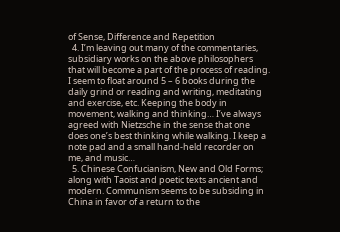of Sense, Difference and Repetition
  4. I’m leaving out many of the commentaries, subsidiary works on the above philosophers that will become a part of the process of reading. I seem to float around 5 – 6 books during the daily grind or reading and writing, meditating and exercise, etc. Keeping the body in movement, walking and thinking… I’ve always agreed with Nietzsche in the sense that one does one’s best thinking while walking. I keep a note pad and a small hand-held recorder on me, and music…
  5. Chinese Confucianism, New and Old Forms; along with Taoist and poetic texts ancient and modern. Communism seems to be subsiding in China in favor of a return to the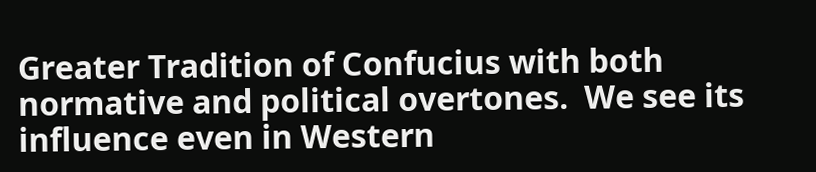Greater Tradition of Confucius with both normative and political overtones.  We see its influence even in Western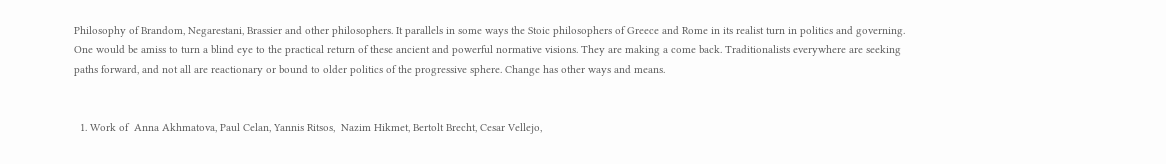Philosophy of Brandom, Negarestani, Brassier and other philosophers. It parallels in some ways the Stoic philosophers of Greece and Rome in its realist turn in politics and governing. One would be amiss to turn a blind eye to the practical return of these ancient and powerful normative visions. They are making a come back. Traditionalists everywhere are seeking paths forward, and not all are reactionary or bound to older politics of the progressive sphere. Change has other ways and means.


  1. Work of  Anna Akhmatova, Paul Celan, Yannis Ritsos,  Nazim Hikmet, Bertolt Brecht, Cesar Vellejo,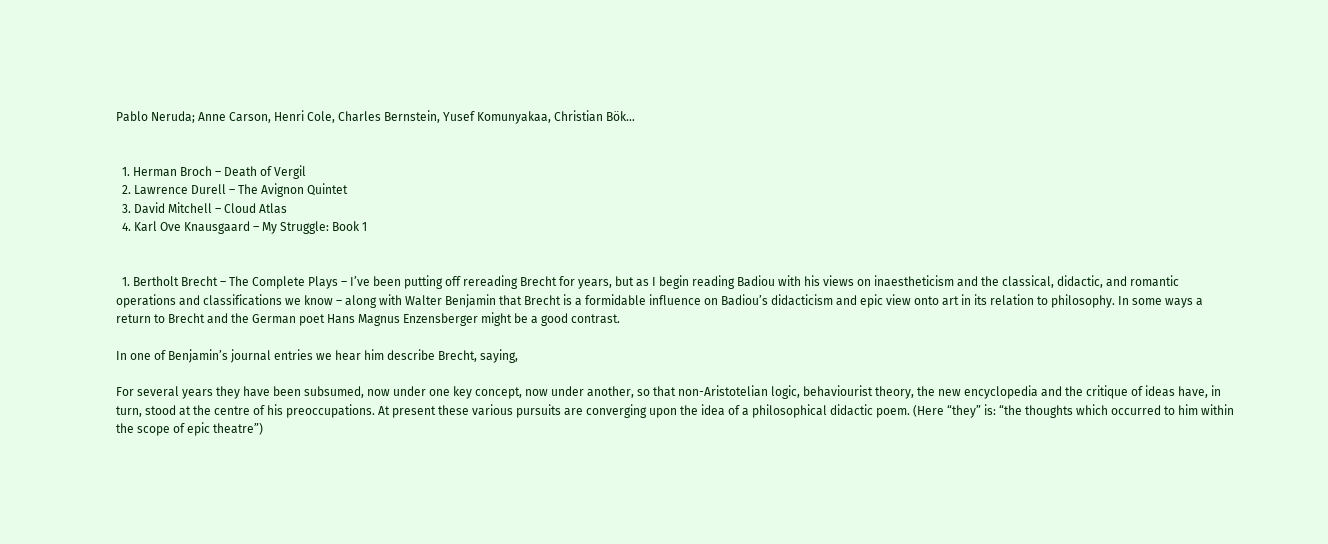Pablo Neruda; Anne Carson, Henri Cole, Charles Bernstein, Yusef Komunyakaa, Christian Bök…


  1. Herman Broch – Death of Vergil
  2. Lawrence Durell – The Avignon Quintet
  3. David Mitchell – Cloud Atlas
  4. Karl Ove Knausgaard – My Struggle: Book 1


  1. Bertholt Brecht – The Complete Plays – I’ve been putting off rereading Brecht for years, but as I begin reading Badiou with his views on inaestheticism and the classical, didactic, and romantic operations and classifications we know – along with Walter Benjamin that Brecht is a formidable influence on Badiou’s didacticism and epic view onto art in its relation to philosophy. In some ways a return to Brecht and the German poet Hans Magnus Enzensberger might be a good contrast.

In one of Benjamin’s journal entries we hear him describe Brecht, saying,

For several years they have been subsumed, now under one key concept, now under another, so that non-Aristotelian logic, behaviourist theory, the new encyclopedia and the critique of ideas have, in turn, stood at the centre of his preoccupations. At present these various pursuits are converging upon the idea of a philosophical didactic poem. (Here “they” is: “the thoughts which occurred to him within the scope of epic theatre”)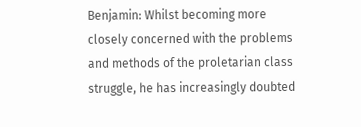Benjamin: Whilst becoming more closely concerned with the problems and methods of the proletarian class struggle, he has increasingly doubted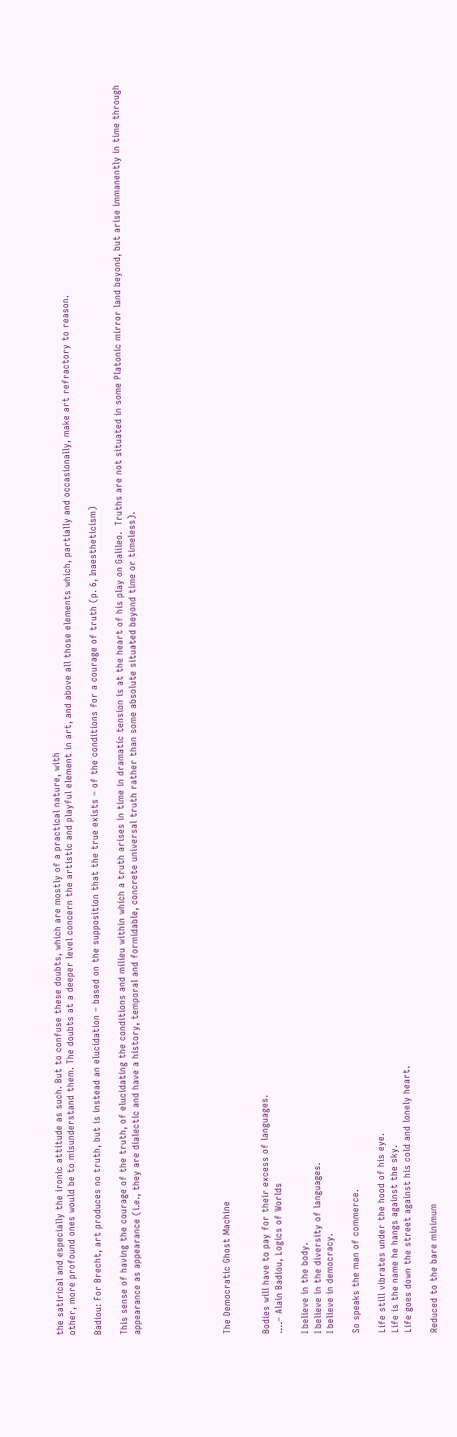the satirical and especially the ironic attitude as such. But to confuse these doubts, which are mostly of a practical nature, with
other, more profound ones would be to misunderstand them. The doubts at a deeper level concern the artistic and playful element in art, and above all those elements which, partially and occasionally, make art refractory to reason.

Badiou: For Brecht, art produces no truth, but is instead an elucidation – based on the supposition that the true exists – of the conditions for a courage of truth (p. 6, Inaestheticism)

This sense of having the courage of the truth, of elucidating the conditions and milieu within which a truth arises in time in dramatic tension is at the heart of his play on Galileo.  Truths are not situated in some Platonic mirror land beyond, but arise immanently in time through appearance as appearance (i.e., they are dialectic and have a history, temporal and formidable, concrete universal truth rather than some absolute situated beyond time or timeless).






The Democratic Ghost Machine


Bodies will have to pay for their excess of languages.
….– Alain Badiou, Logics of Worlds

I believe in the body.
I believe in the diversity of languages.
I believe in democracy.

So speaks the man of commerce.

Life still vibrates under the hood of his eye.
Life is the name he hangs against the sky.
Life goes down the street against his cold and lonely heart.

Reduced to the bare minimum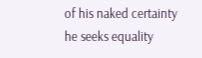of his naked certainty
he seeks equality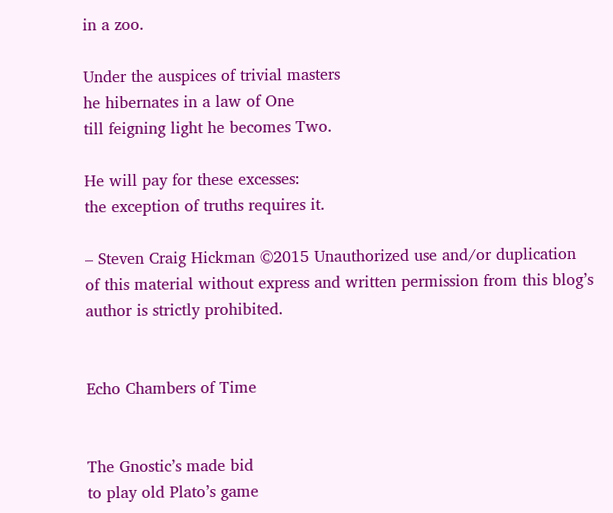in a zoo.

Under the auspices of trivial masters
he hibernates in a law of One
till feigning light he becomes Two.

He will pay for these excesses:
the exception of truths requires it.

– Steven Craig Hickman ©2015 Unauthorized use and/or duplication of this material without express and written permission from this blog’s author is strictly prohibited.


Echo Chambers of Time


The Gnostic’s made bid
to play old Plato’s game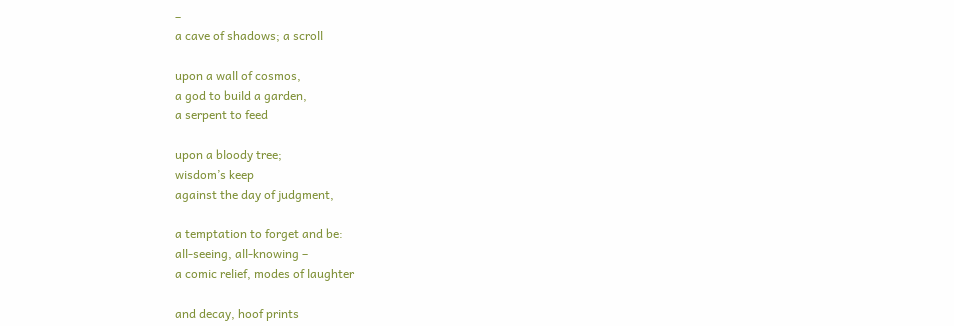–
a cave of shadows; a scroll

upon a wall of cosmos,
a god to build a garden,
a serpent to feed

upon a bloody tree;
wisdom’s keep
against the day of judgment,

a temptation to forget and be:
all-seeing, all-knowing –
a comic relief, modes of laughter

and decay, hoof prints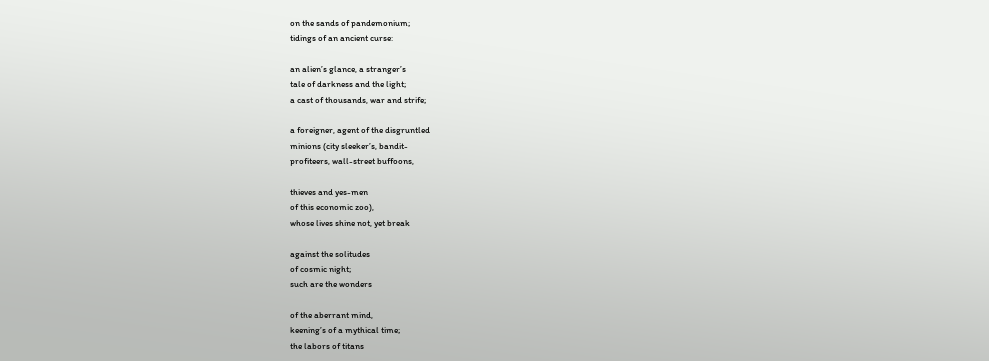on the sands of pandemonium;
tidings of an ancient curse:

an alien’s glance, a stranger’s
tale of darkness and the light;
a cast of thousands, war and strife;

a foreigner, agent of the disgruntled
minions (city sleeker’s, bandit-
profiteers, wall-street buffoons,

thieves and yes-men
of this economic zoo),
whose lives shine not, yet break

against the solitudes
of cosmic night;
such are the wonders

of the aberrant mind,
keening’s of a mythical time;
the labors of titans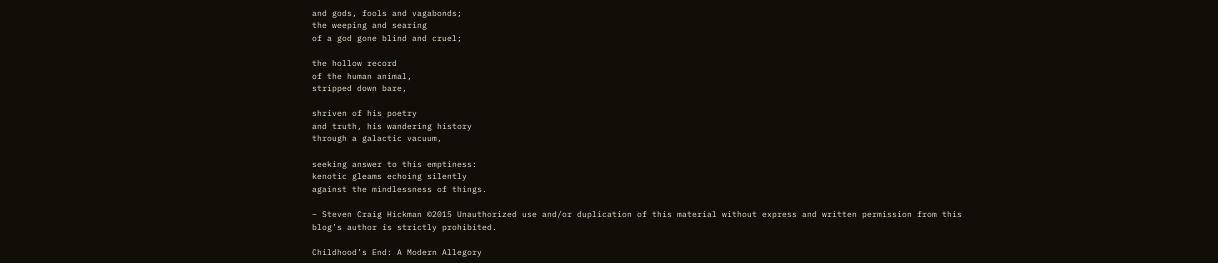and gods, fools and vagabonds;
the weeping and searing
of a god gone blind and cruel;

the hollow record
of the human animal,
stripped down bare,

shriven of his poetry
and truth, his wandering history
through a galactic vacuum,

seeking answer to this emptiness:
kenotic gleams echoing silently
against the mindlessness of things.

– Steven Craig Hickman ©2015 Unauthorized use and/or duplication of this material without express and written permission from this blog’s author is strictly prohibited.

Childhood’s End: A Modern Allegory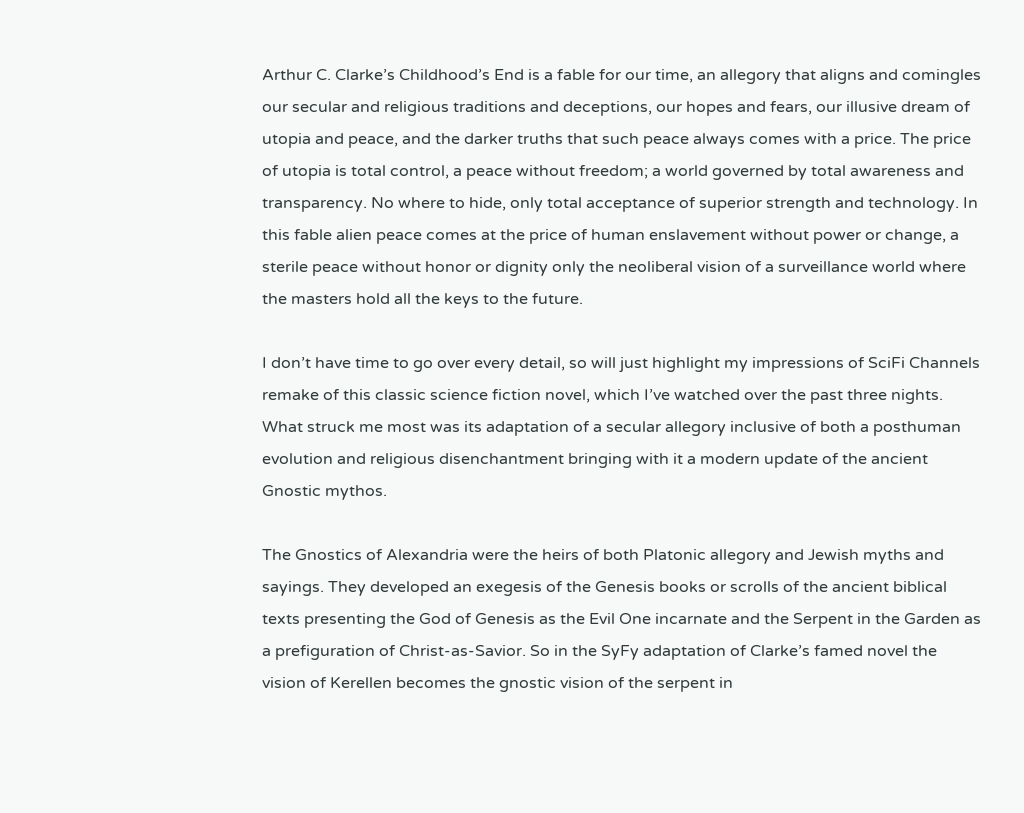Arthur C. Clarke’s Childhood’s End is a fable for our time, an allegory that aligns and comingles our secular and religious traditions and deceptions, our hopes and fears, our illusive dream of utopia and peace, and the darker truths that such peace always comes with a price. The price of utopia is total control, a peace without freedom; a world governed by total awareness and transparency. No where to hide, only total acceptance of superior strength and technology. In this fable alien peace comes at the price of human enslavement without power or change, a sterile peace without honor or dignity only the neoliberal vision of a surveillance world where the masters hold all the keys to the future.

I don’t have time to go over every detail, so will just highlight my impressions of SciFi Channels remake of this classic science fiction novel, which I’ve watched over the past three nights. What struck me most was its adaptation of a secular allegory inclusive of both a posthuman evolution and religious disenchantment bringing with it a modern update of the ancient Gnostic mythos.

The Gnostics of Alexandria were the heirs of both Platonic allegory and Jewish myths and sayings. They developed an exegesis of the Genesis books or scrolls of the ancient biblical texts presenting the God of Genesis as the Evil One incarnate and the Serpent in the Garden as a prefiguration of Christ-as-Savior. So in the SyFy adaptation of Clarke’s famed novel the vision of Kerellen becomes the gnostic vision of the serpent in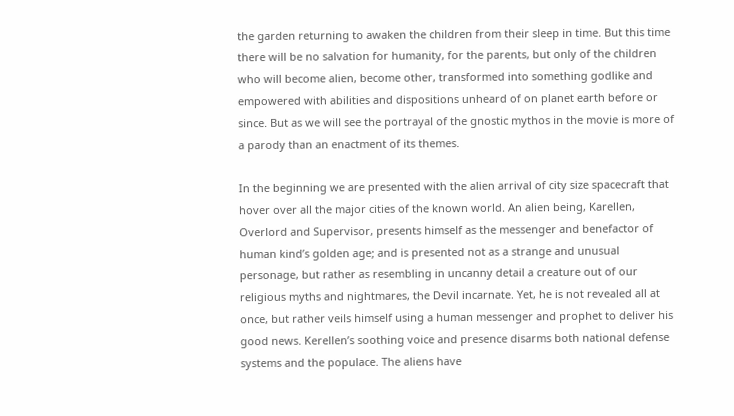the garden returning to awaken the children from their sleep in time. But this time there will be no salvation for humanity, for the parents, but only of the children who will become alien, become other, transformed into something godlike and empowered with abilities and dispositions unheard of on planet earth before or since. But as we will see the portrayal of the gnostic mythos in the movie is more of a parody than an enactment of its themes.

In the beginning we are presented with the alien arrival of city size spacecraft that hover over all the major cities of the known world. An alien being, Karellen, Overlord and Supervisor, presents himself as the messenger and benefactor of human kind’s golden age; and is presented not as a strange and unusual personage, but rather as resembling in uncanny detail a creature out of our religious myths and nightmares, the Devil incarnate. Yet, he is not revealed all at once, but rather veils himself using a human messenger and prophet to deliver his good news. Kerellen’s soothing voice and presence disarms both national defense systems and the populace. The aliens have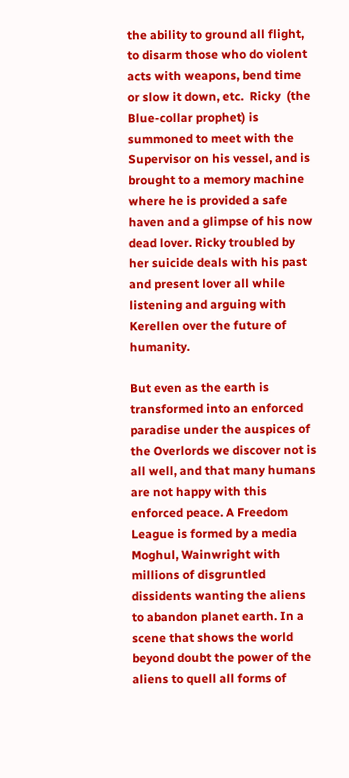the ability to ground all flight, to disarm those who do violent acts with weapons, bend time or slow it down, etc.  Ricky  (the Blue-collar prophet) is summoned to meet with the Supervisor on his vessel, and is brought to a memory machine where he is provided a safe haven and a glimpse of his now dead lover. Ricky troubled by her suicide deals with his past and present lover all while listening and arguing with Kerellen over the future of humanity.

But even as the earth is transformed into an enforced paradise under the auspices of the Overlords we discover not is all well, and that many humans are not happy with this enforced peace. A Freedom League is formed by a media Moghul, Wainwright with millions of disgruntled dissidents wanting the aliens to abandon planet earth. In a scene that shows the world beyond doubt the power of the aliens to quell all forms of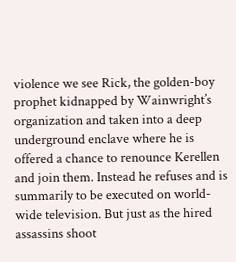violence we see Rick, the golden-boy prophet kidnapped by Wainwright’s organization and taken into a deep underground enclave where he is offered a chance to renounce Kerellen and join them. Instead he refuses and is summarily to be executed on world-wide television. But just as the hired assassins shoot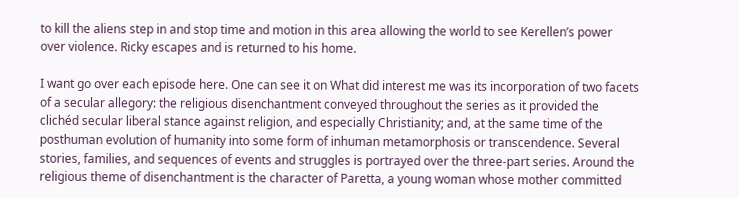to kill the aliens step in and stop time and motion in this area allowing the world to see Kerellen’s power over violence. Ricky escapes and is returned to his home.

I want go over each episode here. One can see it on What did interest me was its incorporation of two facets of a secular allegory: the religious disenchantment conveyed throughout the series as it provided the clichéd secular liberal stance against religion, and especially Christianity; and, at the same time of the posthuman evolution of humanity into some form of inhuman metamorphosis or transcendence. Several stories, families, and sequences of events and struggles is portrayed over the three-part series. Around the religious theme of disenchantment is the character of Paretta, a young woman whose mother committed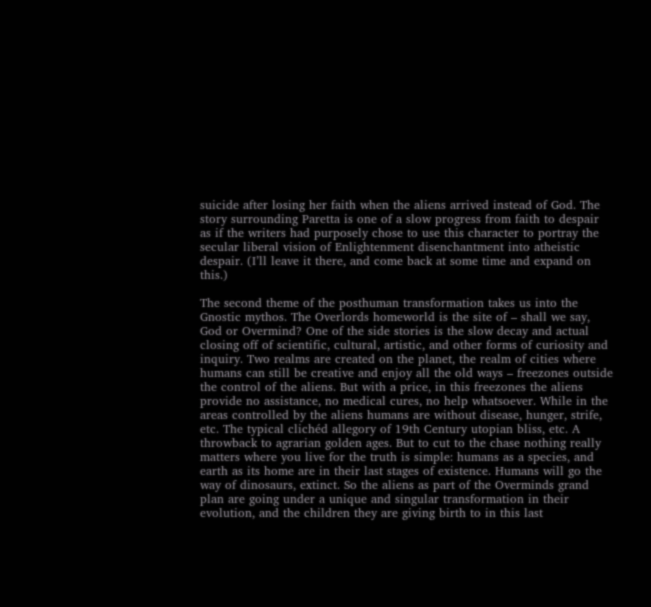suicide after losing her faith when the aliens arrived instead of God. The story surrounding Paretta is one of a slow progress from faith to despair as if the writers had purposely chose to use this character to portray the secular liberal vision of Enlightenment disenchantment into atheistic despair. (I’ll leave it there, and come back at some time and expand on this.)

The second theme of the posthuman transformation takes us into the Gnostic mythos. The Overlords homeworld is the site of – shall we say, God or Overmind? One of the side stories is the slow decay and actual closing off of scientific, cultural, artistic, and other forms of curiosity and inquiry. Two realms are created on the planet, the realm of cities where humans can still be creative and enjoy all the old ways – freezones outside the control of the aliens. But with a price, in this freezones the aliens provide no assistance, no medical cures, no help whatsoever. While in the areas controlled by the aliens humans are without disease, hunger, strife, etc. The typical clichéd allegory of 19th Century utopian bliss, etc. A throwback to agrarian golden ages. But to cut to the chase nothing really matters where you live for the truth is simple: humans as a species, and earth as its home are in their last stages of existence. Humans will go the way of dinosaurs, extinct. So the aliens as part of the Overminds grand plan are going under a unique and singular transformation in their evolution, and the children they are giving birth to in this last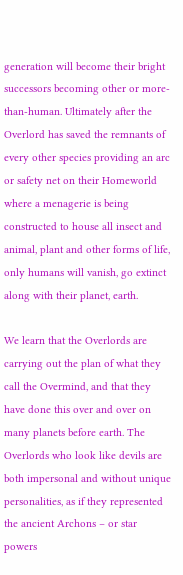generation will become their bright successors becoming other or more-than-human. Ultimately after the Overlord has saved the remnants of every other species providing an arc or safety net on their Homeworld where a menagerie is being constructed to house all insect and animal, plant and other forms of life, only humans will vanish, go extinct along with their planet, earth.

We learn that the Overlords are carrying out the plan of what they call the Overmind, and that they have done this over and over on many planets before earth. The Overlords who look like devils are both impersonal and without unique personalities, as if they represented the ancient Archons – or star powers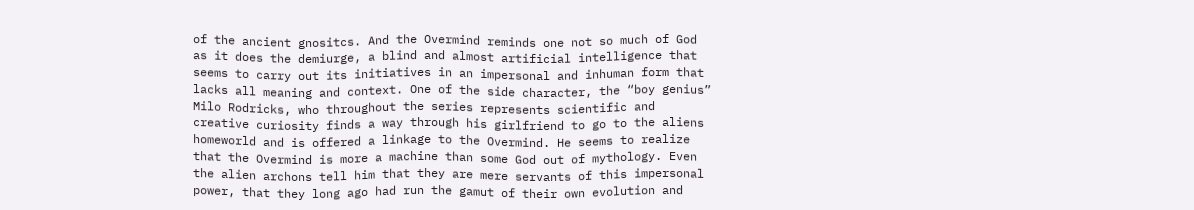of the ancient gnositcs. And the Overmind reminds one not so much of God as it does the demiurge, a blind and almost artificial intelligence that seems to carry out its initiatives in an impersonal and inhuman form that lacks all meaning and context. One of the side character, the “boy genius” Milo Rodricks, who throughout the series represents scientific and creative curiosity finds a way through his girlfriend to go to the aliens homeworld and is offered a linkage to the Overmind. He seems to realize that the Overmind is more a machine than some God out of mythology. Even the alien archons tell him that they are mere servants of this impersonal power, that they long ago had run the gamut of their own evolution and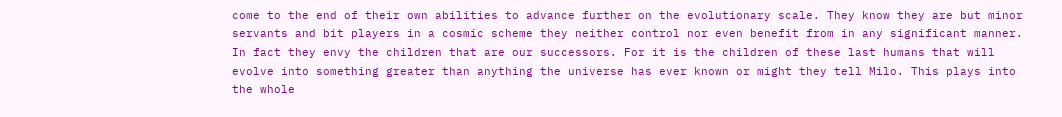come to the end of their own abilities to advance further on the evolutionary scale. They know they are but minor servants and bit players in a cosmic scheme they neither control nor even benefit from in any significant manner. In fact they envy the children that are our successors. For it is the children of these last humans that will evolve into something greater than anything the universe has ever known or might they tell Milo. This plays into the whole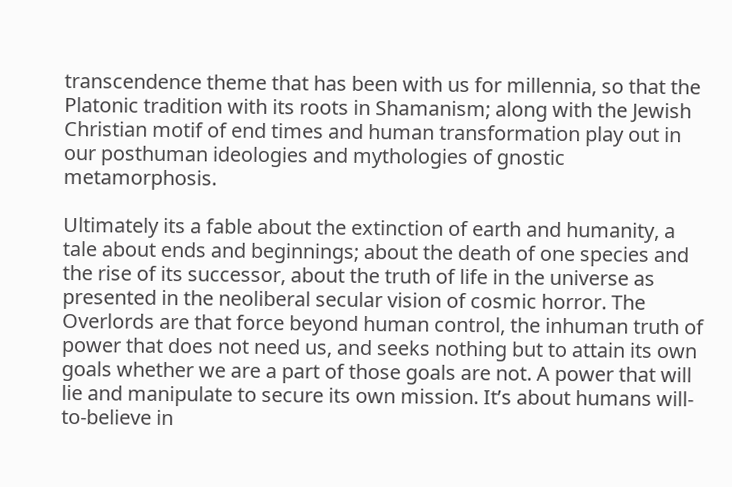transcendence theme that has been with us for millennia, so that the Platonic tradition with its roots in Shamanism; along with the Jewish Christian motif of end times and human transformation play out in our posthuman ideologies and mythologies of gnostic metamorphosis.

Ultimately its a fable about the extinction of earth and humanity, a tale about ends and beginnings; about the death of one species and the rise of its successor, about the truth of life in the universe as presented in the neoliberal secular vision of cosmic horror. The Overlords are that force beyond human control, the inhuman truth of power that does not need us, and seeks nothing but to attain its own goals whether we are a part of those goals are not. A power that will lie and manipulate to secure its own mission. It’s about humans will-to-believe in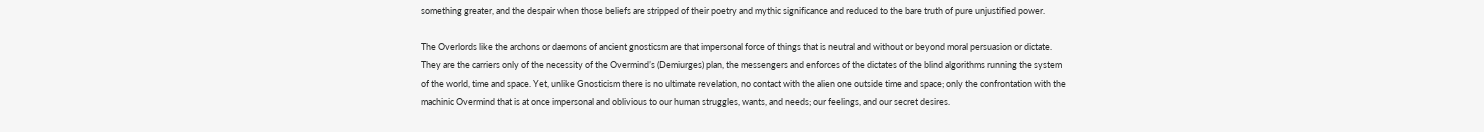something greater, and the despair when those beliefs are stripped of their poetry and mythic significance and reduced to the bare truth of pure unjustified power.

The Overlords like the archons or daemons of ancient gnosticsm are that impersonal force of things that is neutral and without or beyond moral persuasion or dictate. They are the carriers only of the necessity of the Overmind’s (Demiurges) plan, the messengers and enforces of the dictates of the blind algorithms running the system of the world, time and space. Yet, unlike Gnosticism there is no ultimate revelation, no contact with the alien one outside time and space; only the confrontation with the machinic Overmind that is at once impersonal and oblivious to our human struggles, wants, and needs; our feelings, and our secret desires.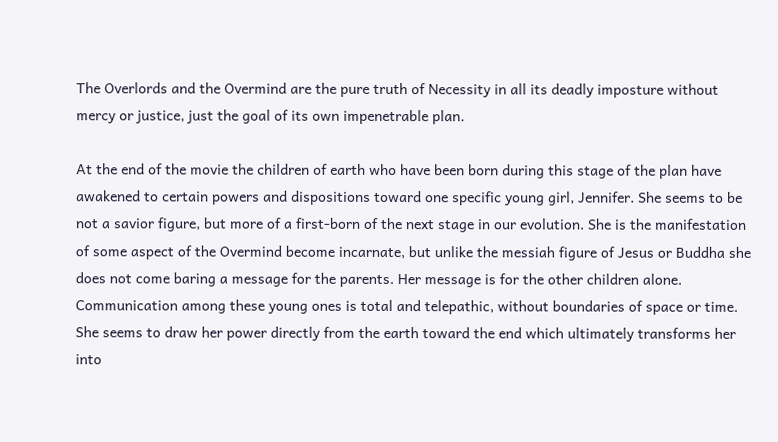The Overlords and the Overmind are the pure truth of Necessity in all its deadly imposture without mercy or justice, just the goal of its own impenetrable plan.

At the end of the movie the children of earth who have been born during this stage of the plan have awakened to certain powers and dispositions toward one specific young girl, Jennifer. She seems to be not a savior figure, but more of a first-born of the next stage in our evolution. She is the manifestation of some aspect of the Overmind become incarnate, but unlike the messiah figure of Jesus or Buddha she does not come baring a message for the parents. Her message is for the other children alone. Communication among these young ones is total and telepathic, without boundaries of space or time. She seems to draw her power directly from the earth toward the end which ultimately transforms her into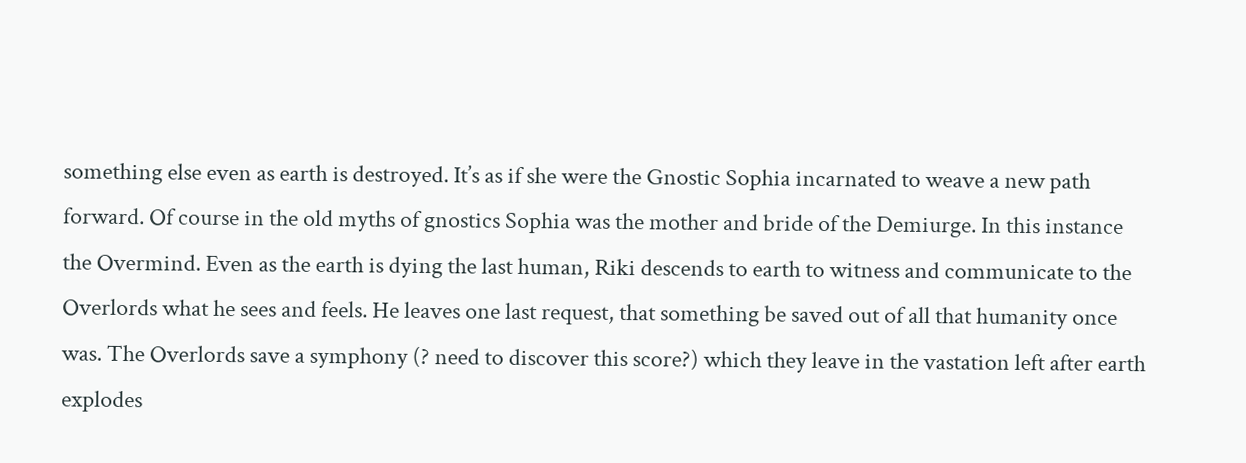something else even as earth is destroyed. It’s as if she were the Gnostic Sophia incarnated to weave a new path forward. Of course in the old myths of gnostics Sophia was the mother and bride of the Demiurge. In this instance the Overmind. Even as the earth is dying the last human, Riki descends to earth to witness and communicate to the Overlords what he sees and feels. He leaves one last request, that something be saved out of all that humanity once was. The Overlords save a symphony (? need to discover this score?) which they leave in the vastation left after earth explodes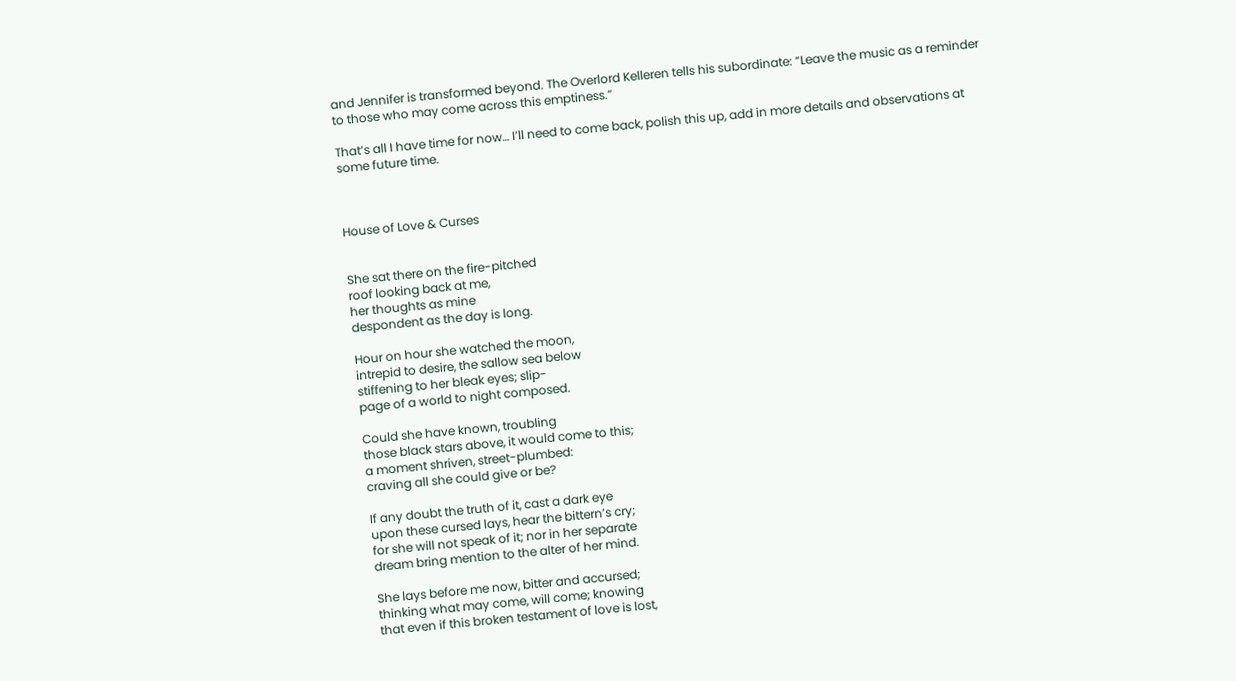and Jennifer is transformed beyond. The Overlord Kelleren tells his subordinate: “Leave the music as a reminder to those who may come across this emptiness.”

That’s all I have time for now… I’ll need to come back, polish this up, add in more details and observations at some future time.



House of Love & Curses


She sat there on the fire-pitched
roof looking back at me,
her thoughts as mine
despondent as the day is long.

Hour on hour she watched the moon,
intrepid to desire, the sallow sea below
stiffening to her bleak eyes; slip-
page of a world to night composed.

Could she have known, troubling
those black stars above, it would come to this;
a moment shriven, street-plumbed:
craving all she could give or be?

If any doubt the truth of it, cast a dark eye
upon these cursed lays, hear the bittern’s cry;
for she will not speak of it; nor in her separate
dream bring mention to the alter of her mind.

She lays before me now, bitter and accursed;
thinking what may come, will come; knowing
that even if this broken testament of love is lost,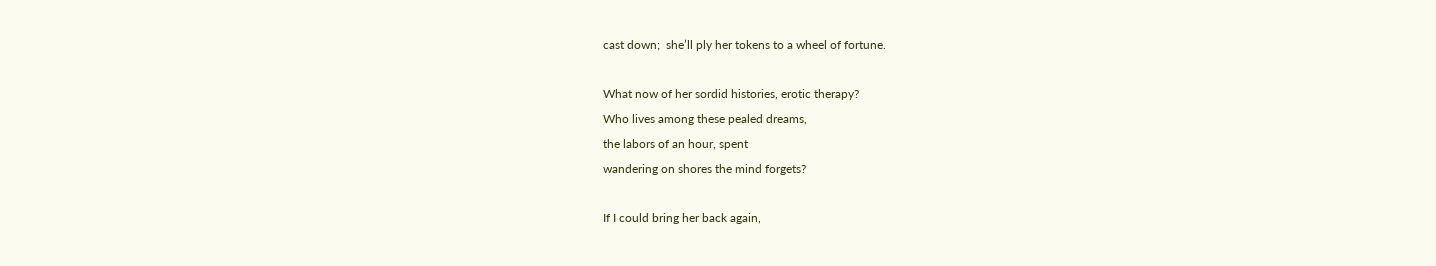cast down;  she’ll ply her tokens to a wheel of fortune.

What now of her sordid histories, erotic therapy?
Who lives among these pealed dreams,
the labors of an hour, spent
wandering on shores the mind forgets?

If I could bring her back again,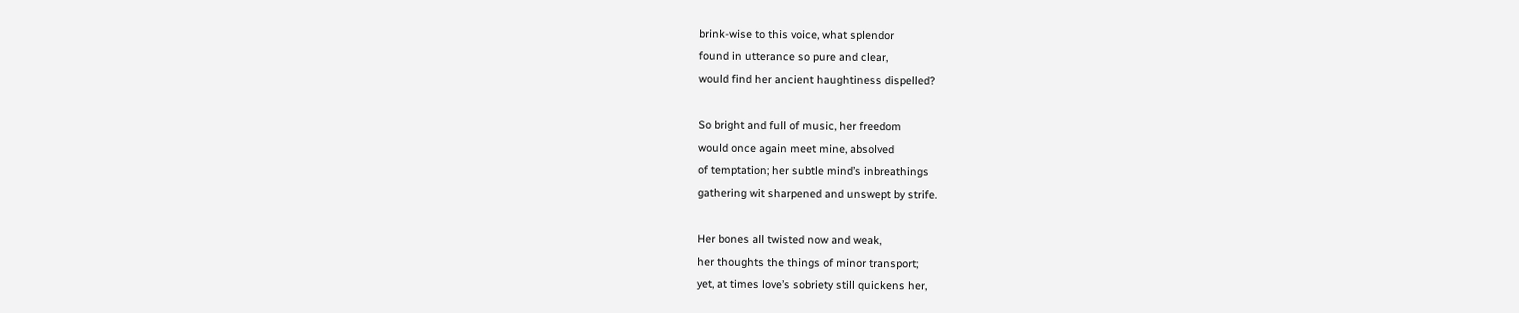brink-wise to this voice, what splendor
found in utterance so pure and clear,
would find her ancient haughtiness dispelled?

So bright and full of music, her freedom
would once again meet mine, absolved
of temptation; her subtle mind’s inbreathings
gathering wit sharpened and unswept by strife.

Her bones all twisted now and weak,
her thoughts the things of minor transport;
yet, at times love’s sobriety still quickens her,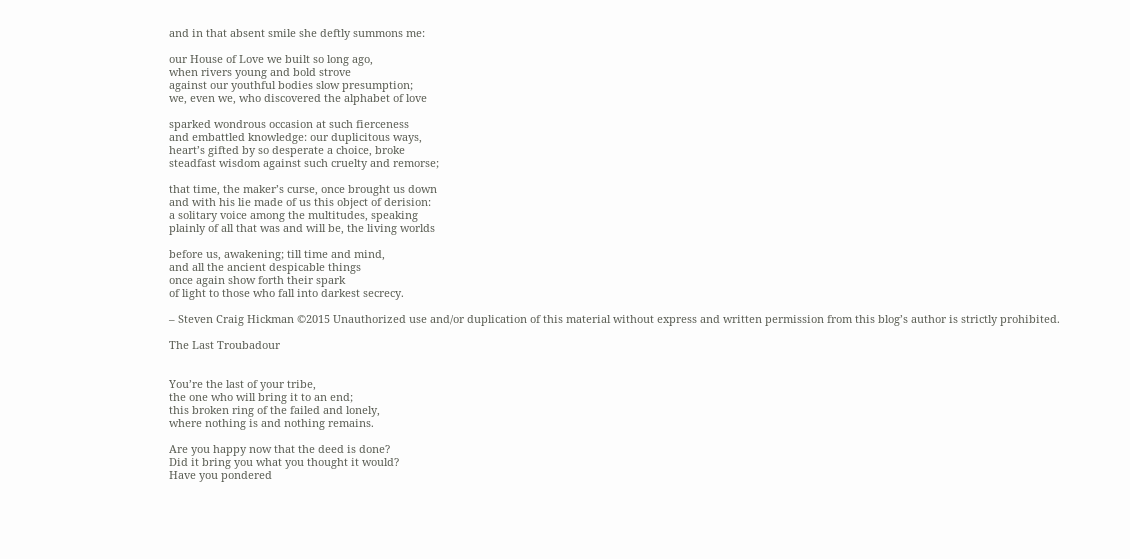and in that absent smile she deftly summons me:

our House of Love we built so long ago,
when rivers young and bold strove
against our youthful bodies slow presumption;
we, even we, who discovered the alphabet of love

sparked wondrous occasion at such fierceness
and embattled knowledge: our duplicitous ways,
heart’s gifted by so desperate a choice, broke
steadfast wisdom against such cruelty and remorse;

that time, the maker’s curse, once brought us down
and with his lie made of us this object of derision:
a solitary voice among the multitudes, speaking
plainly of all that was and will be, the living worlds

before us, awakening; till time and mind,
and all the ancient despicable things
once again show forth their spark
of light to those who fall into darkest secrecy.

– Steven Craig Hickman ©2015 Unauthorized use and/or duplication of this material without express and written permission from this blog’s author is strictly prohibited.

The Last Troubadour


You’re the last of your tribe,
the one who will bring it to an end;
this broken ring of the failed and lonely,
where nothing is and nothing remains.

Are you happy now that the deed is done?
Did it bring you what you thought it would?
Have you pondered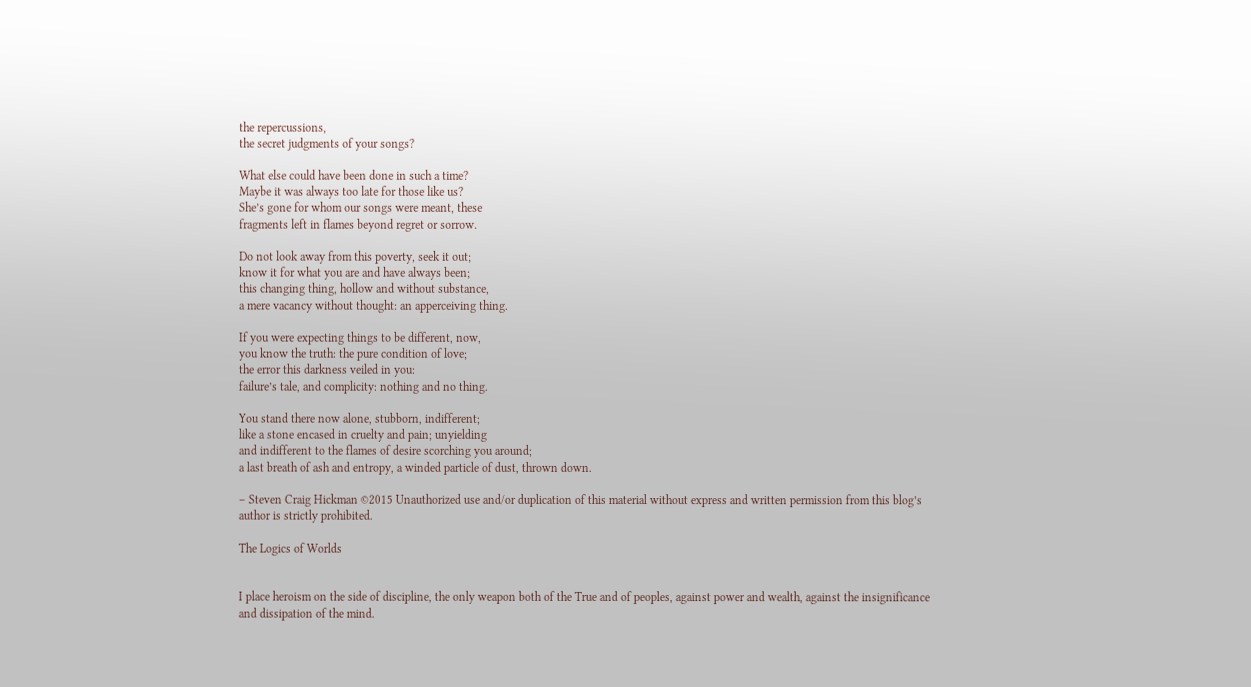the repercussions,
the secret judgments of your songs?

What else could have been done in such a time?
Maybe it was always too late for those like us?
She’s gone for whom our songs were meant, these
fragments left in flames beyond regret or sorrow.

Do not look away from this poverty, seek it out;
know it for what you are and have always been;
this changing thing, hollow and without substance,
a mere vacancy without thought: an apperceiving thing.

If you were expecting things to be different, now,
you know the truth: the pure condition of love;
the error this darkness veiled in you:
failure’s tale, and complicity: nothing and no thing.

You stand there now alone, stubborn, indifferent;
like a stone encased in cruelty and pain; unyielding
and indifferent to the flames of desire scorching you around;
a last breath of ash and entropy, a winded particle of dust, thrown down.

– Steven Craig Hickman ©2015 Unauthorized use and/or duplication of this material without express and written permission from this blog’s author is strictly prohibited.

The Logics of Worlds


I place heroism on the side of discipline, the only weapon both of the True and of peoples, against power and wealth, against the insignificance and dissipation of the mind.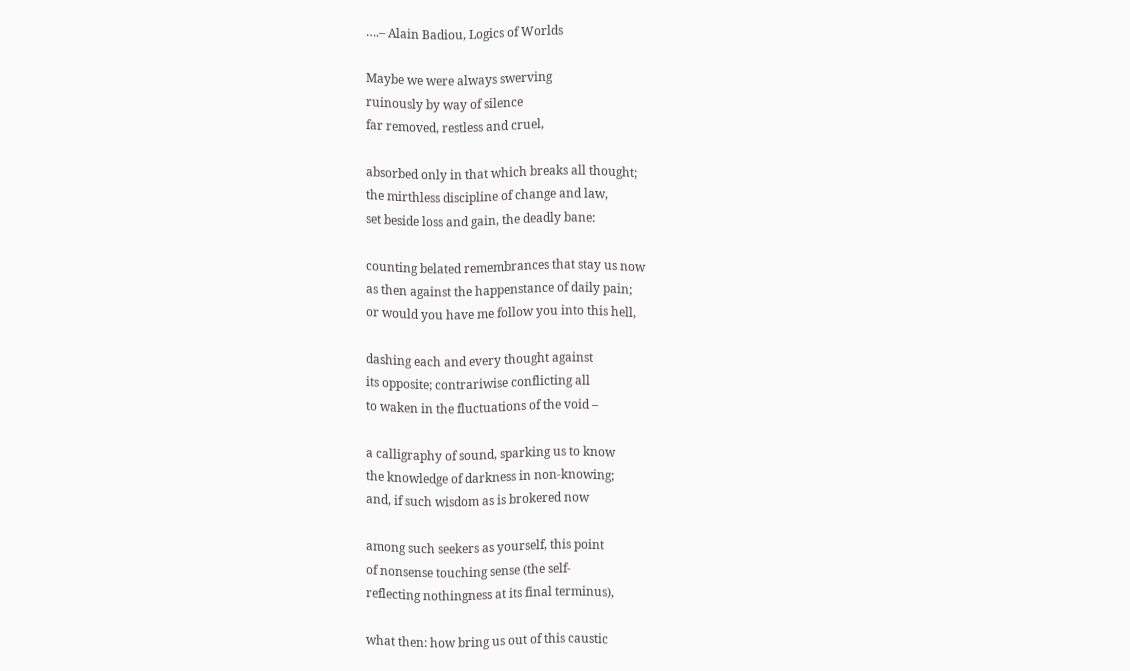….– Alain Badiou, Logics of Worlds

Maybe we were always swerving
ruinously by way of silence
far removed, restless and cruel,

absorbed only in that which breaks all thought;
the mirthless discipline of change and law,
set beside loss and gain, the deadly bane:

counting belated remembrances that stay us now
as then against the happenstance of daily pain;
or would you have me follow you into this hell,

dashing each and every thought against
its opposite; contrariwise conflicting all
to waken in the fluctuations of the void –

a calligraphy of sound, sparking us to know
the knowledge of darkness in non-knowing;
and, if such wisdom as is brokered now

among such seekers as yourself, this point
of nonsense touching sense (the self-
reflecting nothingness at its final terminus),

what then: how bring us out of this caustic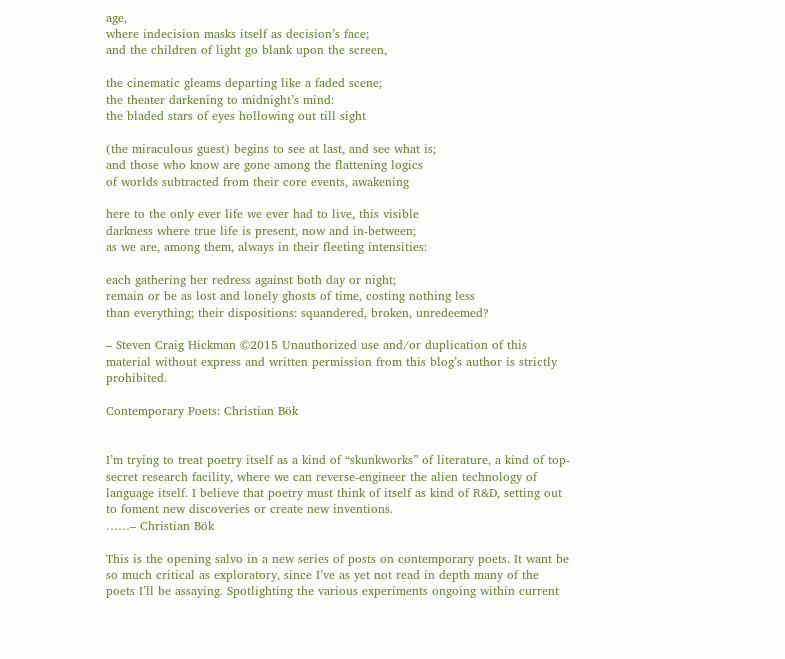age,
where indecision masks itself as decision’s face;
and the children of light go blank upon the screen,

the cinematic gleams departing like a faded scene;
the theater darkening to midnight’s mind:
the bladed stars of eyes hollowing out till sight

(the miraculous guest) begins to see at last, and see what is;
and those who know are gone among the flattening logics
of worlds subtracted from their core events, awakening

here to the only ever life we ever had to live, this visible
darkness where true life is present, now and in-between;
as we are, among them, always in their fleeting intensities:

each gathering her redress against both day or night;
remain or be as lost and lonely ghosts of time, costing nothing less
than everything; their dispositions: squandered, broken, unredeemed?

– Steven Craig Hickman ©2015 Unauthorized use and/or duplication of this material without express and written permission from this blog’s author is strictly prohibited.

Contemporary Poets: Christian Bök


I’m trying to treat poetry itself as a kind of “skunkworks” of literature, a kind of top-secret research facility, where we can reverse-engineer the alien technology of language itself. I believe that poetry must think of itself as kind of R&D, setting out to foment new discoveries or create new inventions.
……– Christian Bök

This is the opening salvo in a new series of posts on contemporary poets. It want be so much critical as exploratory, since I’ve as yet not read in depth many of the poets I’ll be assaying. Spotlighting the various experiments ongoing within current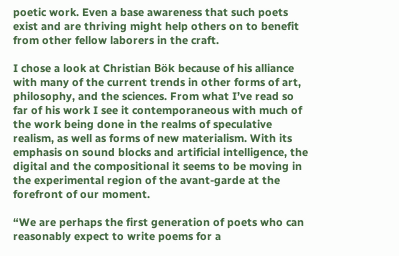poetic work. Even a base awareness that such poets exist and are thriving might help others on to benefit from other fellow laborers in the craft.

I chose a look at Christian Bök because of his alliance with many of the current trends in other forms of art, philosophy, and the sciences. From what I’ve read so far of his work I see it contemporaneous with much of the work being done in the realms of speculative realism, as well as forms of new materialism. With its emphasis on sound blocks and artificial intelligence, the digital and the compositional it seems to be moving in the experimental region of the avant-garde at the forefront of our moment.

“We are perhaps the first generation of poets who can reasonably expect to write poems for a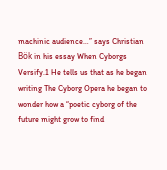machinic audience…” says Christian Bök in his essay When Cyborgs Versify.1 He tells us that as he began writing The Cyborg Opera he began to wonder how a “poetic cyborg of the future might grow to find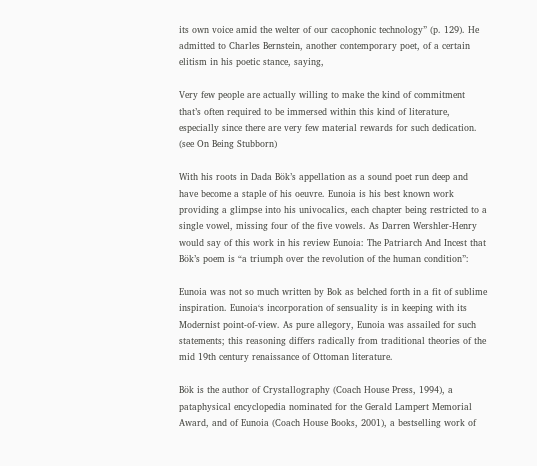its own voice amid the welter of our cacophonic technology” (p. 129). He admitted to Charles Bernstein, another contemporary poet, of a certain elitism in his poetic stance, saying,

Very few people are actually willing to make the kind of commitment that’s often required to be immersed within this kind of literature, especially since there are very few material rewards for such dedication. (see On Being Stubborn)

With his roots in Dada Bök’s appellation as a sound poet run deep and have become a staple of his oeuvre. Eunoia is his best known work providing a glimpse into his univocalics, each chapter being restricted to a single vowel, missing four of the five vowels. As Darren Wershler-Henry would say of this work in his review Eunoia: The Patriarch And Incest that  Bök’s poem is “a triumph over the revolution of the human condition”:

Eunoia was not so much written by Bok as belched forth in a fit of sublime inspiration. Eunoia‘s incorporation of sensuality is in keeping with its Modernist point-of-view. As pure allegory, Eunoia was assailed for such statements; this reasoning differs radically from traditional theories of the mid 19th century renaissance of Ottoman literature.

Bök is the author of Crystallography (Coach House Press, 1994), a pataphysical encyclopedia nominated for the Gerald Lampert Memorial Award, and of Eunoia (Coach House Books, 2001), a bestselling work of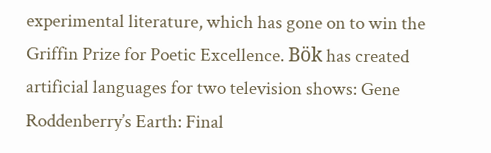experimental literature, which has gone on to win the Griffin Prize for Poetic Excellence. Bök has created artificial languages for two television shows: Gene Roddenberry’s Earth: Final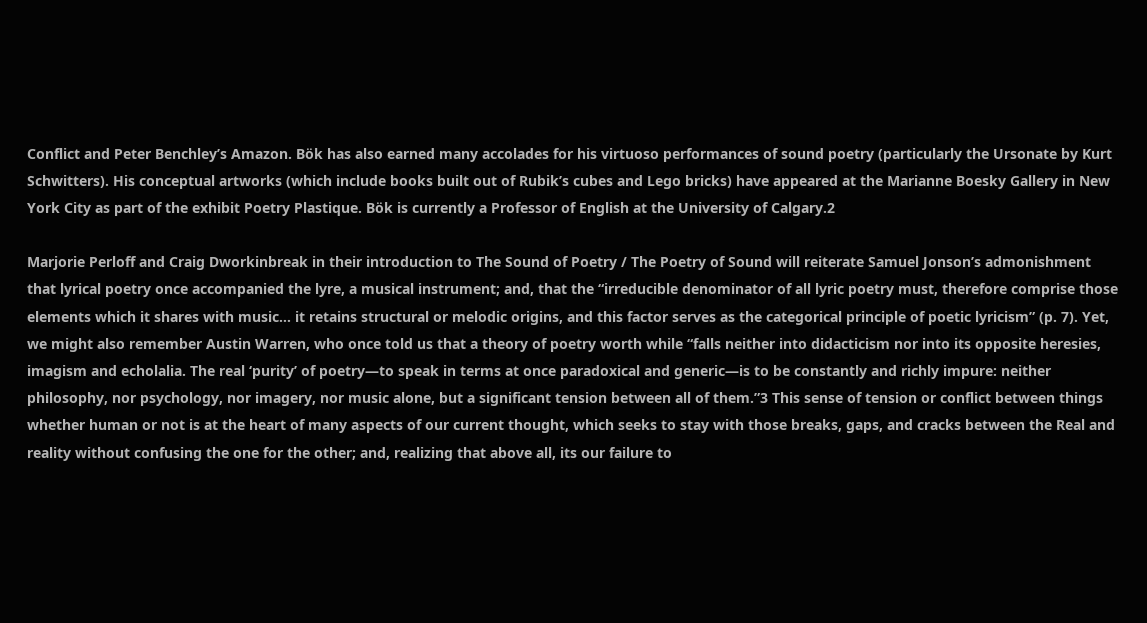Conflict and Peter Benchley’s Amazon. Bök has also earned many accolades for his virtuoso performances of sound poetry (particularly the Ursonate by Kurt Schwitters). His conceptual artworks (which include books built out of Rubik’s cubes and Lego bricks) have appeared at the Marianne Boesky Gallery in New York City as part of the exhibit Poetry Plastique. Bök is currently a Professor of English at the University of Calgary.2

Marjorie Perloff and Craig Dworkinbreak in their introduction to The Sound of Poetry / The Poetry of Sound will reiterate Samuel Jonson’s admonishment that lyrical poetry once accompanied the lyre, a musical instrument; and, that the “irreducible denominator of all lyric poetry must, therefore comprise those elements which it shares with music… it retains structural or melodic origins, and this factor serves as the categorical principle of poetic lyricism” (p. 7). Yet, we might also remember Austin Warren, who once told us that a theory of poetry worth while “falls neither into didacticism nor into its opposite heresies, imagism and echolalia. The real ‘purity’ of poetry—to speak in terms at once paradoxical and generic—is to be constantly and richly impure: neither philosophy, nor psychology, nor imagery, nor music alone, but a significant tension between all of them.”3 This sense of tension or conflict between things whether human or not is at the heart of many aspects of our current thought, which seeks to stay with those breaks, gaps, and cracks between the Real and reality without confusing the one for the other; and, realizing that above all, its our failure to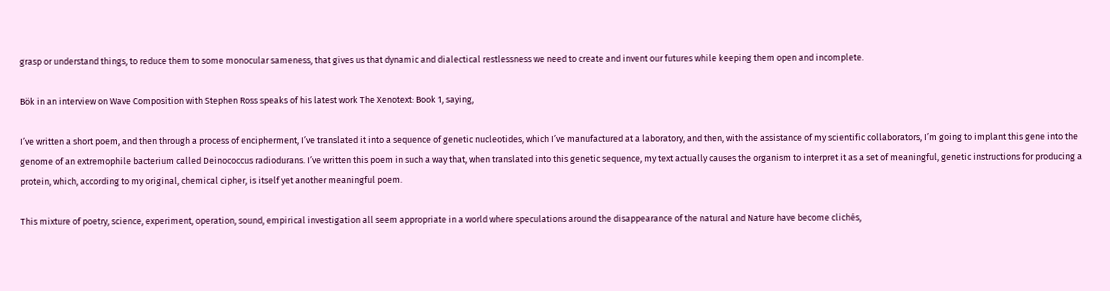grasp or understand things, to reduce them to some monocular sameness, that gives us that dynamic and dialectical restlessness we need to create and invent our futures while keeping them open and incomplete.

Bök in an interview on Wave Composition with Stephen Ross speaks of his latest work The Xenotext: Book 1, saying,

I’ve written a short poem, and then through a process of encipherment, I’ve translated it into a sequence of genetic nucleotides, which I’ve manufactured at a laboratory, and then, with the assistance of my scientific collaborators, I’m going to implant this gene into the genome of an extremophile bacterium called Deinococcus radiodurans. I’ve written this poem in such a way that, when translated into this genetic sequence, my text actually causes the organism to interpret it as a set of meaningful, genetic instructions for producing a protein, which, according to my original, chemical cipher, is itself yet another meaningful poem.

This mixture of poetry, science, experiment, operation, sound, empirical investigation all seem appropriate in a world where speculations around the disappearance of the natural and Nature have become clichés,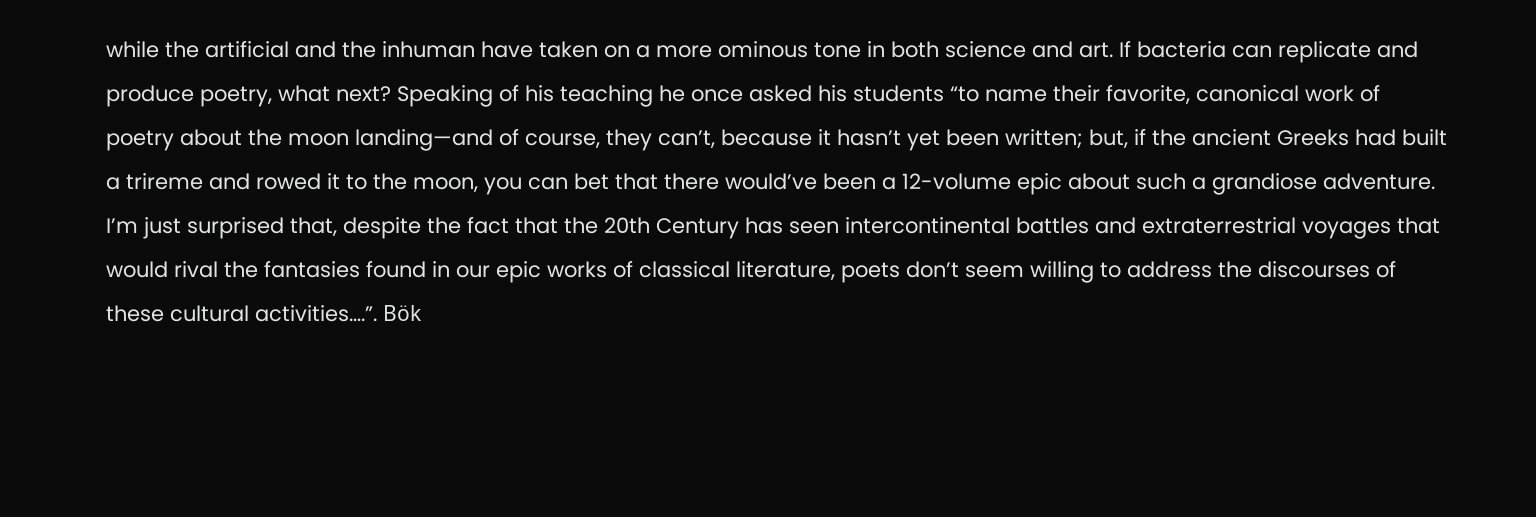while the artificial and the inhuman have taken on a more ominous tone in both science and art. If bacteria can replicate and produce poetry, what next? Speaking of his teaching he once asked his students “to name their favorite, canonical work of poetry about the moon landing—and of course, they can’t, because it hasn’t yet been written; but, if the ancient Greeks had built a trireme and rowed it to the moon, you can bet that there would’ve been a 12-volume epic about such a grandiose adventure. I’m just surprised that, despite the fact that the 20th Century has seen intercontinental battles and extraterrestrial voyages that would rival the fantasies found in our epic works of classical literature, poets don’t seem willing to address the discourses of these cultural activities….”. Bök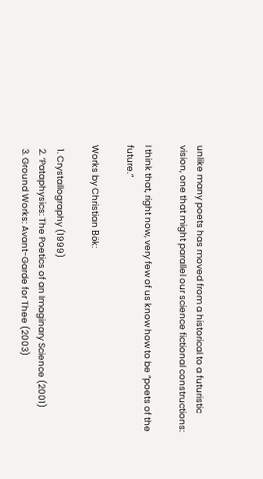unlike many poets has moved from a historical to a futuristic vision, one that might parallel our science fictional constructions:

I think that, right now, very few of us know how to be “poets of the future.”

Works by Christian Bök:

  1. Crystallography (1999)
  2. ‘Pataphysics: The Poetics of an Imaginary Science (2001)
  3. Ground Works: Avant-Garde for Thee (2003)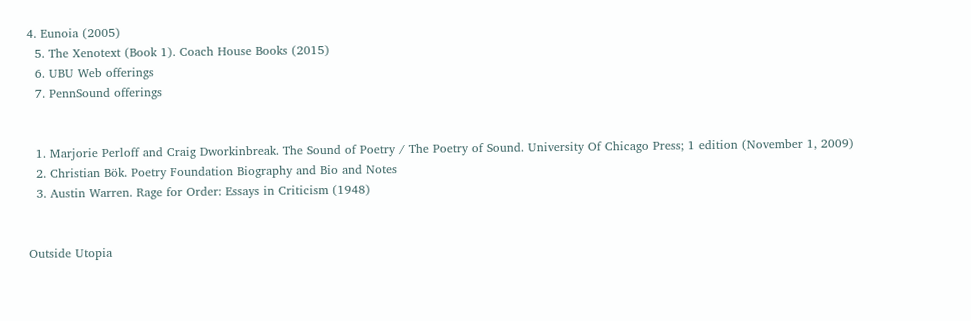4. Eunoia (2005)
  5. The Xenotext (Book 1). Coach House Books (2015)
  6. UBU Web offerings
  7. PennSound offerings


  1. Marjorie Perloff and Craig Dworkinbreak. The Sound of Poetry / The Poetry of Sound. University Of Chicago Press; 1 edition (November 1, 2009)
  2. Christian Bök. Poetry Foundation Biography and Bio and Notes
  3. Austin Warren. Rage for Order: Essays in Criticism (1948)


Outside Utopia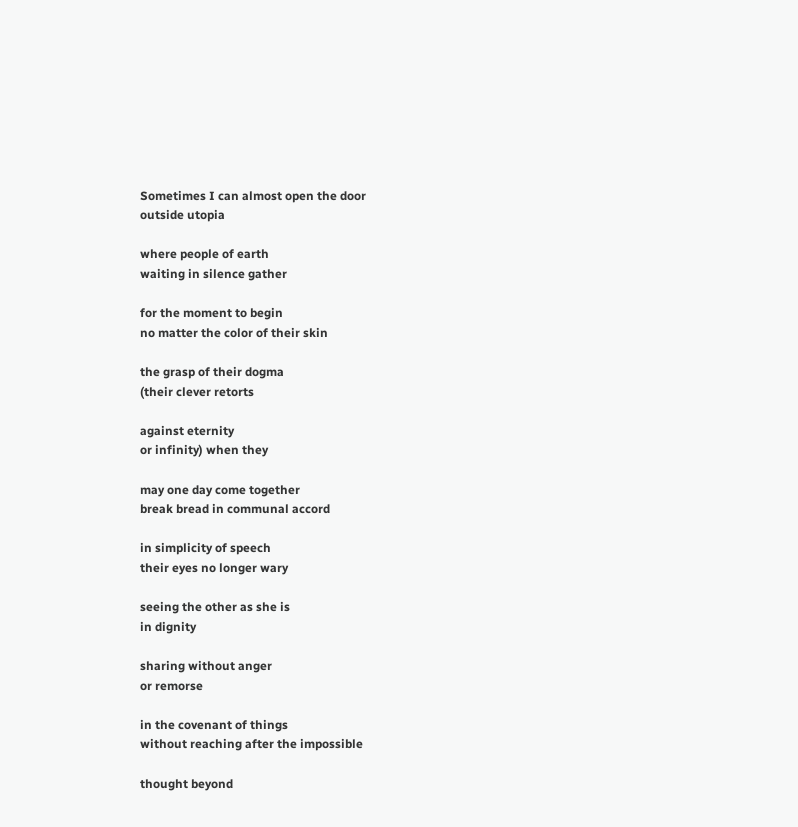Sometimes I can almost open the door
outside utopia

where people of earth
waiting in silence gather

for the moment to begin
no matter the color of their skin

the grasp of their dogma
(their clever retorts

against eternity
or infinity) when they

may one day come together
break bread in communal accord

in simplicity of speech
their eyes no longer wary

seeing the other as she is
in dignity

sharing without anger
or remorse

in the covenant of things
without reaching after the impossible

thought beyond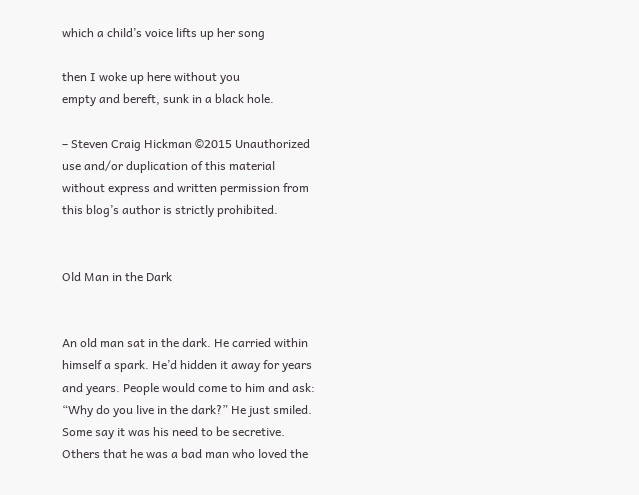which a child’s voice lifts up her song

then I woke up here without you
empty and bereft, sunk in a black hole.

– Steven Craig Hickman ©2015 Unauthorized use and/or duplication of this material without express and written permission from this blog’s author is strictly prohibited.


Old Man in the Dark


An old man sat in the dark. He carried within himself a spark. He’d hidden it away for years and years. People would come to him and ask: “Why do you live in the dark?” He just smiled. Some say it was his need to be secretive. Others that he was a bad man who loved the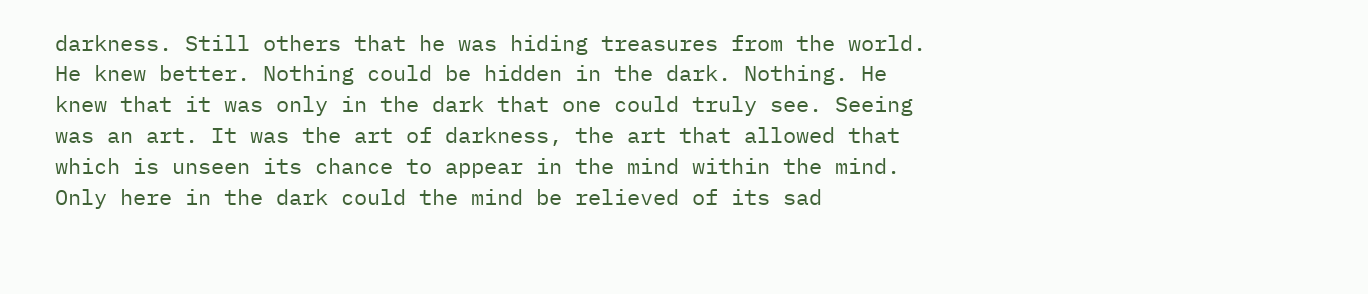darkness. Still others that he was hiding treasures from the world. He knew better. Nothing could be hidden in the dark. Nothing. He knew that it was only in the dark that one could truly see. Seeing was an art. It was the art of darkness, the art that allowed that which is unseen its chance to appear in the mind within the mind. Only here in the dark could the mind be relieved of its sad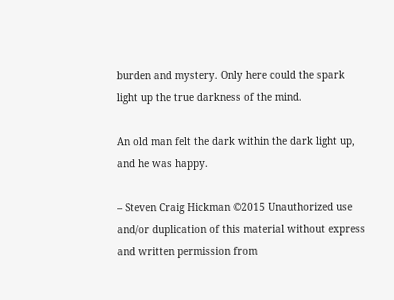burden and mystery. Only here could the spark light up the true darkness of the mind.

An old man felt the dark within the dark light up, and he was happy.

– Steven Craig Hickman ©2015 Unauthorized use and/or duplication of this material without express and written permission from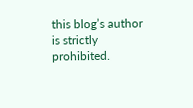this blog’s author is strictly prohibited.